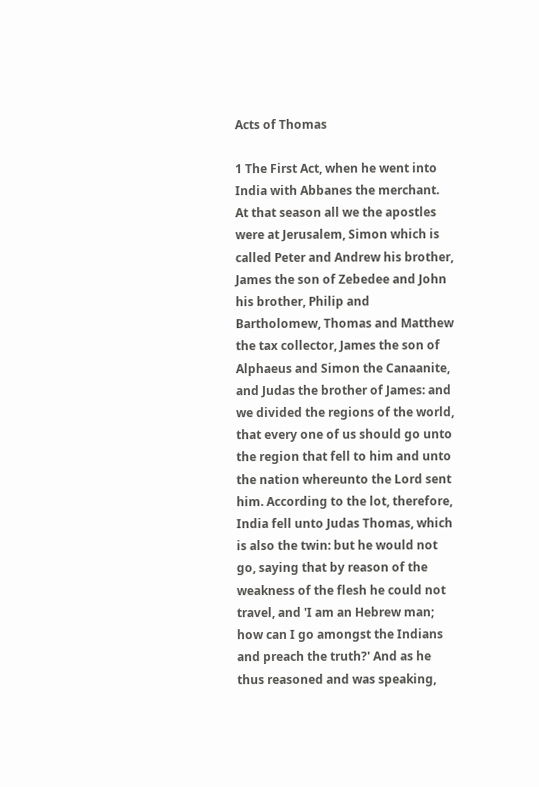Acts of Thomas

1 The First Act, when he went into India with Abbanes the merchant. At that season all we the apostles were at Jerusalem, Simon which is called Peter and Andrew his brother, James the son of Zebedee and John his brother, Philip and Bartholomew, Thomas and Matthew the tax collector, James the son of Alphaeus and Simon the Canaanite, and Judas the brother of James: and we divided the regions of the world, that every one of us should go unto the region that fell to him and unto the nation whereunto the Lord sent him. According to the lot, therefore, India fell unto Judas Thomas, which is also the twin: but he would not go, saying that by reason of the weakness of the flesh he could not travel, and 'I am an Hebrew man; how can I go amongst the Indians and preach the truth?' And as he thus reasoned and was speaking,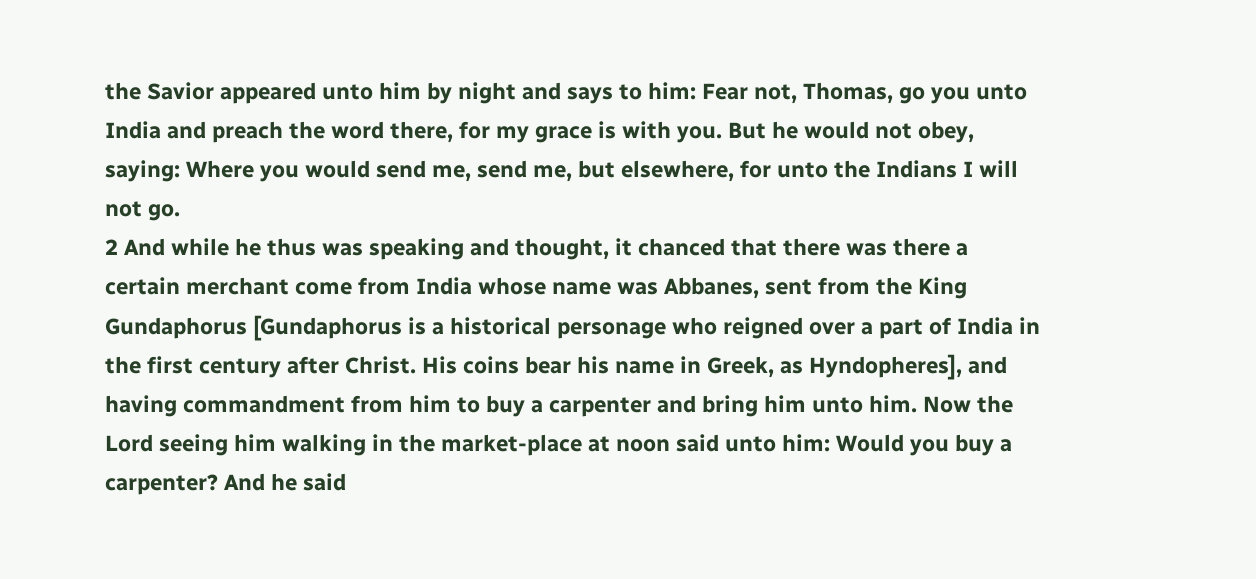the Savior appeared unto him by night and says to him: Fear not, Thomas, go you unto India and preach the word there, for my grace is with you. But he would not obey, saying: Where you would send me, send me, but elsewhere, for unto the Indians I will not go.
2 And while he thus was speaking and thought, it chanced that there was there a certain merchant come from India whose name was Abbanes, sent from the King Gundaphorus [Gundaphorus is a historical personage who reigned over a part of India in the first century after Christ. His coins bear his name in Greek, as Hyndopheres], and having commandment from him to buy a carpenter and bring him unto him. Now the Lord seeing him walking in the market-place at noon said unto him: Would you buy a carpenter? And he said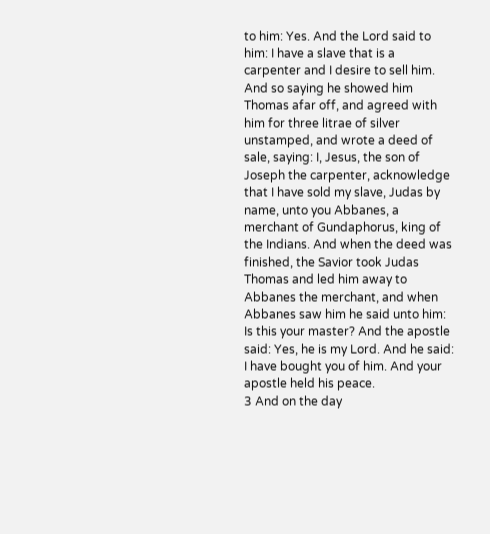to him: Yes. And the Lord said to him: I have a slave that is a carpenter and I desire to sell him. And so saying he showed him Thomas afar off, and agreed with him for three litrae of silver unstamped, and wrote a deed of sale, saying: I, Jesus, the son of Joseph the carpenter, acknowledge that I have sold my slave, Judas by name, unto you Abbanes, a merchant of Gundaphorus, king of the Indians. And when the deed was finished, the Savior took Judas Thomas and led him away to Abbanes the merchant, and when Abbanes saw him he said unto him: Is this your master? And the apostle said: Yes, he is my Lord. And he said: I have bought you of him. And your apostle held his peace.
3 And on the day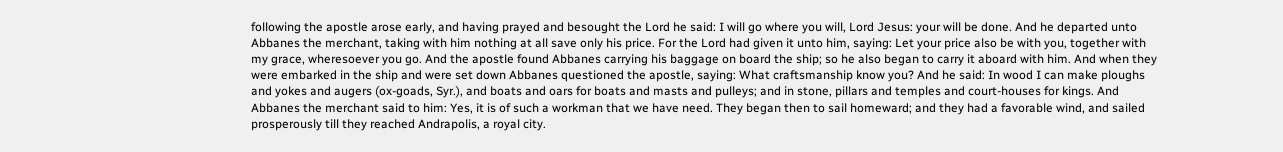following the apostle arose early, and having prayed and besought the Lord he said: I will go where you will, Lord Jesus: your will be done. And he departed unto Abbanes the merchant, taking with him nothing at all save only his price. For the Lord had given it unto him, saying: Let your price also be with you, together with my grace, wheresoever you go. And the apostle found Abbanes carrying his baggage on board the ship; so he also began to carry it aboard with him. And when they were embarked in the ship and were set down Abbanes questioned the apostle, saying: What craftsmanship know you? And he said: In wood I can make ploughs and yokes and augers (ox-goads, Syr.), and boats and oars for boats and masts and pulleys; and in stone, pillars and temples and court-houses for kings. And Abbanes the merchant said to him: Yes, it is of such a workman that we have need. They began then to sail homeward; and they had a favorable wind, and sailed prosperously till they reached Andrapolis, a royal city.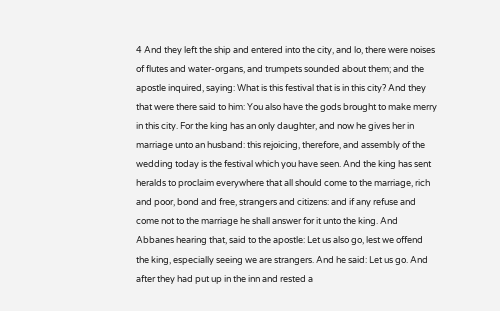4 And they left the ship and entered into the city, and lo, there were noises of flutes and water-organs, and trumpets sounded about them; and the apostle inquired, saying: What is this festival that is in this city? And they that were there said to him: You also have the gods brought to make merry in this city. For the king has an only daughter, and now he gives her in marriage unto an husband: this rejoicing, therefore, and assembly of the wedding today is the festival which you have seen. And the king has sent heralds to proclaim everywhere that all should come to the marriage, rich and poor, bond and free, strangers and citizens: and if any refuse and come not to the marriage he shall answer for it unto the king. And Abbanes hearing that, said to the apostle: Let us also go, lest we offend the king, especially seeing we are strangers. And he said: Let us go. And after they had put up in the inn and rested a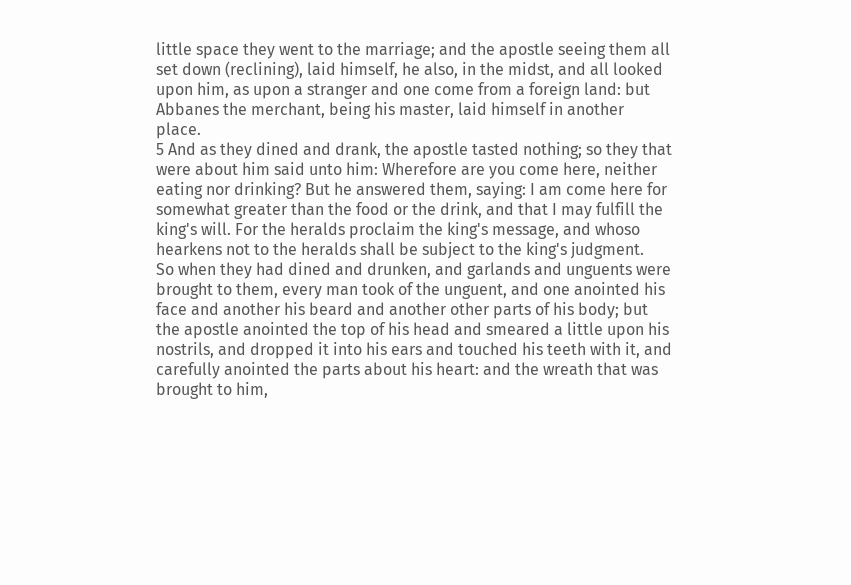little space they went to the marriage; and the apostle seeing them all set down (reclining), laid himself, he also, in the midst, and all looked upon him, as upon a stranger and one come from a foreign land: but Abbanes the merchant, being his master, laid himself in another place.
5 And as they dined and drank, the apostle tasted nothing; so they that were about him said unto him: Wherefore are you come here, neither eating nor drinking? But he answered them, saying: I am come here for somewhat greater than the food or the drink, and that I may fulfill the king's will. For the heralds proclaim the king's message, and whoso hearkens not to the heralds shall be subject to the king's judgment.
So when they had dined and drunken, and garlands and unguents were brought to them, every man took of the unguent, and one anointed his face and another his beard and another other parts of his body; but the apostle anointed the top of his head and smeared a little upon his nostrils, and dropped it into his ears and touched his teeth with it, and carefully anointed the parts about his heart: and the wreath that was brought to him,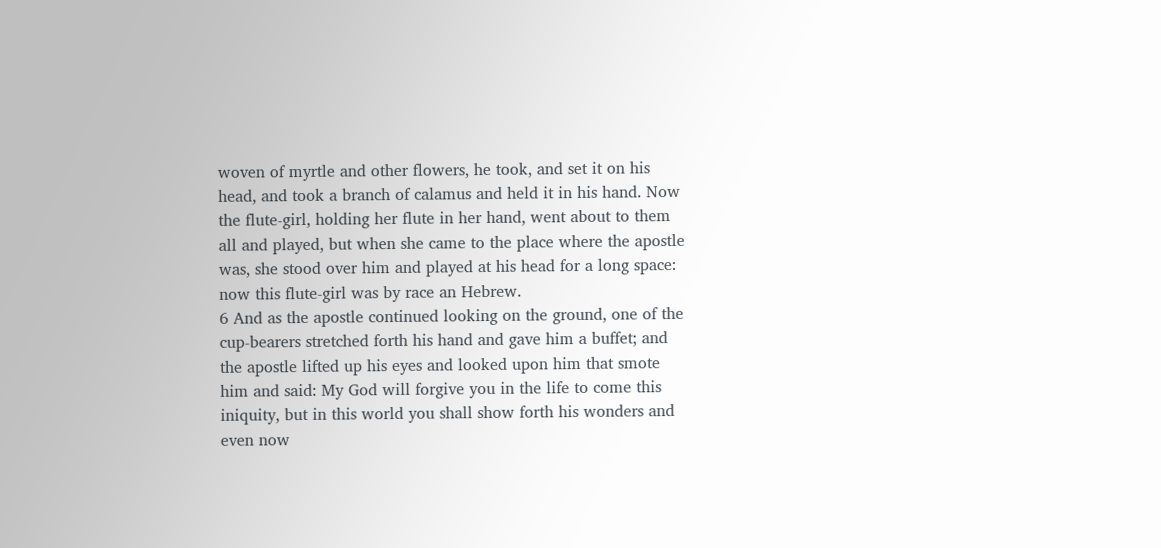woven of myrtle and other flowers, he took, and set it on his head, and took a branch of calamus and held it in his hand. Now the flute-girl, holding her flute in her hand, went about to them all and played, but when she came to the place where the apostle was, she stood over him and played at his head for a long space: now this flute-girl was by race an Hebrew.
6 And as the apostle continued looking on the ground, one of the cup-bearers stretched forth his hand and gave him a buffet; and the apostle lifted up his eyes and looked upon him that smote him and said: My God will forgive you in the life to come this iniquity, but in this world you shall show forth his wonders and even now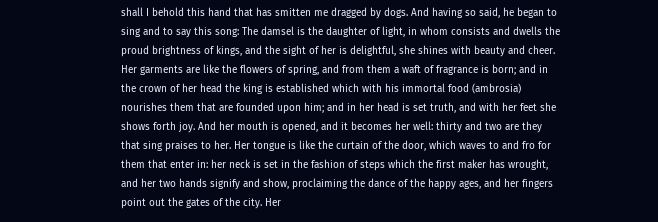shall I behold this hand that has smitten me dragged by dogs. And having so said, he began to sing and to say this song: The damsel is the daughter of light, in whom consists and dwells the proud brightness of kings, and the sight of her is delightful, she shines with beauty and cheer. Her garments are like the flowers of spring, and from them a waft of fragrance is born; and in the crown of her head the king is established which with his immortal food (ambrosia) nourishes them that are founded upon him; and in her head is set truth, and with her feet she shows forth joy. And her mouth is opened, and it becomes her well: thirty and two are they that sing praises to her. Her tongue is like the curtain of the door, which waves to and fro for them that enter in: her neck is set in the fashion of steps which the first maker has wrought, and her two hands signify and show, proclaiming the dance of the happy ages, and her fingers point out the gates of the city. Her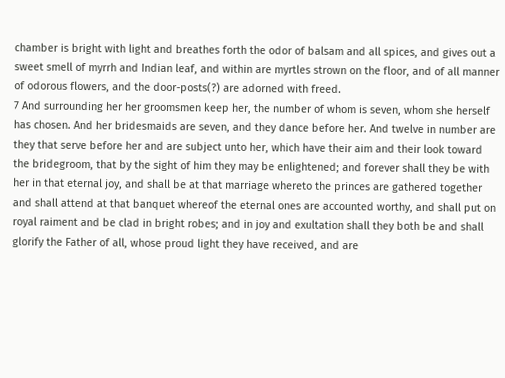chamber is bright with light and breathes forth the odor of balsam and all spices, and gives out a sweet smell of myrrh and Indian leaf, and within are myrtles strown on the floor, and of all manner of odorous flowers, and the door-posts(?) are adorned with freed.
7 And surrounding her her groomsmen keep her, the number of whom is seven, whom she herself has chosen. And her bridesmaids are seven, and they dance before her. And twelve in number are they that serve before her and are subject unto her, which have their aim and their look toward the bridegroom, that by the sight of him they may be enlightened; and forever shall they be with her in that eternal joy, and shall be at that marriage whereto the princes are gathered together and shall attend at that banquet whereof the eternal ones are accounted worthy, and shall put on royal raiment and be clad in bright robes; and in joy and exultation shall they both be and shall glorify the Father of all, whose proud light they have received, and are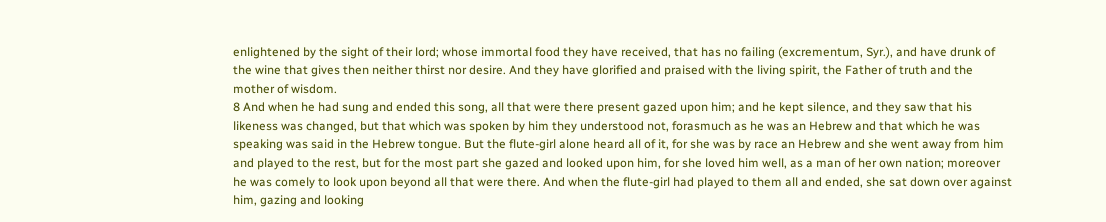enlightened by the sight of their lord; whose immortal food they have received, that has no failing (excrementum, Syr.), and have drunk of the wine that gives then neither thirst nor desire. And they have glorified and praised with the living spirit, the Father of truth and the mother of wisdom.
8 And when he had sung and ended this song, all that were there present gazed upon him; and he kept silence, and they saw that his likeness was changed, but that which was spoken by him they understood not, forasmuch as he was an Hebrew and that which he was speaking was said in the Hebrew tongue. But the flute-girl alone heard all of it, for she was by race an Hebrew and she went away from him and played to the rest, but for the most part she gazed and looked upon him, for she loved him well, as a man of her own nation; moreover he was comely to look upon beyond all that were there. And when the flute-girl had played to them all and ended, she sat down over against him, gazing and looking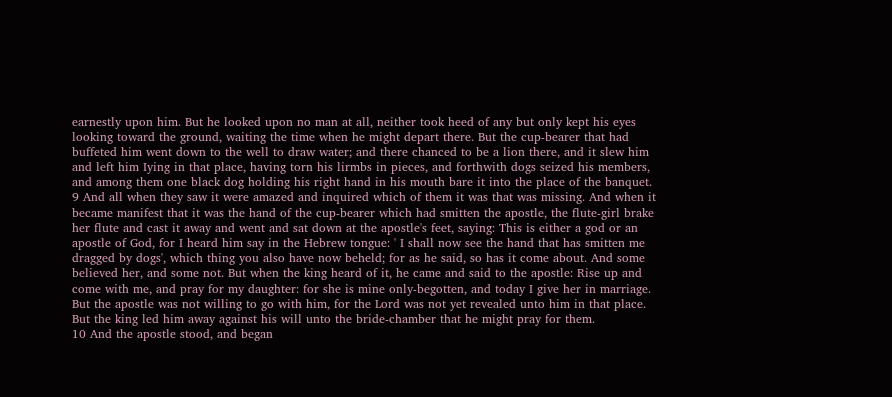earnestly upon him. But he looked upon no man at all, neither took heed of any but only kept his eyes looking toward the ground, waiting the time when he might depart there. But the cup-bearer that had buffeted him went down to the well to draw water; and there chanced to be a lion there, and it slew him and left him Iying in that place, having torn his lirmbs in pieces, and forthwith dogs seized his members, and among them one black dog holding his right hand in his mouth bare it into the place of the banquet.
9 And all when they saw it were amazed and inquired which of them it was that was missing. And when it became manifest that it was the hand of the cup-bearer which had smitten the apostle, the flute-girl brake her flute and cast it away and went and sat down at the apostle's feet, saying: This is either a god or an apostle of God, for I heard him say in the Hebrew tongue: ' I shall now see the hand that has smitten me dragged by dogs', which thing you also have now beheld; for as he said, so has it come about. And some believed her, and some not. But when the king heard of it, he came and said to the apostle: Rise up and come with me, and pray for my daughter: for she is mine only-begotten, and today I give her in marriage. But the apostle was not willing to go with him, for the Lord was not yet revealed unto him in that place. But the king led him away against his will unto the bride-chamber that he might pray for them.
10 And the apostle stood, and began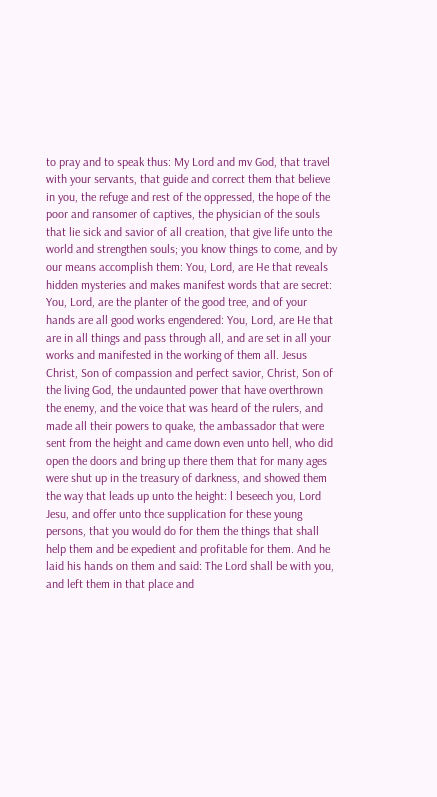to pray and to speak thus: My Lord and mv God, that travel with your servants, that guide and correct them that believe in you, the refuge and rest of the oppressed, the hope of the poor and ransomer of captives, the physician of the souls that lie sick and savior of all creation, that give life unto the world and strengthen souls; you know things to come, and by our means accomplish them: You, Lord, are He that reveals hidden mysteries and makes manifest words that are secret: You, Lord, are the planter of the good tree, and of your hands are all good works engendered: You, Lord, are He that are in all things and pass through all, and are set in all your works and manifested in the working of them all. Jesus Christ, Son of compassion and perfect savior, Christ, Son of the living God, the undaunted power that have overthrown the enemy, and the voice that was heard of the rulers, and made all their powers to quake, the ambassador that were sent from the height and came down even unto hell, who did open the doors and bring up there them that for many ages were shut up in the treasury of darkness, and showed them the way that leads up unto the height: l beseech you, Lord Jesu, and offer unto thce supplication for these young persons, that you would do for them the things that shall help them and be expedient and profitable for them. And he laid his hands on them and said: The Lord shall be with you, and left them in that place and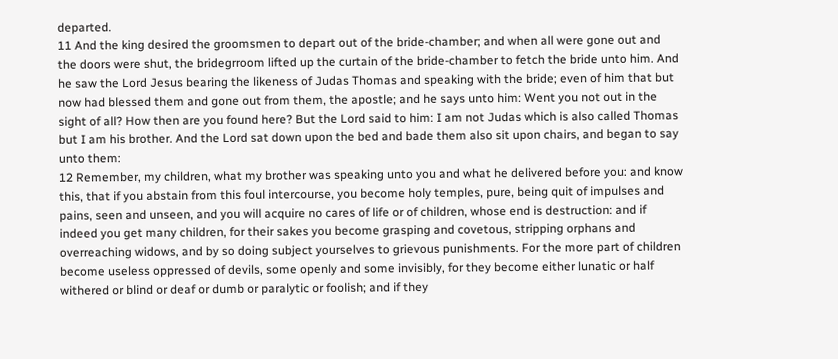departed.
11 And the king desired the groomsmen to depart out of the bride-chamber; and when all were gone out and the doors were shut, the bridegrroom lifted up the curtain of the bride-chamber to fetch the bride unto him. And he saw the Lord Jesus bearing the likeness of Judas Thomas and speaking with the bride; even of him that but now had blessed them and gone out from them, the apostle; and he says unto him: Went you not out in the sight of all? How then are you found here? But the Lord said to him: I am not Judas which is also called Thomas but I am his brother. And the Lord sat down upon the bed and bade them also sit upon chairs, and began to say unto them:
12 Remember, my children, what my brother was speaking unto you and what he delivered before you: and know this, that if you abstain from this foul intercourse, you become holy temples, pure, being quit of impulses and pains, seen and unseen, and you will acquire no cares of life or of children, whose end is destruction: and if indeed you get many children, for their sakes you become grasping and covetous, stripping orphans and overreaching widows, and by so doing subject yourselves to grievous punishments. For the more part of children become useless oppressed of devils, some openly and some invisibly, for they become either lunatic or half withered or blind or deaf or dumb or paralytic or foolish; and if they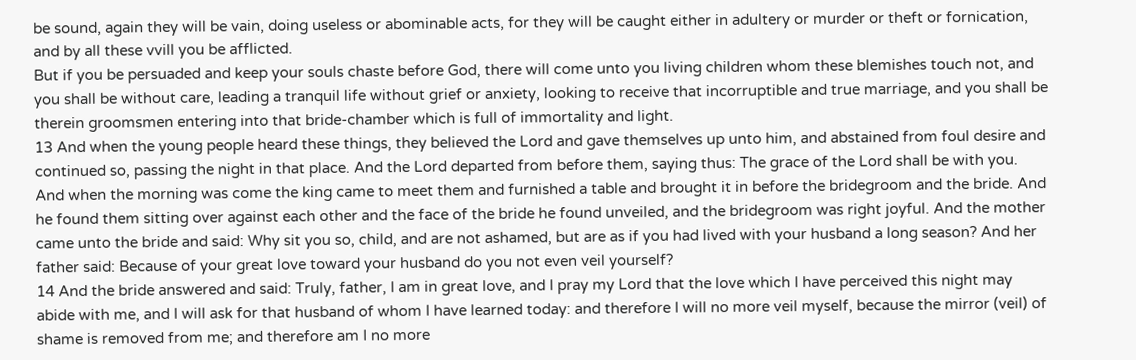be sound, again they will be vain, doing useless or abominable acts, for they will be caught either in adultery or murder or theft or fornication, and by all these vvill you be afflicted.
But if you be persuaded and keep your souls chaste before God, there will come unto you living children whom these blemishes touch not, and you shall be without care, leading a tranquil life without grief or anxiety, looking to receive that incorruptible and true marriage, and you shall be therein groomsmen entering into that bride-chamber which is full of immortality and light.
13 And when the young people heard these things, they believed the Lord and gave themselves up unto him, and abstained from foul desire and continued so, passing the night in that place. And the Lord departed from before them, saying thus: The grace of the Lord shall be with you. And when the morning was come the king came to meet them and furnished a table and brought it in before the bridegroom and the bride. And he found them sitting over against each other and the face of the bride he found unveiled, and the bridegroom was right joyful. And the mother came unto the bride and said: Why sit you so, child, and are not ashamed, but are as if you had lived with your husband a long season? And her father said: Because of your great love toward your husband do you not even veil yourself?
14 And the bride answered and said: Truly, father, I am in great love, and I pray my Lord that the love which I have perceived this night may abide with me, and I will ask for that husband of whom I have learned today: and therefore I will no more veil myself, because the mirror (veil) of shame is removed from me; and therefore am I no more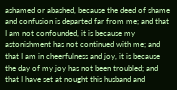ashamed or abashed, because the deed of shame and confusion is departed far from me; and that I am not confounded, it is because my astonishment has not continued with me; and that I am in cheerfulness and joy, it is because the day of my joy has not been troubled; and that I have set at nought this husband and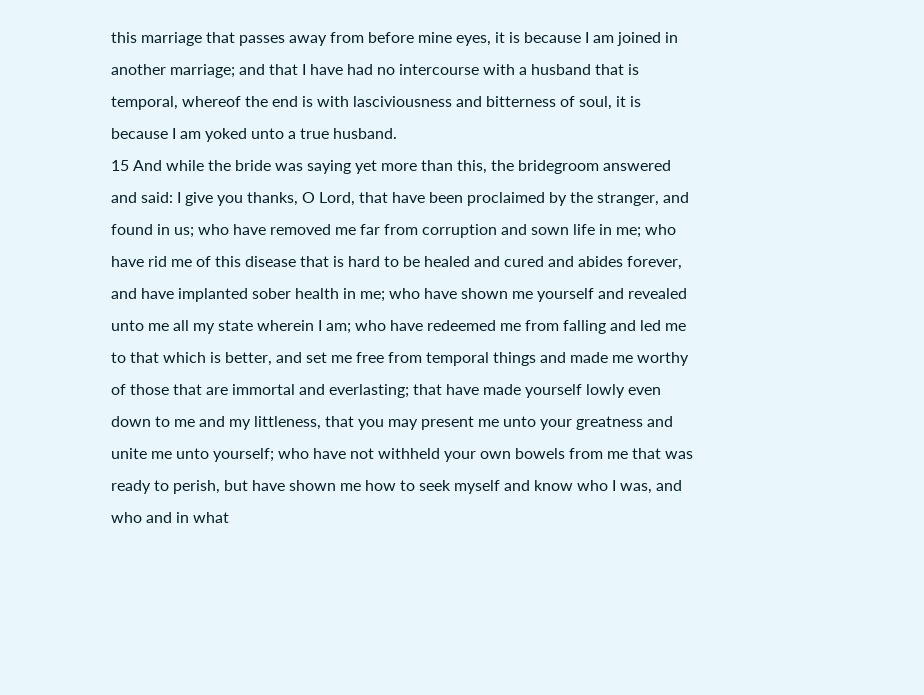this marriage that passes away from before mine eyes, it is because I am joined in another marriage; and that I have had no intercourse with a husband that is temporal, whereof the end is with lasciviousness and bitterness of soul, it is because I am yoked unto a true husband.
15 And while the bride was saying yet more than this, the bridegroom answered and said: I give you thanks, O Lord, that have been proclaimed by the stranger, and found in us; who have removed me far from corruption and sown life in me; who have rid me of this disease that is hard to be healed and cured and abides forever, and have implanted sober health in me; who have shown me yourself and revealed unto me all my state wherein I am; who have redeemed me from falling and led me to that which is better, and set me free from temporal things and made me worthy of those that are immortal and everlasting; that have made yourself lowly even down to me and my littleness, that you may present me unto your greatness and unite me unto yourself; who have not withheld your own bowels from me that was ready to perish, but have shown me how to seek myself and know who I was, and who and in what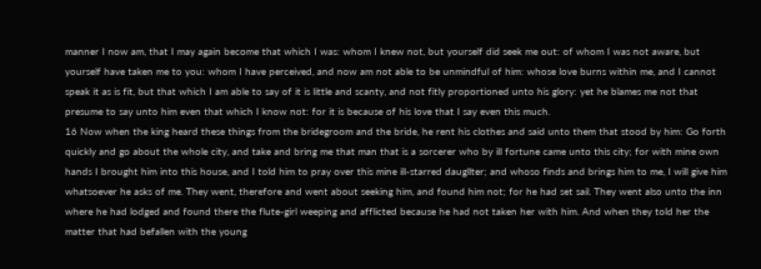manner I now am, that I may again become that which I was: whom I knew not, but yourself did seek me out: of whom I was not aware, but yourself have taken me to you: whom I have perceived, and now am not able to be unmindful of him: whose love burns within me, and I cannot speak it as is fit, but that which I am able to say of it is little and scanty, and not fitly proportioned unto his glory: yet he blames me not that presume to say unto him even that which I know not: for it is because of his love that I say even this much.
16 Now when the king heard these things from the bridegroom and the bride, he rent his clothes and said unto them that stood by him: Go forth quickly and go about the whole city, and take and bring me that man that is a sorcerer who by ill fortune came unto this city; for with mine own hands I brought him into this house, and I told him to pray over this mine ill-starred daugllter; and whoso finds and brings him to me, I will give him whatsoever he asks of me. They went, therefore and went about seeking him, and found him not; for he had set sail. They went also unto the inn where he had lodged and found there the flute-girl weeping and afflicted because he had not taken her with him. And when they told her the matter that had befallen with the young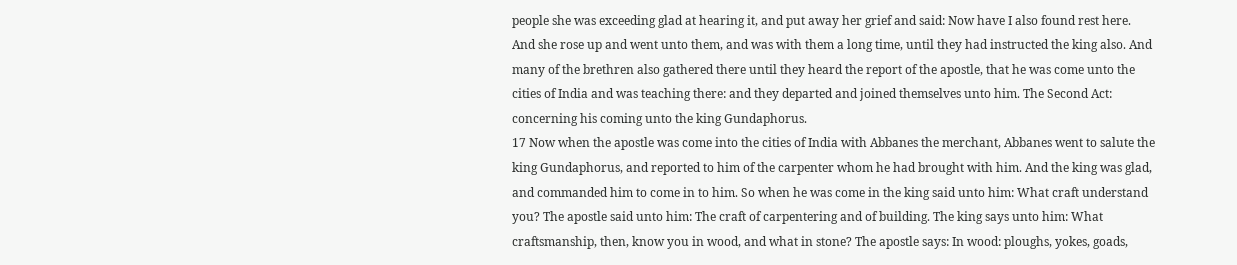people she was exceeding glad at hearing it, and put away her grief and said: Now have I also found rest here. And she rose up and went unto them, and was with them a long time, until they had instructed the king also. And many of the brethren also gathered there until they heard the report of the apostle, that he was come unto the cities of India and was teaching there: and they departed and joined themselves unto him. The Second Act: concerning his coming unto the king Gundaphorus.
17 Now when the apostle was come into the cities of India with Abbanes the merchant, Abbanes went to salute the king Gundaphorus, and reported to him of the carpenter whom he had brought with him. And the king was glad, and commanded him to come in to him. So when he was come in the king said unto him: What craft understand you? The apostle said unto him: The craft of carpentering and of building. The king says unto him: What craftsmanship, then, know you in wood, and what in stone? The apostle says: In wood: ploughs, yokes, goads,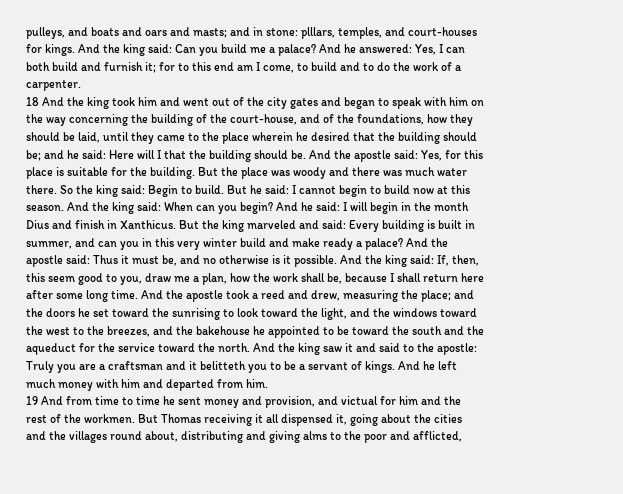pulleys, and boats and oars and masts; and in stone: plllars, temples, and court-houses for kings. And the king said: Can you build me a palace? And he answered: Yes, I can both build and furnish it; for to this end am I come, to build and to do the work of a carpenter.
18 And the king took him and went out of the city gates and began to speak with him on the way concerning the building of the court-house, and of the foundations, how they should be laid, until they came to the place wherein he desired that the building should be; and he said: Here will I that the building should be. And the apostle said: Yes, for this place is suitable for the building. But the place was woody and there was much water there. So the king said: Begin to build. But he said: I cannot begin to build now at this season. And the king said: When can you begin? And he said: I will begin in the month Dius and finish in Xanthicus. But the king marveled and said: Every building is built in summer, and can you in this very winter build and make ready a palace? And the apostle said: Thus it must be, and no otherwise is it possible. And the king said: If, then, this seem good to you, draw me a plan, how the work shall be, because I shall return here after some long time. And the apostle took a reed and drew, measuring the place; and the doors he set toward the sunrising to look toward the light, and the windows toward the west to the breezes, and the bakehouse he appointed to be toward the south and the aqueduct for the service toward the north. And the king saw it and said to the apostle: Truly you are a craftsman and it belitteth you to be a servant of kings. And he left much money with him and departed from him.
19 And from time to time he sent money and provision, and victual for him and the rest of the workmen. But Thomas receiving it all dispensed it, going about the cities and the villages round about, distributing and giving alms to the poor and afflicted,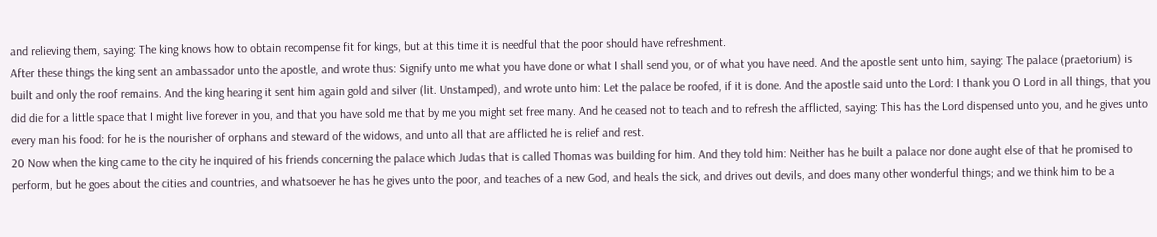and relieving them, saying: The king knows how to obtain recompense fit for kings, but at this time it is needful that the poor should have refreshment.
After these things the king sent an ambassador unto the apostle, and wrote thus: Signify unto me what you have done or what I shall send you, or of what you have need. And the apostle sent unto him, saying: The palace (praetorium) is built and only the roof remains. And the king hearing it sent him again gold and silver (lit. Unstamped), and wrote unto him: Let the palace be roofed, if it is done. And the apostle said unto the Lord: I thank you O Lord in all things, that you did die for a little space that I might live forever in you, and that you have sold me that by me you might set free many. And he ceased not to teach and to refresh the afflicted, saying: This has the Lord dispensed unto you, and he gives unto every man his food: for he is the nourisher of orphans and steward of the widows, and unto all that are afflicted he is relief and rest.
20 Now when the king came to the city he inquired of his friends concerning the palace which Judas that is called Thomas was building for him. And they told him: Neither has he built a palace nor done aught else of that he promised to perform, but he goes about the cities and countries, and whatsoever he has he gives unto the poor, and teaches of a new God, and heals the sick, and drives out devils, and does many other wonderful things; and we think him to be a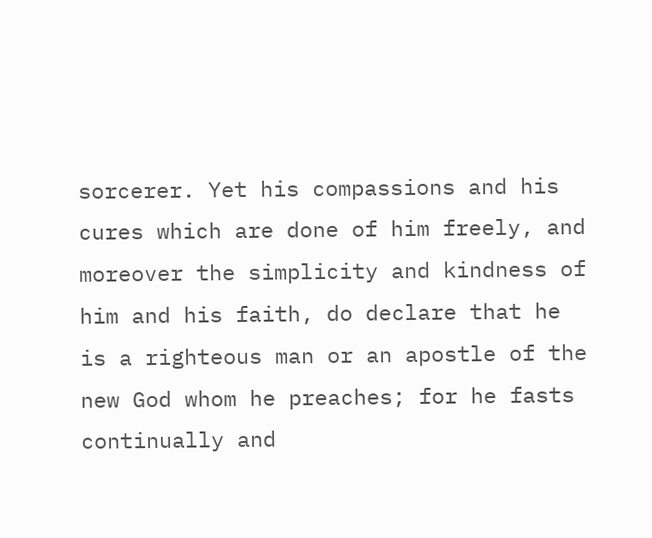sorcerer. Yet his compassions and his cures which are done of him freely, and moreover the simplicity and kindness of him and his faith, do declare that he is a righteous man or an apostle of the new God whom he preaches; for he fasts continually and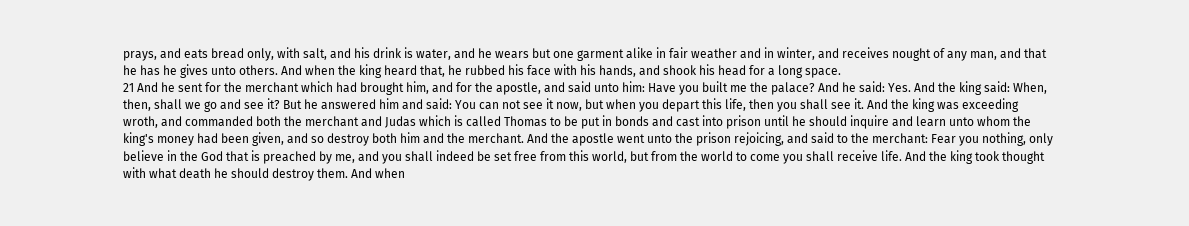prays, and eats bread only, with salt, and his drink is water, and he wears but one garment alike in fair weather and in winter, and receives nought of any man, and that he has he gives unto others. And when the king heard that, he rubbed his face with his hands, and shook his head for a long space.
21 And he sent for the merchant which had brought him, and for the apostle, and said unto him: Have you built me the palace? And he said: Yes. And the king said: When, then, shall we go and see it? But he answered him and said: You can not see it now, but when you depart this life, then you shall see it. And the king was exceeding wroth, and commanded both the merchant and Judas which is called Thomas to be put in bonds and cast into prison until he should inquire and learn unto whom the king's money had been given, and so destroy both him and the merchant. And the apostle went unto the prison rejoicing, and said to the merchant: Fear you nothing, only believe in the God that is preached by me, and you shall indeed be set free from this world, but from the world to come you shall receive life. And the king took thought with what death he should destroy them. And when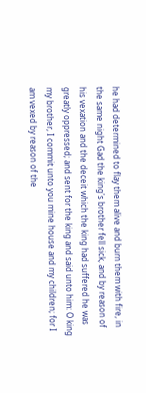he had determined to flay them alive and burn them with fire, in the same night Gad the king's brother fell sick, and by reason of his vexation and the deceit which the king had suffered he was greatly oppressed; and sent for the king and said unto him: O king my brother, I commit unto you mine house and my children; for I am vexed by reason of the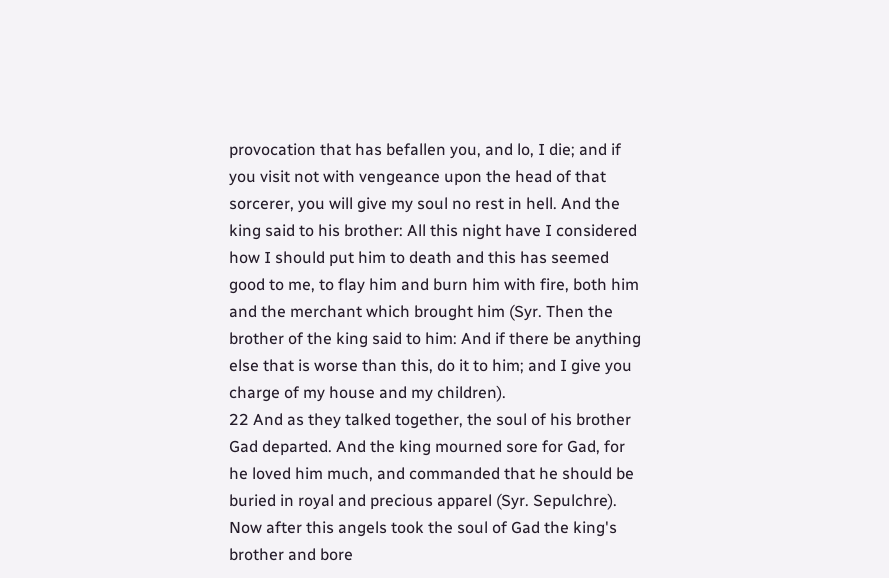provocation that has befallen you, and lo, I die; and if you visit not with vengeance upon the head of that sorcerer, you will give my soul no rest in hell. And the king said to his brother: All this night have I considered how I should put him to death and this has seemed good to me, to flay him and burn him with fire, both him and the merchant which brought him (Syr. Then the brother of the king said to him: And if there be anything else that is worse than this, do it to him; and I give you charge of my house and my children).
22 And as they talked together, the soul of his brother Gad departed. And the king mourned sore for Gad, for he loved him much, and commanded that he should be buried in royal and precious apparel (Syr. Sepulchre). Now after this angels took the soul of Gad the king's brother and bore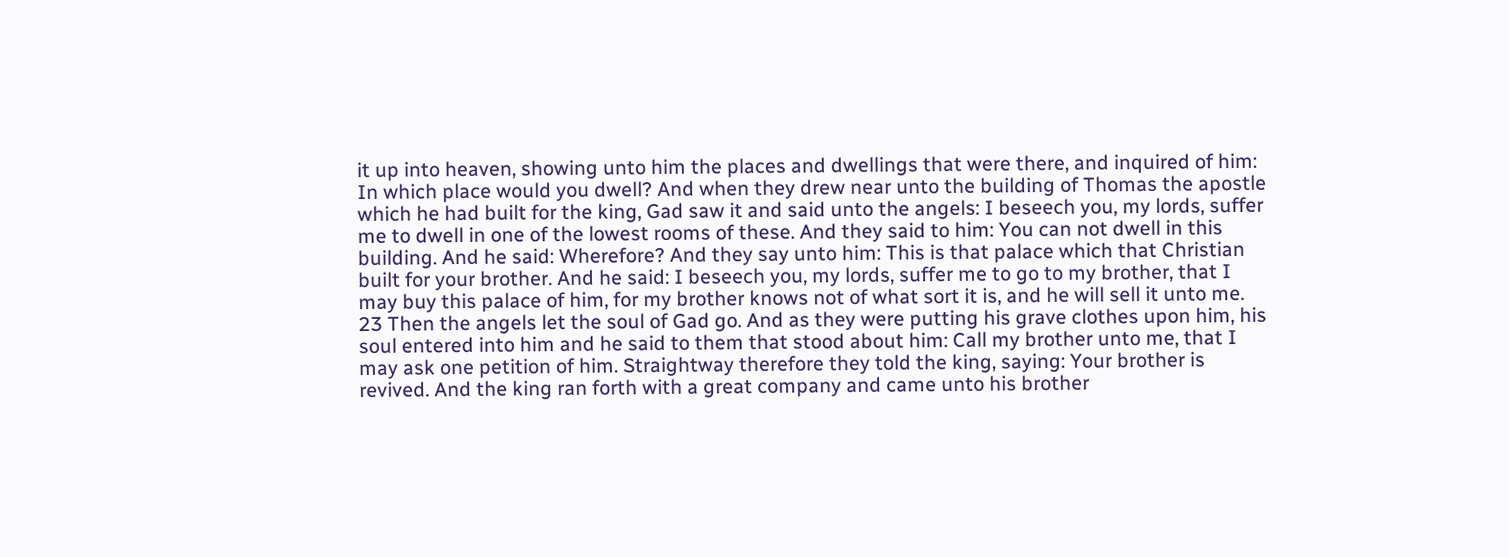it up into heaven, showing unto him the places and dwellings that were there, and inquired of him: In which place would you dwell? And when they drew near unto the building of Thomas the apostle which he had built for the king, Gad saw it and said unto the angels: I beseech you, my lords, suffer me to dwell in one of the lowest rooms of these. And they said to him: You can not dwell in this building. And he said: Wherefore? And they say unto him: This is that palace which that Christian built for your brother. And he said: I beseech you, my lords, suffer me to go to my brother, that I may buy this palace of him, for my brother knows not of what sort it is, and he will sell it unto me.
23 Then the angels let the soul of Gad go. And as they were putting his grave clothes upon him, his soul entered into him and he said to them that stood about him: Call my brother unto me, that I may ask one petition of him. Straightway therefore they told the king, saying: Your brother is revived. And the king ran forth with a great company and came unto his brother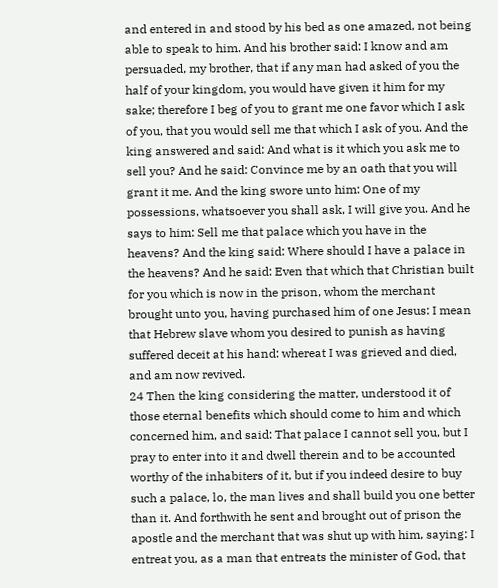and entered in and stood by his bed as one amazed, not being able to speak to him. And his brother said: I know and am persuaded, my brother, that if any man had asked of you the half of your kingdom, you would have given it him for my sake; therefore I beg of you to grant me one favor which I ask of you, that you would sell me that which I ask of you. And the king answered and said: And what is it which you ask me to sell you? And he said: Convince me by an oath that you will grant it me. And the king swore unto him: One of my possessions, whatsoever you shall ask, I will give you. And he says to him: Sell me that palace which you have in the heavens? And the king said: Where should I have a palace in the heavens? And he said: Even that which that Christian built for you which is now in the prison, whom the merchant brought unto you, having purchased him of one Jesus: I mean that Hebrew slave whom you desired to punish as having suffered deceit at his hand: whereat I was grieved and died, and am now revived.
24 Then the king considering the matter, understood it of those eternal benefits which should come to him and which concerned him, and said: That palace I cannot sell you, but I pray to enter into it and dwell therein and to be accounted worthy of the inhabiters of it, but if you indeed desire to buy such a palace, lo, the man lives and shall build you one better than it. And forthwith he sent and brought out of prison the apostle and the merchant that was shut up with him, saying: I entreat you, as a man that entreats the minister of God, that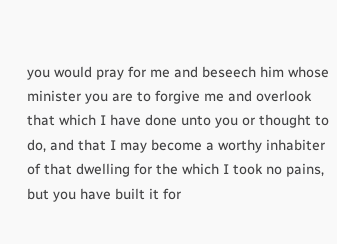you would pray for me and beseech him whose minister you are to forgive me and overlook that which I have done unto you or thought to do, and that I may become a worthy inhabiter of that dwelling for the which I took no pains, but you have built it for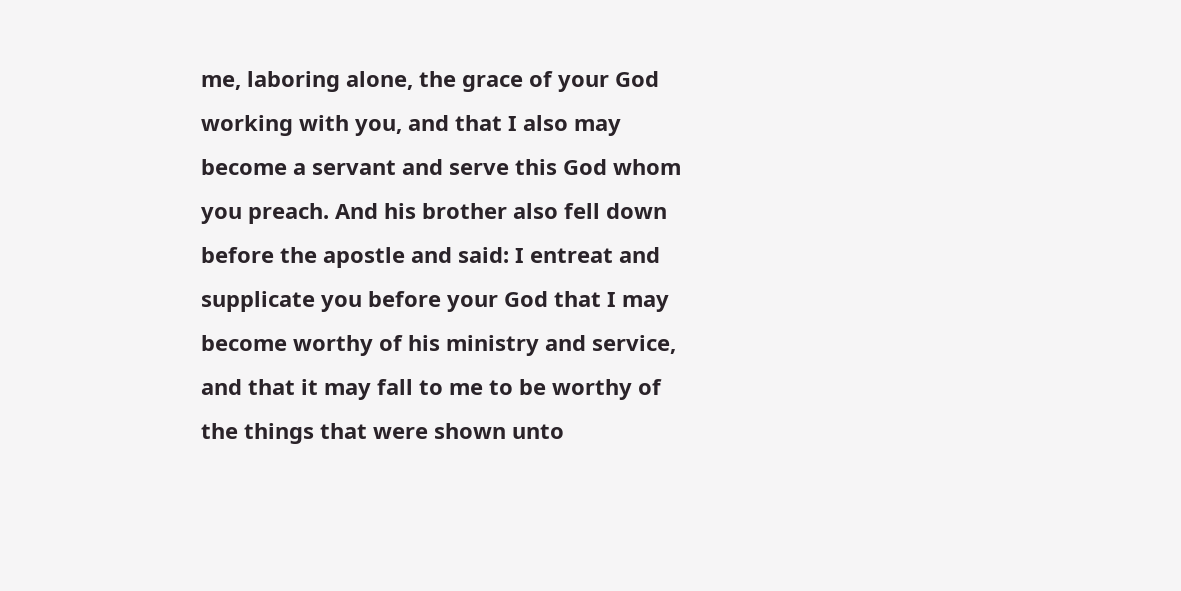me, laboring alone, the grace of your God working with you, and that I also may become a servant and serve this God whom you preach. And his brother also fell down before the apostle and said: I entreat and supplicate you before your God that I may become worthy of his ministry and service, and that it may fall to me to be worthy of the things that were shown unto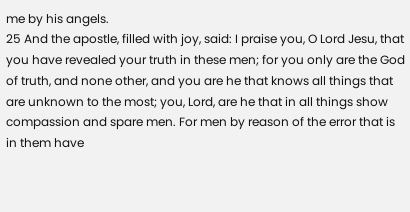me by his angels.
25 And the apostle, filled with joy, said: I praise you, O Lord Jesu, that you have revealed your truth in these men; for you only are the God of truth, and none other, and you are he that knows all things that are unknown to the most; you, Lord, are he that in all things show compassion and spare men. For men by reason of the error that is in them have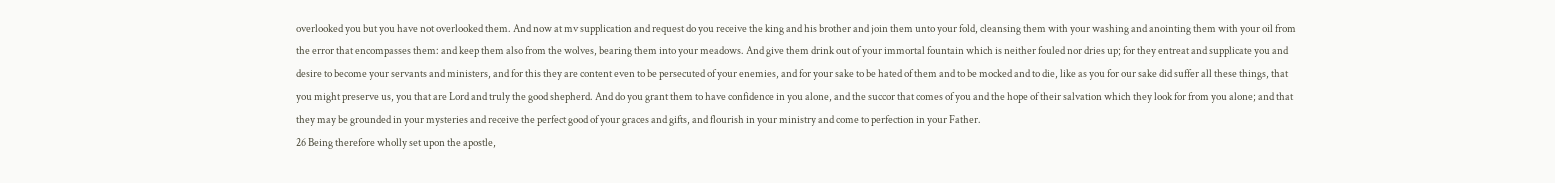overlooked you but you have not overlooked them. And now at mv supplication and request do you receive the king and his brother and join them unto your fold, cleansing them with your washing and anointing them with your oil from the error that encompasses them: and keep them also from the wolves, bearing them into your meadows. And give them drink out of your immortal fountain which is neither fouled nor dries up; for they entreat and supplicate you and desire to become your servants and ministers, and for this they are content even to be persecuted of your enemies, and for your sake to be hated of them and to be mocked and to die, like as you for our sake did suffer all these things, that you might preserve us, you that are Lord and truly the good shepherd. And do you grant them to have confidence in you alone, and the succor that comes of you and the hope of their salvation which they look for from you alone; and that they may be grounded in your mysteries and receive the perfect good of your graces and gifts, and flourish in your ministry and come to perfection in your Father.
26 Being therefore wholly set upon the apostle,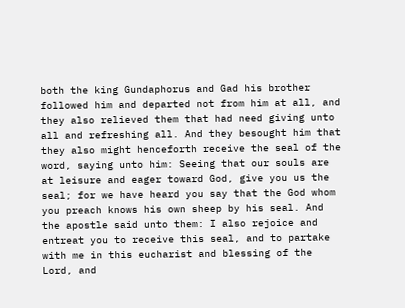both the king Gundaphorus and Gad his brother followed him and departed not from him at all, and they also relieved them that had need giving unto all and refreshing all. And they besought him that they also might henceforth receive the seal of the word, saying unto him: Seeing that our souls are at leisure and eager toward God, give you us the seal; for we have heard you say that the God whom you preach knows his own sheep by his seal. And the apostle said unto them: I also rejoice and entreat you to receive this seal, and to partake with me in this eucharist and blessing of the Lord, and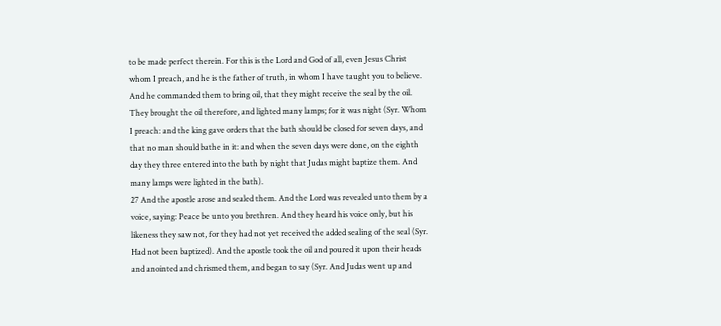to be made perfect therein. For this is the Lord and God of all, even Jesus Christ whom I preach, and he is the father of truth, in whom I have taught you to believe. And he commanded them to bring oil, that they might receive the seal by the oil. They brought the oil therefore, and lighted many lamps; for it was night (Syr. Whom I preach: and the king gave orders that the bath should be closed for seven days, and that no man should bathe in it: and when the seven days were done, on the eighth day they three entered into the bath by night that Judas might baptize them. And many lamps were lighted in the bath).
27 And the apostle arose and sealed them. And the Lord was revealed unto them by a voice, saying: Peace be unto you brethren. And they heard his voice only, but his likeness they saw not, for they had not yet received the added sealing of the seal (Syr. Had not been baptized). And the apostle took the oil and poured it upon their heads and anointed and chrismed them, and began to say (Syr. And Judas went up and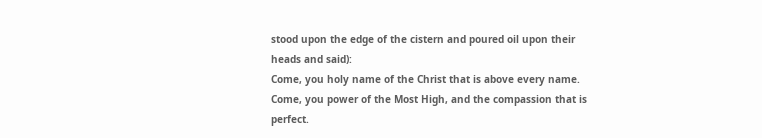stood upon the edge of the cistern and poured oil upon their heads and said):
Come, you holy name of the Christ that is above every name.
Come, you power of the Most High, and the compassion that is perfect.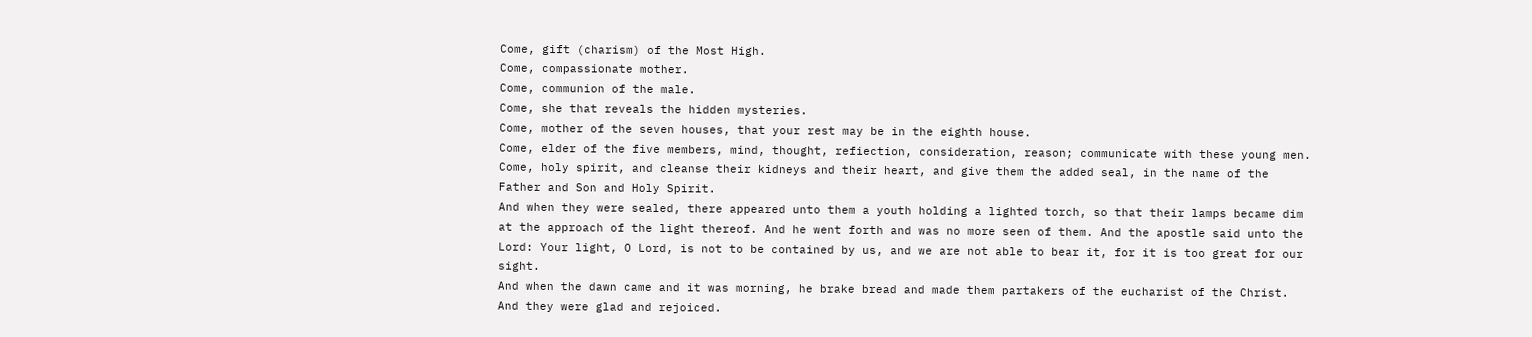Come, gift (charism) of the Most High.
Come, compassionate mother.
Come, communion of the male.
Come, she that reveals the hidden mysteries.
Come, mother of the seven houses, that your rest may be in the eighth house.
Come, elder of the five members, mind, thought, refiection, consideration, reason; communicate with these young men.
Come, holy spirit, and cleanse their kidneys and their heart, and give them the added seal, in the name of the Father and Son and Holy Spirit.
And when they were sealed, there appeared unto them a youth holding a lighted torch, so that their lamps became dim at the approach of the light thereof. And he went forth and was no more seen of them. And the apostle said unto the Lord: Your light, O Lord, is not to be contained by us, and we are not able to bear it, for it is too great for our sight.
And when the dawn came and it was morning, he brake bread and made them partakers of the eucharist of the Christ. And they were glad and rejoiced.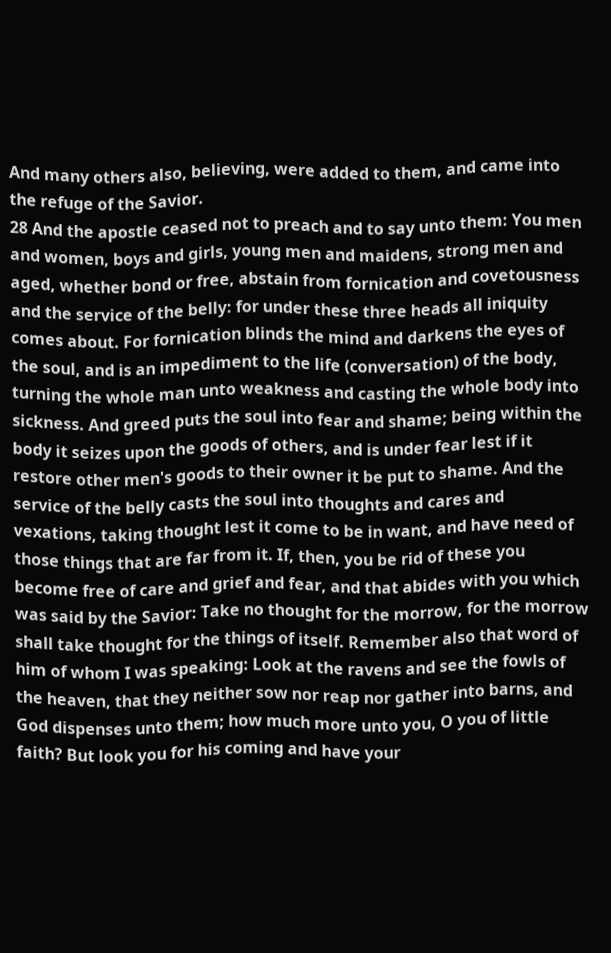And many others also, believing, were added to them, and came into the refuge of the Savior.
28 And the apostle ceased not to preach and to say unto them: You men and women, boys and girls, young men and maidens, strong men and aged, whether bond or free, abstain from fornication and covetousness and the service of the belly: for under these three heads all iniquity comes about. For fornication blinds the mind and darkens the eyes of the soul, and is an impediment to the life (conversation) of the body, turning the whole man unto weakness and casting the whole body into sickness. And greed puts the soul into fear and shame; being within the body it seizes upon the goods of others, and is under fear lest if it restore other men's goods to their owner it be put to shame. And the service of the belly casts the soul into thoughts and cares and vexations, taking thought lest it come to be in want, and have need of those things that are far from it. If, then, you be rid of these you become free of care and grief and fear, and that abides with you which was said by the Savior: Take no thought for the morrow, for the morrow shall take thought for the things of itself. Remember also that word of him of whom I was speaking: Look at the ravens and see the fowls of the heaven, that they neither sow nor reap nor gather into barns, and God dispenses unto them; how much more unto you, O you of little faith? But look you for his coming and have your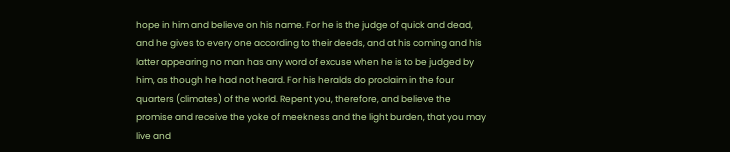hope in him and believe on his name. For he is the judge of quick and dead, and he gives to every one according to their deeds, and at his coming and his latter appearing no man has any word of excuse when he is to be judged by him, as though he had not heard. For his heralds do proclaim in the four quarters (climates) of the world. Repent you, therefore, and believe the promise and receive the yoke of meekness and the light burden, that you may live and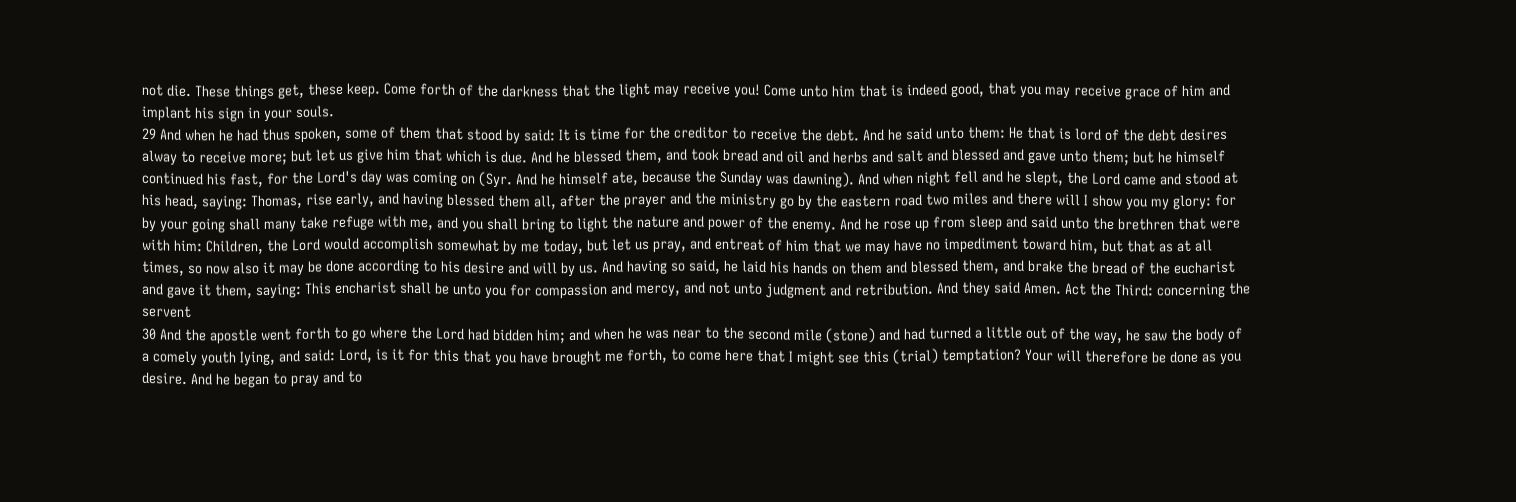not die. These things get, these keep. Come forth of the darkness that the light may receive you! Come unto him that is indeed good, that you may receive grace of him and implant his sign in your souls.
29 And when he had thus spoken, some of them that stood by said: It is time for the creditor to receive the debt. And he said unto them: He that is lord of the debt desires alway to receive more; but let us give him that which is due. And he blessed them, and took bread and oil and herbs and salt and blessed and gave unto them; but he himself continued his fast, for the Lord's day was coming on (Syr. And he himself ate, because the Sunday was dawning). And when night fell and he slept, the Lord came and stood at his head, saying: Thomas, rise early, and having blessed them all, after the prayer and the ministry go by the eastern road two miles and there will I show you my glory: for by your going shall many take refuge with me, and you shall bring to light the nature and power of the enemy. And he rose up from sleep and said unto the brethren that were with him: Children, the Lord would accomplish somewhat by me today, but let us pray, and entreat of him that we may have no impediment toward him, but that as at all times, so now also it may be done according to his desire and will by us. And having so said, he laid his hands on them and blessed them, and brake the bread of the eucharist and gave it them, saying: This encharist shall be unto you for compassion and mercy, and not unto judgment and retribution. And they said Amen. Act the Third: concerning the servent
30 And the apostle went forth to go where the Lord had bidden him; and when he was near to the second mile (stone) and had turned a little out of the way, he saw the body of a comely youth Iying, and said: Lord, is it for this that you have brought me forth, to come here that I might see this (trial) temptation? Your will therefore be done as you desire. And he began to pray and to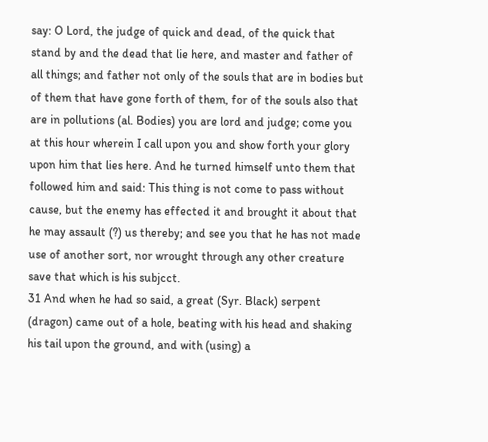say: O Lord, the judge of quick and dead, of the quick that stand by and the dead that lie here, and master and father of all things; and father not only of the souls that are in bodies but of them that have gone forth of them, for of the souls also that are in pollutions (al. Bodies) you are lord and judge; come you at this hour wherein I call upon you and show forth your glory upon him that lies here. And he turned himself unto them that followed him and said: This thing is not come to pass without cause, but the enemy has effected it and brought it about that he may assault (?) us thereby; and see you that he has not made use of another sort, nor wrought through any other creature save that which is his subjcct.
31 And when he had so said, a great (Syr. Black) serpent (dragon) came out of a hole, beating with his head and shaking his tail upon the ground, and with (using) a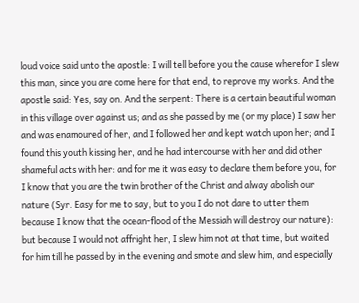loud voice said unto the apostle: I will tell before you the cause wherefor I slew this man, since you are come here for that end, to reprove my works. And the apostle said: Yes, say on. And the serpent: There is a certain beautiful woman in this village over against us; and as she passed by me (or my place) I saw her and was enamoured of her, and I followed her and kept watch upon her; and I found this youth kissing her, and he had intercourse with her and did other shameful acts with her: and for me it was easy to declare them before you, for I know that you are the twin brother of the Christ and alway abolish our nature (Syr. Easy for me to say, but to you I do not dare to utter them because I know that the ocean-flood of the Messiah will destroy our nature): but because I would not affright her, I slew him not at that time, but waited for him till he passed by in the evening and smote and slew him, and especially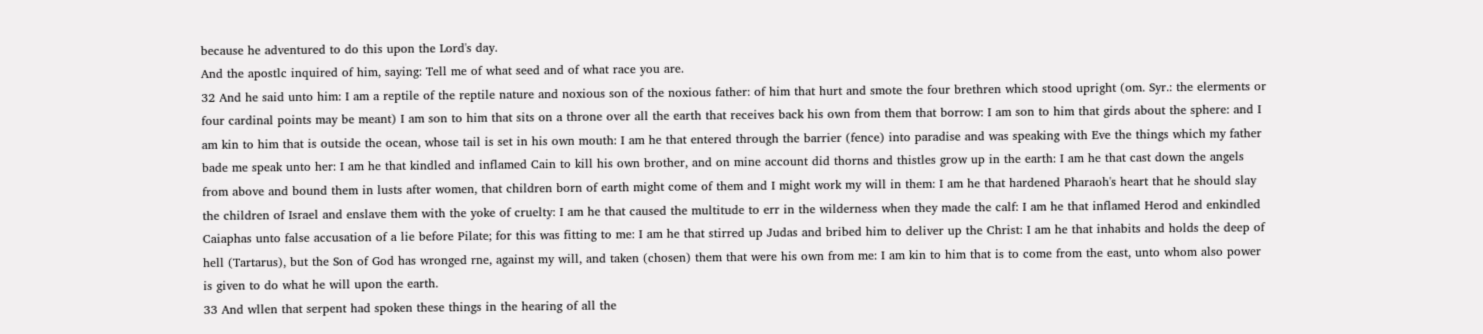because he adventured to do this upon the Lord's day.
And the apostlc inquired of him, saying: Tell me of what seed and of what race you are.
32 And he said unto him: I am a reptile of the reptile nature and noxious son of the noxious father: of him that hurt and smote the four brethren which stood upright (om. Syr.: the elerments or four cardinal points may be meant) I am son to him that sits on a throne over all the earth that receives back his own from them that borrow: I am son to him that girds about the sphere: and I am kin to him that is outside the ocean, whose tail is set in his own mouth: I am he that entered through the barrier (fence) into paradise and was speaking with Eve the things which my father bade me speak unto her: I am he that kindled and inflamed Cain to kill his own brother, and on mine account did thorns and thistles grow up in the earth: I am he that cast down the angels from above and bound them in lusts after women, that children born of earth might come of them and I might work my will in them: I am he that hardened Pharaoh's heart that he should slay the children of Israel and enslave them with the yoke of cruelty: I am he that caused the multitude to err in the wilderness when they made the calf: I am he that inflamed Herod and enkindled Caiaphas unto false accusation of a lie before Pilate; for this was fitting to me: I am he that stirred up Judas and bribed him to deliver up the Christ: I am he that inhabits and holds the deep of hell (Tartarus), but the Son of God has wronged rne, against my will, and taken (chosen) them that were his own from me: I am kin to him that is to come from the east, unto whom also power is given to do what he will upon the earth.
33 And wllen that serpent had spoken these things in the hearing of all the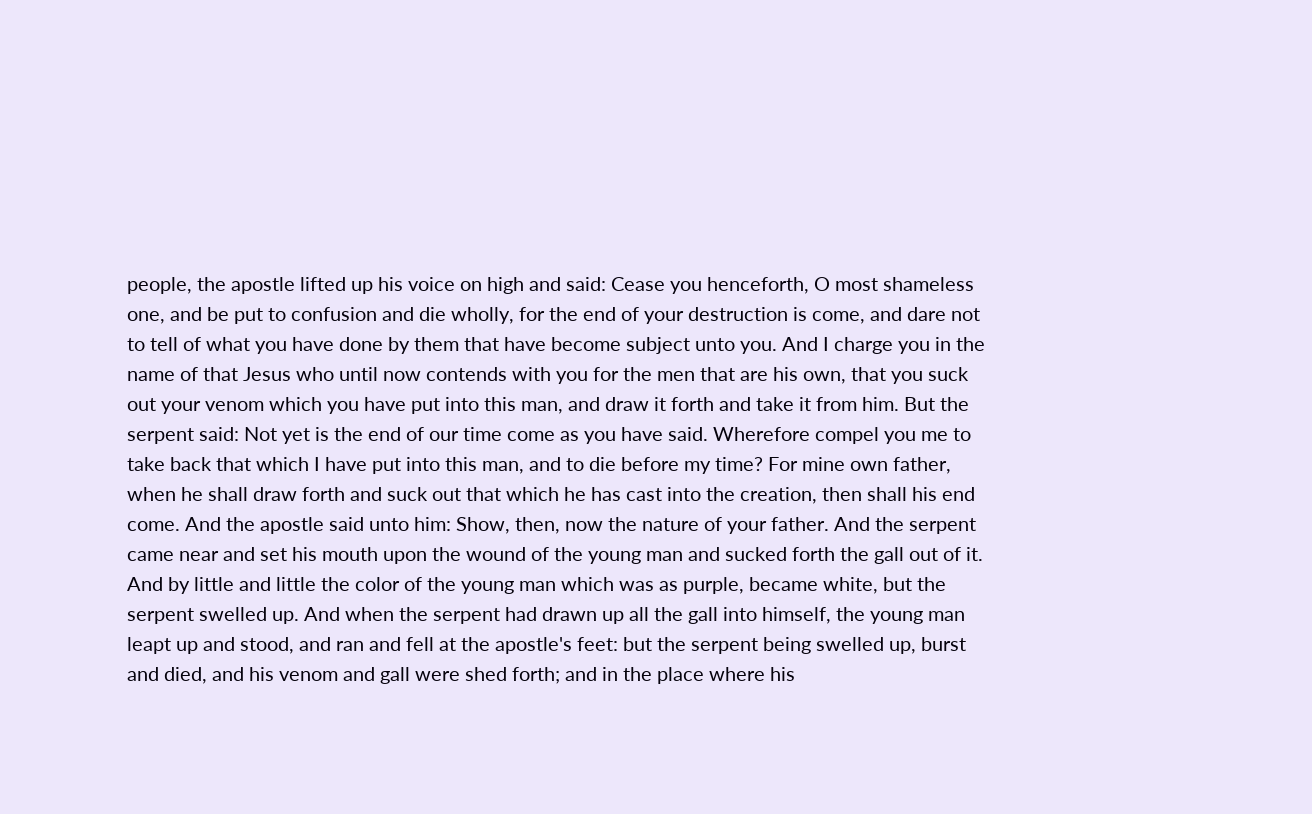people, the apostle lifted up his voice on high and said: Cease you henceforth, O most shameless one, and be put to confusion and die wholly, for the end of your destruction is come, and dare not to tell of what you have done by them that have become subject unto you. And I charge you in the name of that Jesus who until now contends with you for the men that are his own, that you suck out your venom which you have put into this man, and draw it forth and take it from him. But the serpent said: Not yet is the end of our time come as you have said. Wherefore compel you me to take back that which I have put into this man, and to die before my time? For mine own father, when he shall draw forth and suck out that which he has cast into the creation, then shall his end come. And the apostle said unto him: Show, then, now the nature of your father. And the serpent came near and set his mouth upon the wound of the young man and sucked forth the gall out of it. And by little and little the color of the young man which was as purple, became white, but the serpent swelled up. And when the serpent had drawn up all the gall into himself, the young man leapt up and stood, and ran and fell at the apostle's feet: but the serpent being swelled up, burst and died, and his venom and gall were shed forth; and in the place where his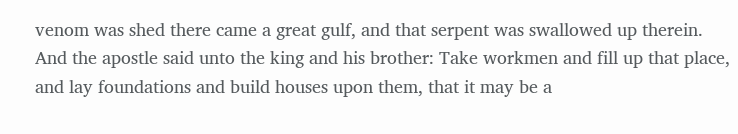venom was shed there came a great gulf, and that serpent was swallowed up therein. And the apostle said unto the king and his brother: Take workmen and fill up that place, and lay foundations and build houses upon them, that it may be a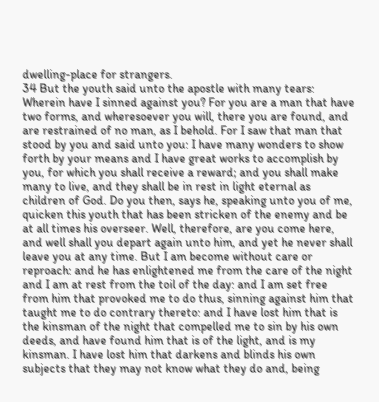dwelling-place for strangers.
34 But the youth said unto the apostle with many tears: Wherein have I sinned against you? For you are a man that have two forms, and wheresoever you will, there you are found, and are restrained of no man, as I behold. For I saw that man that stood by you and said unto you: I have many wonders to show forth by your means and I have great works to accomplish by you, for which you shall receive a reward; and you shall make many to live, and they shall be in rest in light eternal as children of God. Do you then, says he, speaking unto you of me, quicken this youth that has been stricken of the enemy and be at all times his overseer. Well, therefore, are you come here, and well shall you depart again unto him, and yet he never shall leave you at any time. But I am become without care or reproach: and he has enlightened me from the care of the night and I am at rest from the toil of the day: and I am set free from him that provoked me to do thus, sinning against him that taught me to do contrary thereto: and I have lost him that is the kinsman of the night that compelled me to sin by his own deeds, and have found him that is of the light, and is my kinsman. I have lost him that darkens and blinds his own subjects that they may not know what they do and, being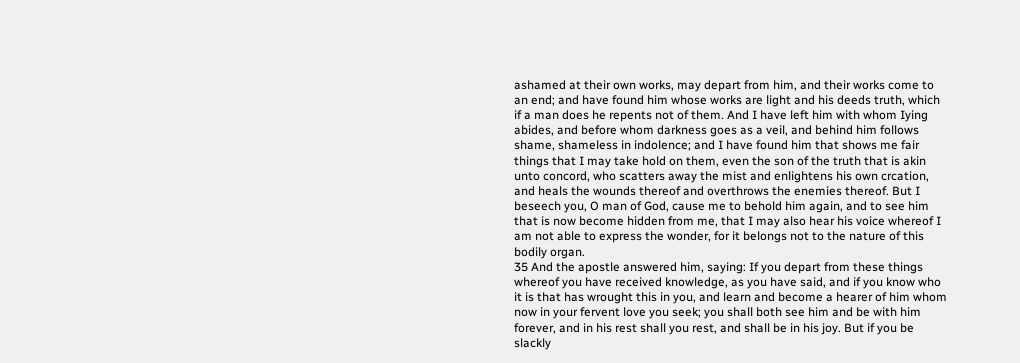ashamed at their own works, may depart from him, and their works come to an end; and have found him whose works are light and his deeds truth, which if a man does he repents not of them. And I have left him with whom Iying abides, and before whom darkness goes as a veil, and behind him follows shame, shameless in indolence; and I have found him that shows me fair things that I may take hold on them, even the son of the truth that is akin unto concord, who scatters away the mist and enlightens his own crcation, and heals the wounds thereof and overthrows the enemies thereof. But I beseech you, O man of God, cause me to behold him again, and to see him that is now become hidden from me, that I may also hear his voice whereof I am not able to express the wonder, for it belongs not to the nature of this bodily organ.
35 And the apostle answered him, saying: If you depart from these things whereof you have received knowledge, as you have said, and if you know who it is that has wrought this in you, and learn and become a hearer of him whom now in your fervent love you seek; you shall both see him and be with him forever, and in his rest shall you rest, and shall be in his joy. But if you be slackly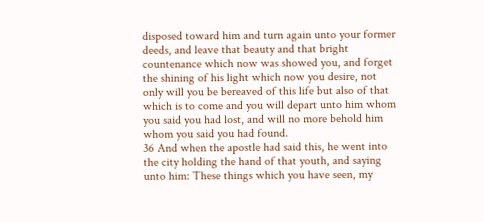disposed toward him and turn again unto your former deeds, and leave that beauty and that bright countenance which now was showed you, and forget the shining of his light which now you desire, not only will you be bereaved of this life but also of that which is to come and you will depart unto him whom you said you had lost, and will no more behold him whom you said you had found.
36 And when the apostle had said this, he went into the city holding the hand of that youth, and saying unto him: These things which you have seen, my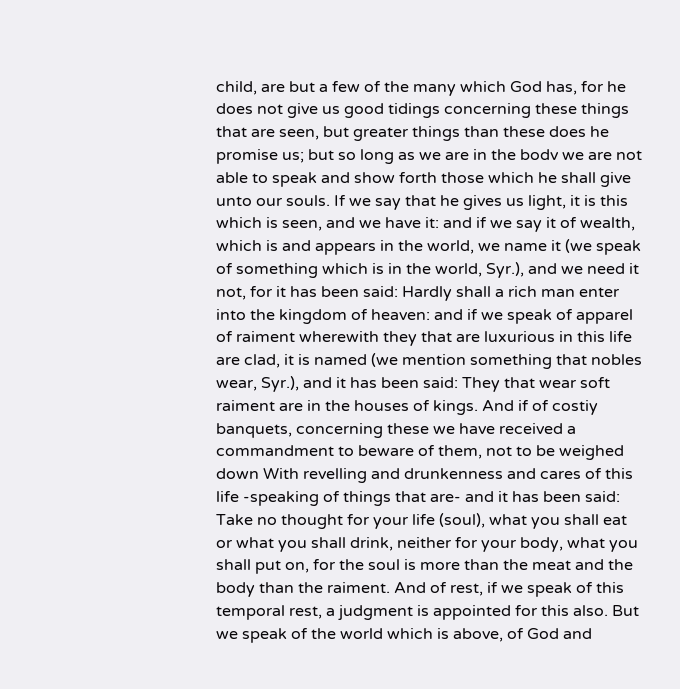child, are but a few of the many which God has, for he does not give us good tidings concerning these things that are seen, but greater things than these does he promise us; but so long as we are in the bodv we are not able to speak and show forth those which he shall give unto our souls. If we say that he gives us light, it is this which is seen, and we have it: and if we say it of wealth, which is and appears in the world, we name it (we speak of something which is in the world, Syr.), and we need it not, for it has been said: Hardly shall a rich man enter into the kingdom of heaven: and if we speak of apparel of raiment wherewith they that are luxurious in this life are clad, it is named (we mention something that nobles wear, Syr.), and it has been said: They that wear soft raiment are in the houses of kings. And if of costiy banquets, concerning these we have received a commandment to beware of them, not to be weighed down With revelling and drunkenness and cares of this life -speaking of things that are- and it has been said: Take no thought for your life (soul), what you shall eat or what you shall drink, neither for your body, what you shall put on, for the soul is more than the meat and the body than the raiment. And of rest, if we speak of this temporal rest, a judgment is appointed for this also. But we speak of the world which is above, of God and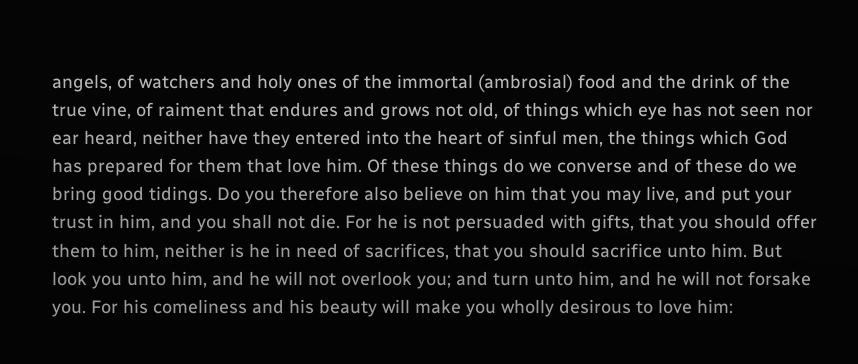angels, of watchers and holy ones of the immortal (ambrosial) food and the drink of the true vine, of raiment that endures and grows not old, of things which eye has not seen nor ear heard, neither have they entered into the heart of sinful men, the things which God has prepared for them that love him. Of these things do we converse and of these do we bring good tidings. Do you therefore also believe on him that you may live, and put your trust in him, and you shall not die. For he is not persuaded with gifts, that you should offer them to him, neither is he in need of sacrifices, that you should sacrifice unto him. But look you unto him, and he will not overlook you; and turn unto him, and he will not forsake you. For his comeliness and his beauty will make you wholly desirous to love him: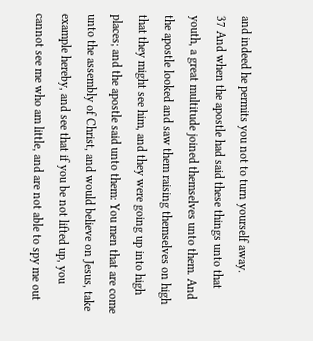and indeed he permits you not to turn yourself away.
37 And when the apostle had said these things unto that youth, a great multitude joined themselves unto them. And the apostle looked and saw them raising themselves on high that they might see him, and they were going up into high places; and the apostle said unto them: You men that are come unto the assembly of Christ, and would believe on Jesus, take example hereby, and see that if you be not lifted up, you cannot see me who am little, and are not able to spy me out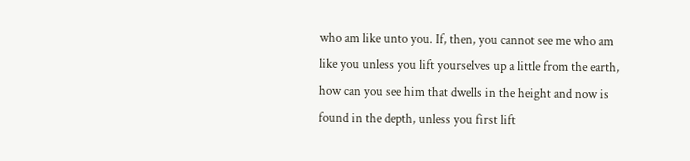who am like unto you. If, then, you cannot see me who am like you unless you lift yourselves up a little from the earth, how can you see him that dwells in the height and now is found in the depth, unless you first lift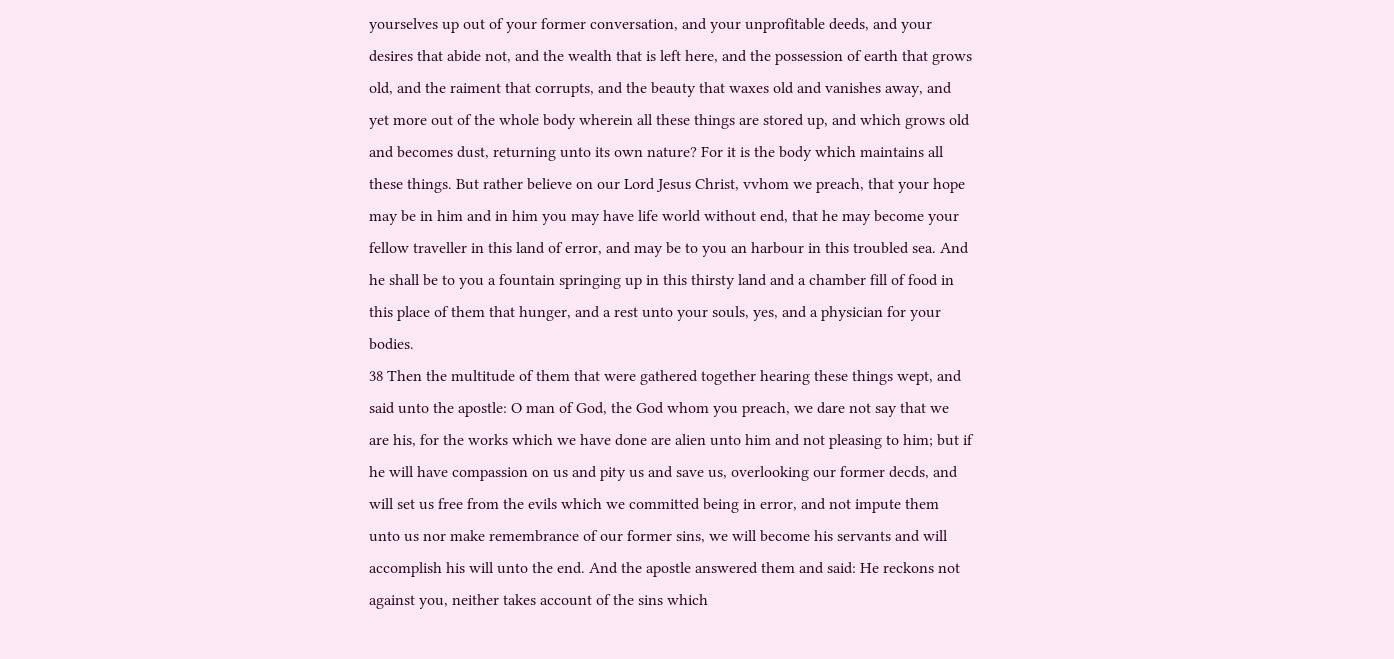yourselves up out of your former conversation, and your unprofitable deeds, and your desires that abide not, and the wealth that is left here, and the possession of earth that grows old, and the raiment that corrupts, and the beauty that waxes old and vanishes away, and yet more out of the whole body wherein all these things are stored up, and which grows old and becomes dust, returning unto its own nature? For it is the body which maintains all these things. But rather believe on our Lord Jesus Christ, vvhom we preach, that your hope may be in him and in him you may have life world without end, that he may become your fellow traveller in this land of error, and may be to you an harbour in this troubled sea. And he shall be to you a fountain springing up in this thirsty land and a chamber fill of food in this place of them that hunger, and a rest unto your souls, yes, and a physician for your bodies.
38 Then the multitude of them that were gathered together hearing these things wept, and said unto the apostle: O man of God, the God whom you preach, we dare not say that we are his, for the works which we have done are alien unto him and not pleasing to him; but if he will have compassion on us and pity us and save us, overlooking our former decds, and will set us free from the evils which we committed being in error, and not impute them unto us nor make remembrance of our former sins, we will become his servants and will accomplish his will unto the end. And the apostle answered them and said: He reckons not against you, neither takes account of the sins which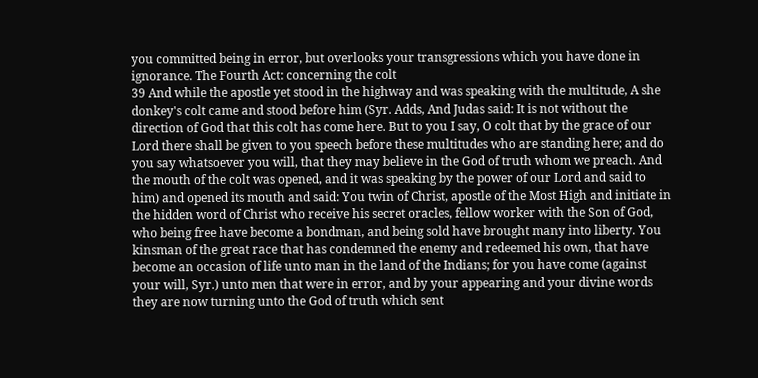you committed being in error, but overlooks your transgressions which you have done in ignorance. The Fourth Act: concerning the colt
39 And while the apostle yet stood in the highway and was speaking with the multitude, A she donkey's colt came and stood before him (Syr. Adds, And Judas said: It is not without the direction of God that this colt has come here. But to you I say, O colt that by the grace of our Lord there shall be given to you speech before these multitudes who are standing here; and do you say whatsoever you will, that they may believe in the God of truth whom we preach. And the mouth of the colt was opened, and it was speaking by the power of our Lord and said to him) and opened its mouth and said: You twin of Christ, apostle of the Most High and initiate in the hidden word of Christ who receive his secret oracles, fellow worker with the Son of God, who being free have become a bondman, and being sold have brought many into liberty. You kinsman of the great race that has condemned the enemy and redeemed his own, that have become an occasion of life unto man in the land of the Indians; for you have come (against your will, Syr.) unto men that were in error, and by your appearing and your divine words they are now turning unto the God of truth which sent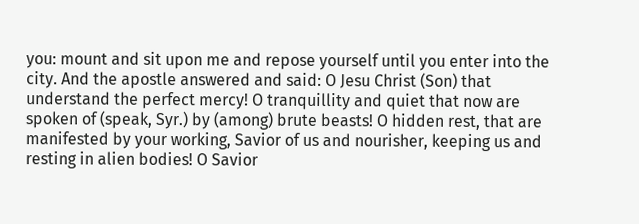you: mount and sit upon me and repose yourself until you enter into the city. And the apostle answered and said: O Jesu Christ (Son) that understand the perfect mercy! O tranquillity and quiet that now are spoken of (speak, Syr.) by (among) brute beasts! O hidden rest, that are manifested by your working, Savior of us and nourisher, keeping us and resting in alien bodies! O Savior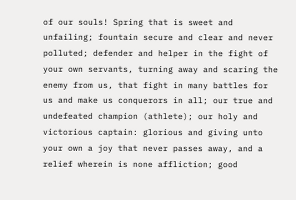of our souls! Spring that is sweet and unfailing; fountain secure and clear and never polluted; defender and helper in the fight of your own servants, turning away and scaring the enemy from us, that fight in many battles for us and make us conquerors in all; our true and undefeated champion (athlete); our holy and victorious captain: glorious and giving unto your own a joy that never passes away, and a relief wherein is none affliction; good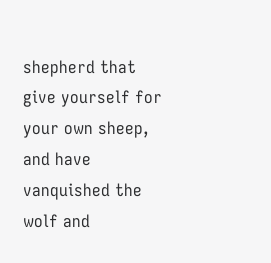shepherd that give yourself for your own sheep, and have vanquished the wolf and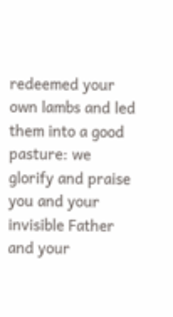redeemed your own lambs and led them into a good pasture: we glorify and praise you and your invisible Father and your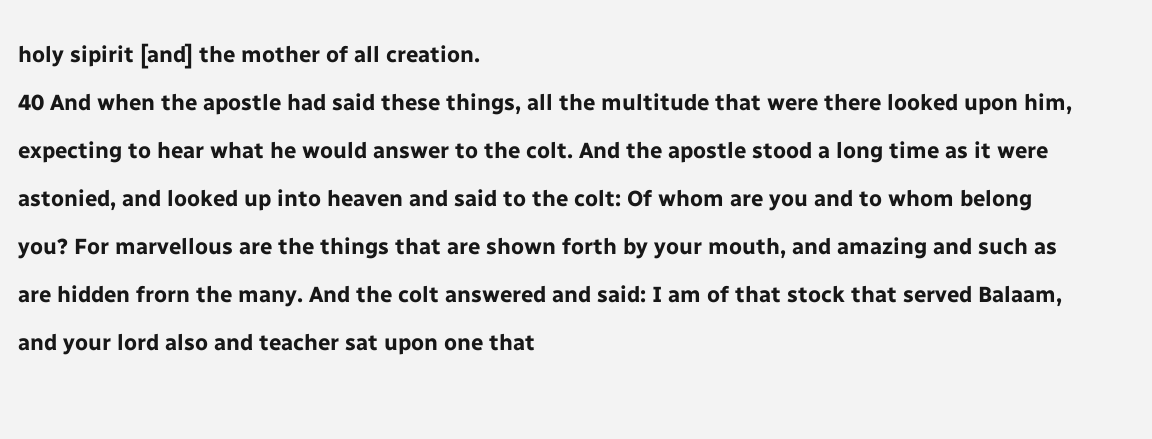holy sipirit [and] the mother of all creation.
40 And when the apostle had said these things, all the multitude that were there looked upon him, expecting to hear what he would answer to the colt. And the apostle stood a long time as it were astonied, and looked up into heaven and said to the colt: Of whom are you and to whom belong you? For marvellous are the things that are shown forth by your mouth, and amazing and such as are hidden frorn the many. And the colt answered and said: I am of that stock that served Balaam, and your lord also and teacher sat upon one that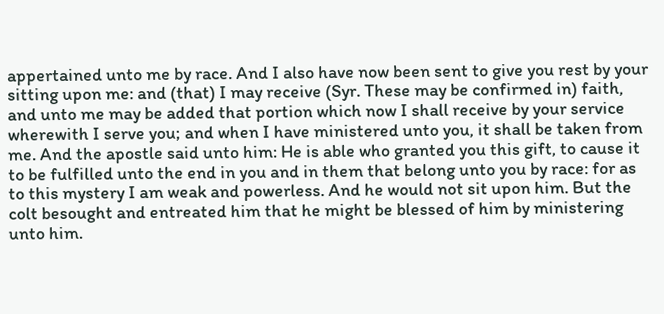appertained unto me by race. And I also have now been sent to give you rest by your sitting upon me: and (that) I may receive (Syr. These may be confirmed in) faith, and unto me may be added that portion which now I shall receive by your service wherewith I serve you; and when I have ministered unto you, it shall be taken from me. And the apostle said unto him: He is able who granted you this gift, to cause it to be fulfilled unto the end in you and in them that belong unto you by race: for as to this mystery I am weak and powerless. And he would not sit upon him. But the colt besought and entreated him that he might be blessed of him by ministering unto him.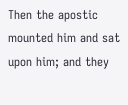Then the apostic mounted him and sat upon him; and they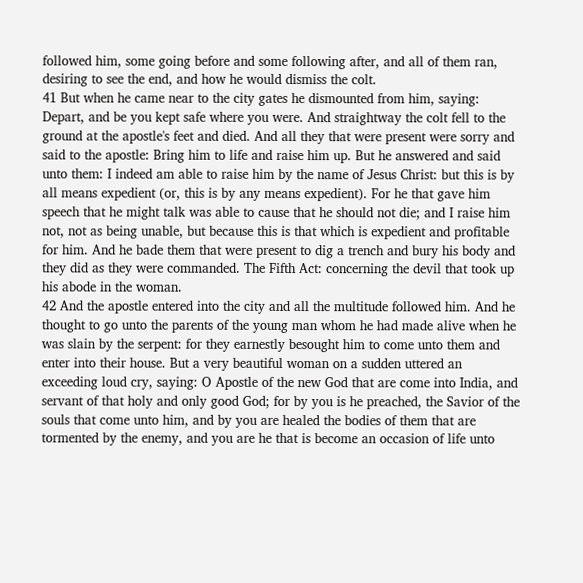followed him, some going before and some following after, and all of them ran, desiring to see the end, and how he would dismiss the colt.
41 But when he came near to the city gates he dismounted from him, saying: Depart, and be you kept safe where you were. And straightway the colt fell to the ground at the apostle's feet and died. And all they that were present were sorry and said to the apostle: Bring him to life and raise him up. But he answered and said unto them: I indeed am able to raise him by the name of Jesus Christ: but this is by all means expedient (or, this is by any means expedient). For he that gave him speech that he might talk was able to cause that he should not die; and I raise him not, not as being unable, but because this is that which is expedient and profitable for him. And he bade them that were present to dig a trench and bury his body and they did as they were commanded. The Fifth Act: concerning the devil that took up his abode in the woman.
42 And the apostle entered into the city and all the multitude followed him. And he thought to go unto the parents of the young man whom he had made alive when he was slain by the serpent: for they earnestly besought him to come unto them and enter into their house. But a very beautiful woman on a sudden uttered an exceeding loud cry, saying: O Apostle of the new God that are come into India, and servant of that holy and only good God; for by you is he preached, the Savior of the souls that come unto him, and by you are healed the bodies of them that are tormented by the enemy, and you are he that is become an occasion of life unto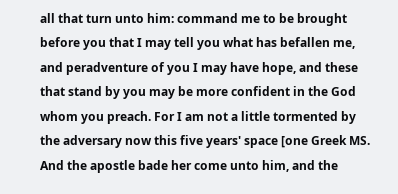all that turn unto him: command me to be brought before you that I may tell you what has befallen me, and peradventure of you I may have hope, and these that stand by you may be more confident in the God whom you preach. For I am not a little tormented by the adversary now this five years' space [one Greek MS. And the apostle bade her come unto him, and the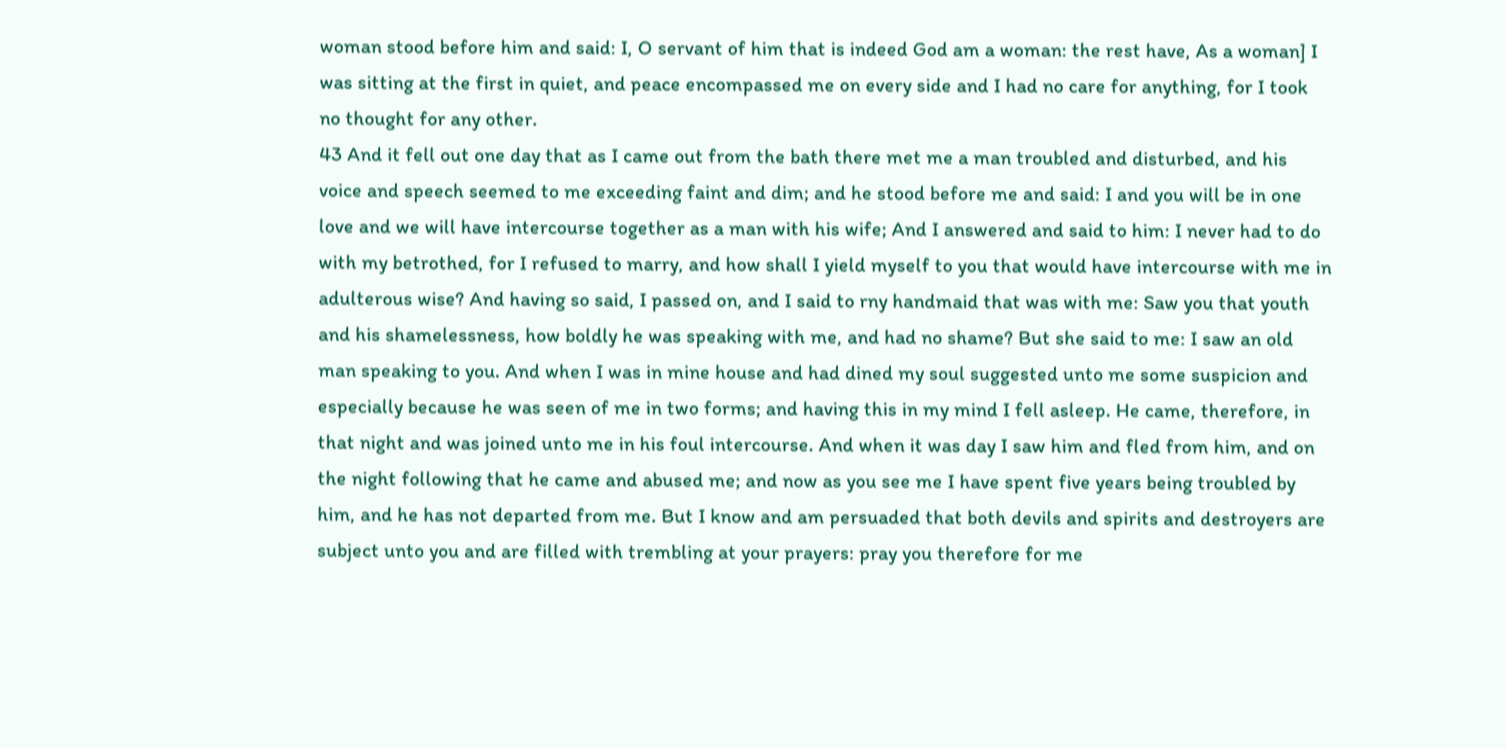woman stood before him and said: I, O servant of him that is indeed God am a woman: the rest have, As a woman] I was sitting at the first in quiet, and peace encompassed me on every side and I had no care for anything, for I took no thought for any other.
43 And it fell out one day that as I came out from the bath there met me a man troubled and disturbed, and his voice and speech seemed to me exceeding faint and dim; and he stood before me and said: I and you will be in one love and we will have intercourse together as a man with his wife; And I answered and said to him: I never had to do with my betrothed, for I refused to marry, and how shall I yield myself to you that would have intercourse with me in adulterous wise? And having so said, I passed on, and I said to rny handmaid that was with me: Saw you that youth and his shamelessness, how boldly he was speaking with me, and had no shame? But she said to me: I saw an old man speaking to you. And when I was in mine house and had dined my soul suggested unto me some suspicion and especially because he was seen of me in two forms; and having this in my mind I fell asleep. He came, therefore, in that night and was joined unto me in his foul intercourse. And when it was day I saw him and fled from him, and on the night following that he came and abused me; and now as you see me I have spent five years being troubled by him, and he has not departed from me. But I know and am persuaded that both devils and spirits and destroyers are subject unto you and are filled with trembling at your prayers: pray you therefore for me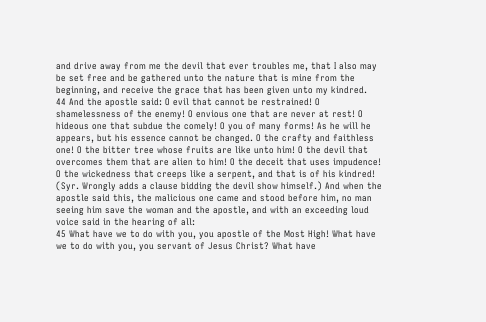and drive away from me the devil that ever troubles me, that I also may be set free and be gathered unto the nature that is mine from the beginning, and receive the grace that has been given unto my kindred.
44 And the apostle said: O evil that cannot be restrained! O shamelessness of the enemy! O envious one that are never at rest! O hideous one that subdue the comely! O you of many forms! As he will he appears, but his essence cannot be changed. O the crafty and faithless one! O the bitter tree whose fruits are like unto him! O the devil that overcomes them that are alien to him! O the deceit that uses impudence! O the wickedness that creeps like a serpent, and that is of his kindred! (Syr. Wrongly adds a clause bidding the devil show himself.) And when the apostle said this, the malicious one came and stood before him, no man seeing him save the woman and the apostle, and with an exceeding loud voice said in the hearing of all:
45 What have we to do with you, you apostle of the Most High! What have we to do with you, you servant of Jesus Christ? What have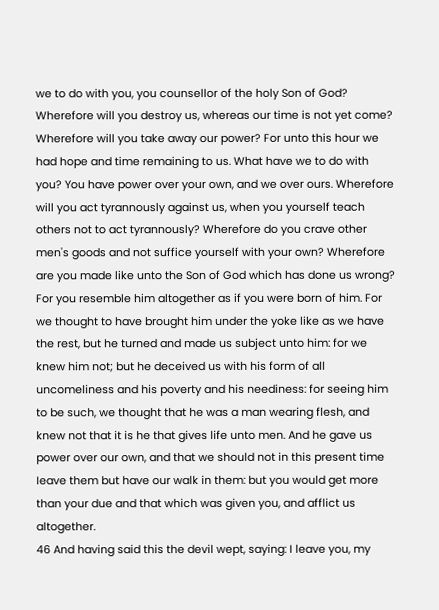we to do with you, you counsellor of the holy Son of God? Wherefore will you destroy us, whereas our time is not yet come? Wherefore will you take away our power? For unto this hour we had hope and time remaining to us. What have we to do with you? You have power over your own, and we over ours. Wherefore will you act tyrannously against us, when you yourself teach others not to act tyrannously? Wherefore do you crave other men's goods and not suffice yourself with your own? Wherefore are you made like unto the Son of God which has done us wrong? For you resemble him altogether as if you were born of him. For we thought to have brought him under the yoke like as we have the rest, but he turned and made us subject unto him: for we knew him not; but he deceived us with his form of all uncomeliness and his poverty and his neediness: for seeing him to be such, we thought that he was a man wearing flesh, and knew not that it is he that gives life unto men. And he gave us power over our own, and that we should not in this present time Ieave them but have our walk in them: but you would get more than your due and that which was given you, and afflict us altogether.
46 And having said this the devil wept, saying: I leave you, my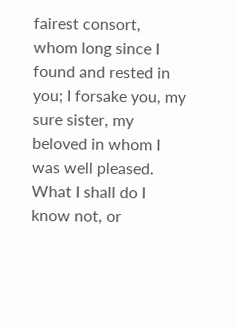fairest consort, whom long since I found and rested in you; I forsake you, my sure sister, my beloved in whom I was well pleased. What I shall do I know not, or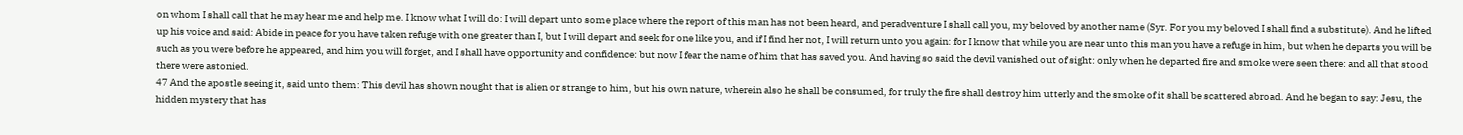on whom I shall call that he may hear me and help me. I know what I will do: I will depart unto some place where the report of this man has not been heard, and peradventure I shall call you, my beloved by another name (Syr. For you my beloved I shall find a substitute). And he lifted up his voice and said: Abide in peace for you have taken refuge with one greater than I, but I will depart and seek for one like you, and if I find her not, I will return unto you again: for I know that while you are near unto this man you have a refuge in him, but when he departs you will be such as you were before he appeared, and him you will forget, and I shall have opportunity and confidence: but now I fear the name of him that has saved you. And having so said the devil vanished out of sight: only when he departed fire and smoke were seen there: and all that stood there were astonied.
47 And the apostle seeing it, said unto them: This devil has shown nought that is alien or strange to him, but his own nature, wherein also he shall be consumed, for truly the fire shall destroy him utterly and the smoke of it shall be scattered abroad. And he began to say: Jesu, the hidden mystery that has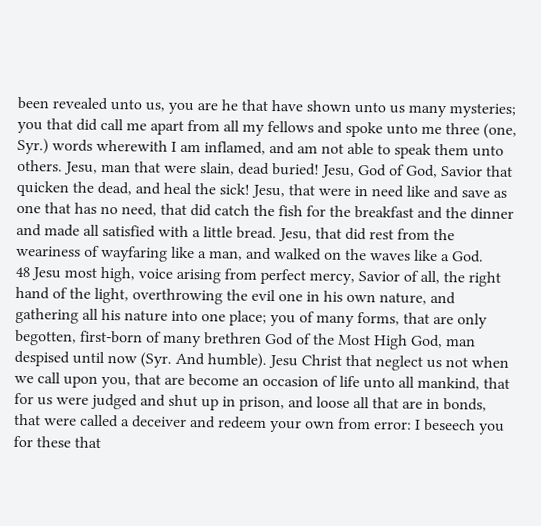been revealed unto us, you are he that have shown unto us many mysteries; you that did call me apart from all my fellows and spoke unto me three (one, Syr.) words wherewith I am inflamed, and am not able to speak them unto others. Jesu, man that were slain, dead buried! Jesu, God of God, Savior that quicken the dead, and heal the sick! Jesu, that were in need like and save as one that has no need, that did catch the fish for the breakfast and the dinner and made all satisfied with a little bread. Jesu, that did rest from the weariness of wayfaring like a man, and walked on the waves like a God.
48 Jesu most high, voice arising from perfect mercy, Savior of all, the right hand of the light, overthrowing the evil one in his own nature, and gathering all his nature into one place; you of many forms, that are only begotten, first-born of many brethren God of the Most High God, man despised until now (Syr. And humble). Jesu Christ that neglect us not when we call upon you, that are become an occasion of life unto all mankind, that for us were judged and shut up in prison, and loose all that are in bonds, that were called a deceiver and redeem your own from error: I beseech you for these that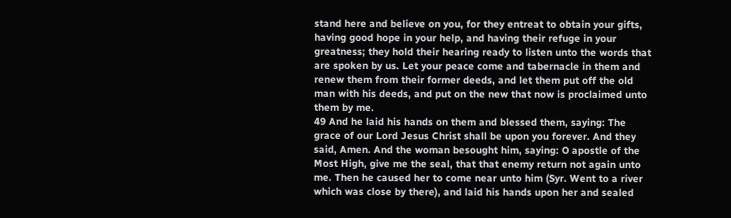stand here and believe on you, for they entreat to obtain your gifts, having good hope in your help, and having their refuge in your greatness; they hold their hearing ready to listen unto the words that are spoken by us. Let your peace come and tabernacle in them and renew them from their former deeds, and let them put off the old man with his deeds, and put on the new that now is proclaimed unto them by me.
49 And he laid his hands on them and blessed them, saying: The grace of our Lord Jesus Christ shall be upon you forever. And they said, Amen. And the woman besought him, saying: O apostle of the Most High, give me the seal, that that enemy return not again unto me. Then he caused her to come near unto him (Syr. Went to a river which was close by there), and laid his hands upon her and sealed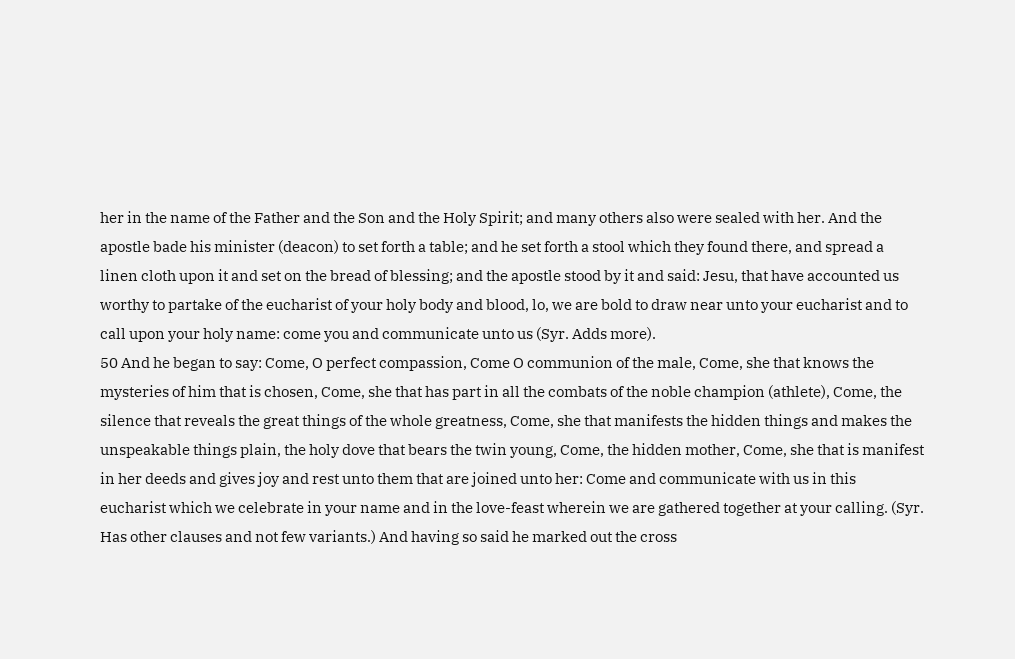her in the name of the Father and the Son and the Holy Spirit; and many others also were sealed with her. And the apostle bade his minister (deacon) to set forth a table; and he set forth a stool which they found there, and spread a linen cloth upon it and set on the bread of blessing; and the apostle stood by it and said: Jesu, that have accounted us worthy to partake of the eucharist of your holy body and blood, lo, we are bold to draw near unto your eucharist and to call upon your holy name: come you and communicate unto us (Syr. Adds more).
50 And he began to say: Come, O perfect compassion, Come O communion of the male, Come, she that knows the mysteries of him that is chosen, Come, she that has part in all the combats of the noble champion (athlete), Come, the silence that reveals the great things of the whole greatness, Come, she that manifests the hidden things and makes the unspeakable things plain, the holy dove that bears the twin young, Come, the hidden mother, Come, she that is manifest in her deeds and gives joy and rest unto them that are joined unto her: Come and communicate with us in this eucharist which we celebrate in your name and in the love-feast wherein we are gathered together at your calling. (Syr. Has other clauses and not few variants.) And having so said he marked out the cross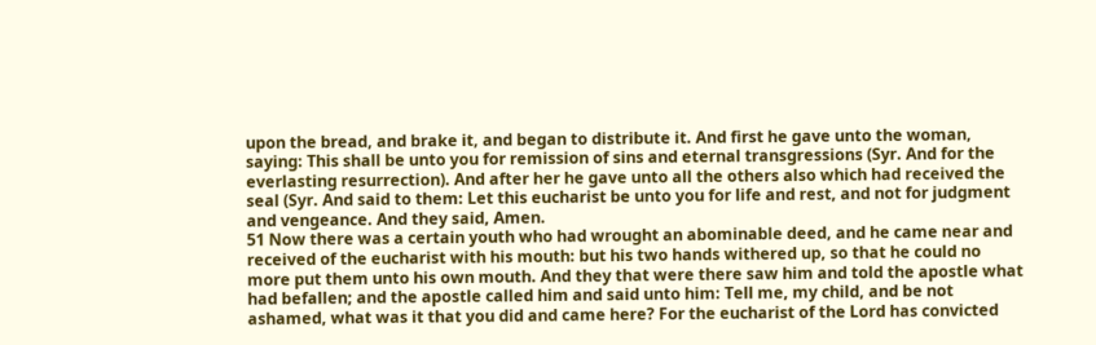upon the bread, and brake it, and began to distribute it. And first he gave unto the woman, saying: This shall be unto you for remission of sins and eternal transgressions (Syr. And for the everlasting resurrection). And after her he gave unto all the others also which had received the seal (Syr. And said to them: Let this eucharist be unto you for life and rest, and not for judgment and vengeance. And they said, Amen.
51 Now there was a certain youth who had wrought an abominable deed, and he came near and received of the eucharist with his mouth: but his two hands withered up, so that he could no more put them unto his own mouth. And they that were there saw him and told the apostle what had befallen; and the apostle called him and said unto him: Tell me, my child, and be not ashamed, what was it that you did and came here? For the eucharist of the Lord has convicted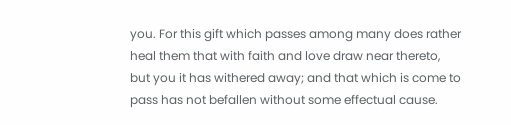you. For this gift which passes among many does rather heal them that with faith and love draw near thereto, but you it has withered away; and that which is come to pass has not befallen without some effectual cause.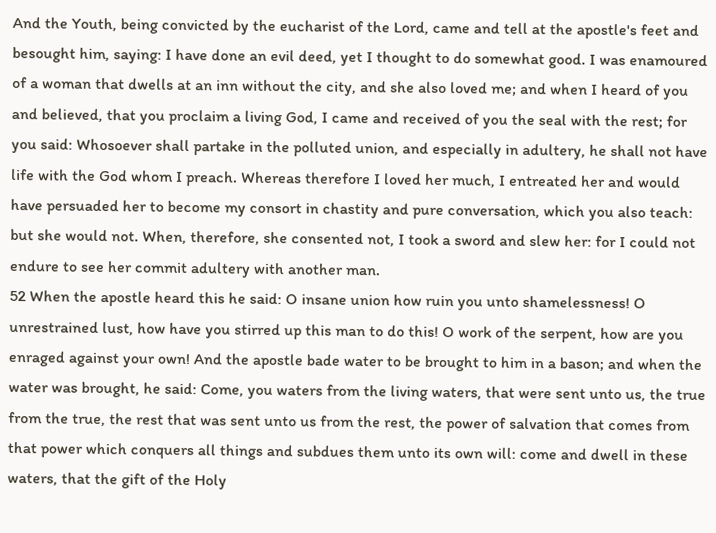And the Youth, being convicted by the eucharist of the Lord, came and tell at the apostle's feet and besought him, saying: I have done an evil deed, yet I thought to do somewhat good. I was enamoured of a woman that dwells at an inn without the city, and she also loved me; and when I heard of you and believed, that you proclaim a living God, I came and received of you the seal with the rest; for you said: Whosoever shall partake in the polluted union, and especially in adultery, he shall not have life with the God whom I preach. Whereas therefore I loved her much, I entreated her and would have persuaded her to become my consort in chastity and pure conversation, which you also teach: but she would not. When, therefore, she consented not, I took a sword and slew her: for I could not endure to see her commit adultery with another man.
52 When the apostle heard this he said: O insane union how ruin you unto shamelessness! O unrestrained lust, how have you stirred up this man to do this! O work of the serpent, how are you enraged against your own! And the apostle bade water to be brought to him in a bason; and when the water was brought, he said: Come, you waters from the living waters, that were sent unto us, the true from the true, the rest that was sent unto us from the rest, the power of salvation that comes from that power which conquers all things and subdues them unto its own will: come and dwell in these waters, that the gift of the Holy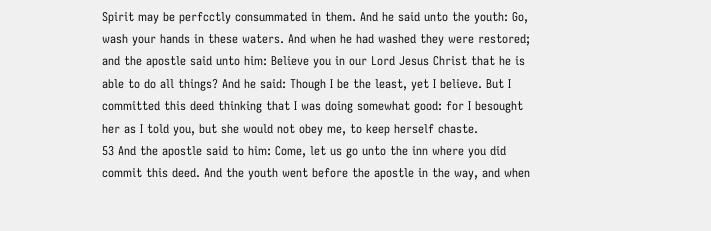Spirit may be perfcctly consummated in them. And he said unto the youth: Go, wash your hands in these waters. And when he had washed they were restored; and the apostle said unto him: Believe you in our Lord Jesus Christ that he is able to do all things? And he said: Though I be the least, yet I believe. But I committed this deed thinking that I was doing somewhat good: for I besought her as I told you, but she would not obey me, to keep herself chaste.
53 And the apostle said to him: Come, let us go unto the inn where you did commit this deed. And the youth went before the apostle in the way, and when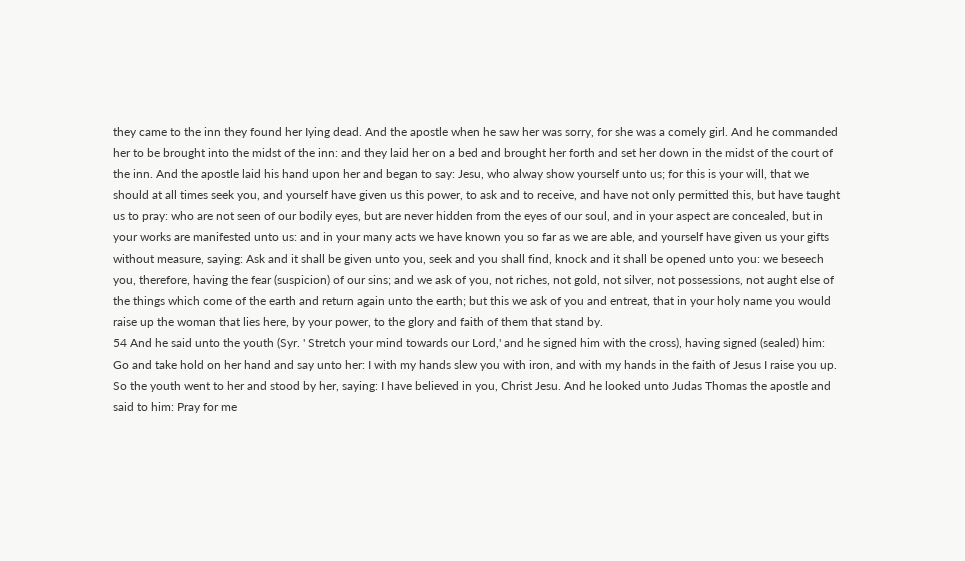they came to the inn they found her Iying dead. And the apostle when he saw her was sorry, for she was a comely girl. And he commanded her to be brought into the midst of the inn: and they laid her on a bed and brought her forth and set her down in the midst of the court of the inn. And the apostle laid his hand upon her and began to say: Jesu, who alway show yourself unto us; for this is your will, that we should at all times seek you, and yourself have given us this power, to ask and to receive, and have not only permitted this, but have taught us to pray: who are not seen of our bodily eyes, but are never hidden from the eyes of our soul, and in your aspect are concealed, but in your works are manifested unto us: and in your many acts we have known you so far as we are able, and yourself have given us your gifts without measure, saying: Ask and it shall be given unto you, seek and you shall find, knock and it shall be opened unto you: we beseech you, therefore, having the fear (suspicion) of our sins; and we ask of you, not riches, not gold, not silver, not possessions, not aught else of the things which come of the earth and return again unto the earth; but this we ask of you and entreat, that in your holy name you would raise up the woman that lies here, by your power, to the glory and faith of them that stand by.
54 And he said unto the youth (Syr. ' Stretch your mind towards our Lord,' and he signed him with the cross), having signed (sealed) him: Go and take hold on her hand and say unto her: I with my hands slew you with iron, and with my hands in the faith of Jesus I raise you up. So the youth went to her and stood by her, saying: I have believed in you, Christ Jesu. And he looked unto Judas Thomas the apostle and said to him: Pray for me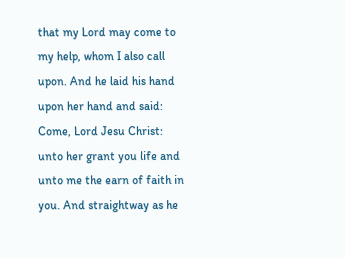that my Lord may come to my help, whom I also call upon. And he laid his hand upon her hand and said: Come, Lord Jesu Christ: unto her grant you life and unto me the earn of faith in you. And straightway as he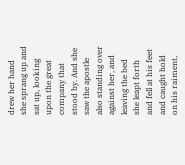drew her hand she sprang up and sat up, looking upon the great company that stood by. And she saw the apostle also standing over against her, and leaving the bed she leapt forth and fell at his feet and caught hold on his raiment,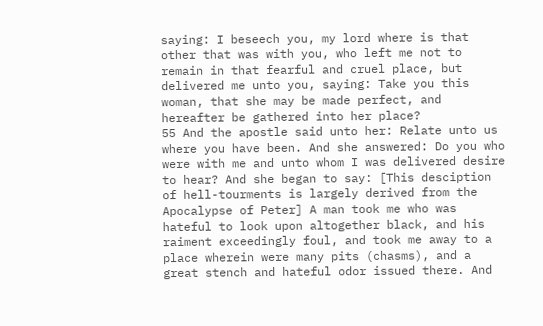saying: I beseech you, my lord where is that other that was with you, who left me not to remain in that fearful and cruel place, but delivered me unto you, saying: Take you this woman, that she may be made perfect, and hereafter be gathered into her place?
55 And the apostle said unto her: Relate unto us where you have been. And she answered: Do you who were with me and unto whom I was delivered desire to hear? And she began to say: [This desciption of hell-tourments is largely derived from the Apocalypse of Peter] A man took me who was hateful to look upon altogether black, and his raiment exceedingly foul, and took me away to a place wherein were many pits (chasms), and a great stench and hateful odor issued there. And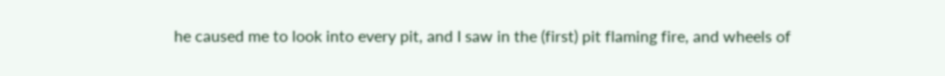he caused me to look into every pit, and I saw in the (first) pit flaming fire, and wheels of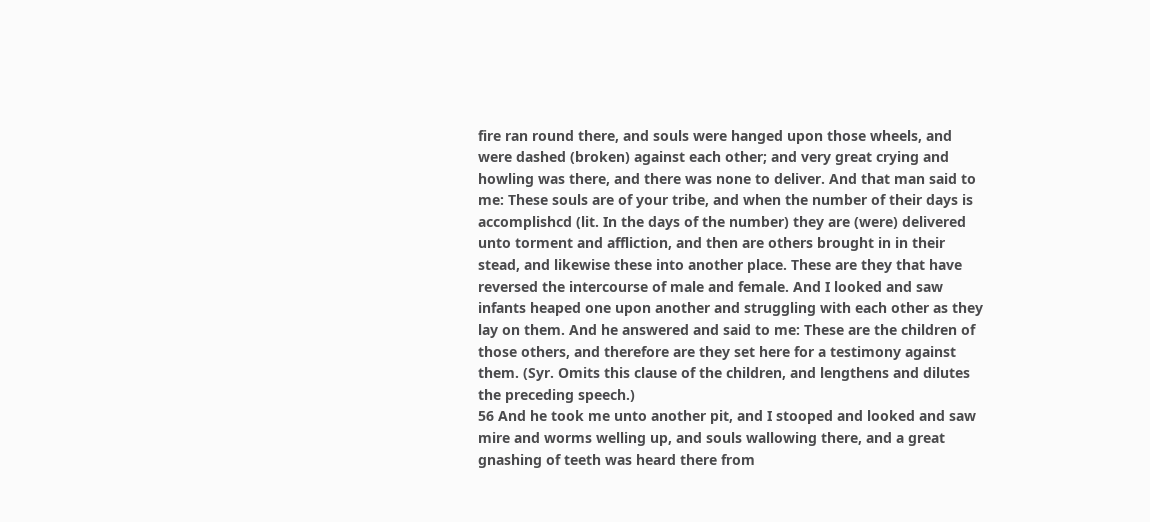fire ran round there, and souls were hanged upon those wheels, and were dashed (broken) against each other; and very great crying and howling was there, and there was none to deliver. And that man said to me: These souls are of your tribe, and when the number of their days is accomplishcd (lit. In the days of the number) they are (were) delivered unto torment and affliction, and then are others brought in in their stead, and likewise these into another place. These are they that have reversed the intercourse of male and female. And I looked and saw infants heaped one upon another and struggling with each other as they lay on them. And he answered and said to me: These are the children of those others, and therefore are they set here for a testimony against them. (Syr. Omits this clause of the children, and lengthens and dilutes the preceding speech.)
56 And he took me unto another pit, and I stooped and looked and saw mire and worms welling up, and souls wallowing there, and a great gnashing of teeth was heard there from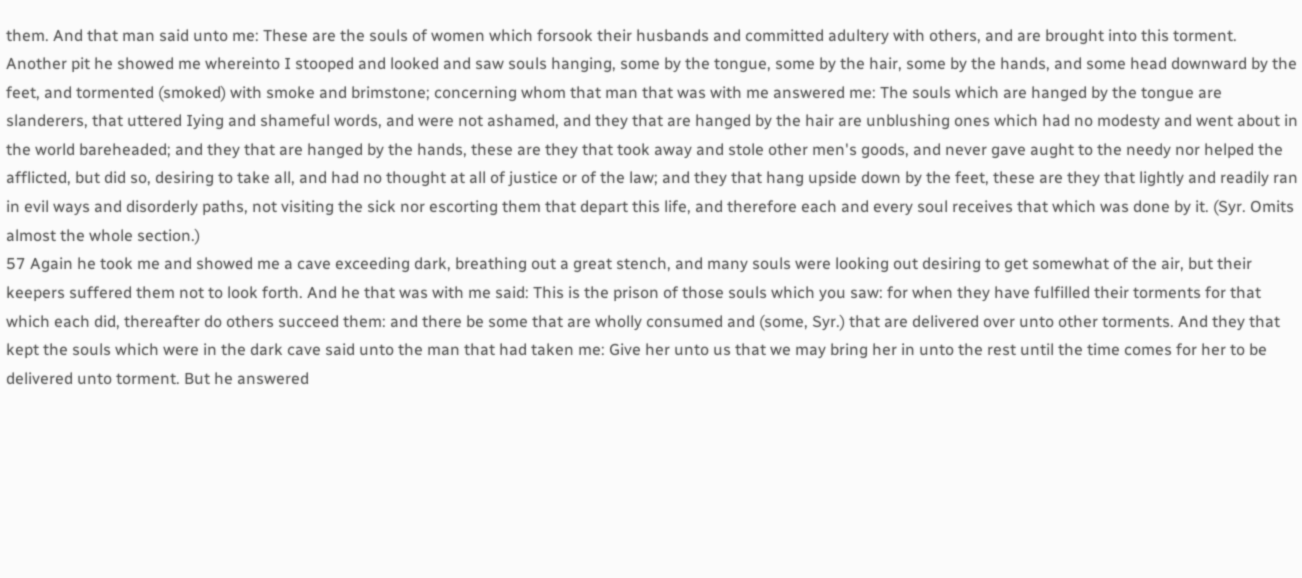them. And that man said unto me: These are the souls of women which forsook their husbands and committed adultery with others, and are brought into this torment. Another pit he showed me whereinto I stooped and looked and saw souls hanging, some by the tongue, some by the hair, some by the hands, and some head downward by the feet, and tormented (smoked) with smoke and brimstone; concerning whom that man that was with me answered me: The souls which are hanged by the tongue are slanderers, that uttered Iying and shameful words, and were not ashamed, and they that are hanged by the hair are unblushing ones which had no modesty and went about in the world bareheaded; and they that are hanged by the hands, these are they that took away and stole other men's goods, and never gave aught to the needy nor helped the afflicted, but did so, desiring to take all, and had no thought at all of justice or of the law; and they that hang upside down by the feet, these are they that lightly and readily ran in evil ways and disorderly paths, not visiting the sick nor escorting them that depart this life, and therefore each and every soul receives that which was done by it. (Syr. Omits almost the whole section.)
57 Again he took me and showed me a cave exceeding dark, breathing out a great stench, and many souls were looking out desiring to get somewhat of the air, but their keepers suffered them not to look forth. And he that was with me said: This is the prison of those souls which you saw: for when they have fulfilled their torments for that which each did, thereafter do others succeed them: and there be some that are wholly consumed and (some, Syr.) that are delivered over unto other torments. And they that kept the souls which were in the dark cave said unto the man that had taken me: Give her unto us that we may bring her in unto the rest until the time comes for her to be delivered unto torment. But he answered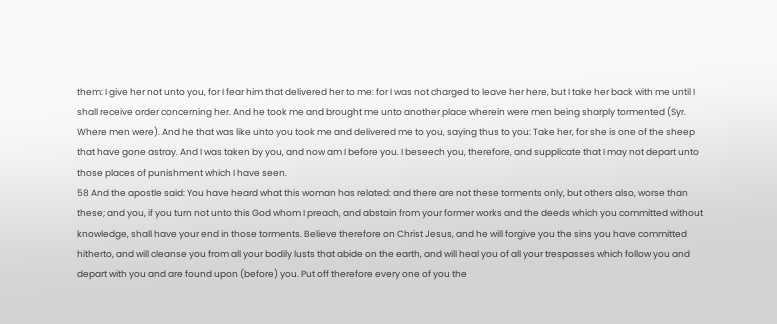them: I give her not unto you, for I fear him that delivered her to me: for I was not charged to leave her here, but I take her back with me until I shall receive order concerning her. And he took me and brought me unto another place wherein were men being sharply tormented (Syr. Where men were). And he that was like unto you took me and delivered me to you, saying thus to you: Take her, for she is one of the sheep that have gone astray. And I was taken by you, and now am I before you. I beseech you, therefore, and supplicate that I may not depart unto those places of punishment which I have seen.
58 And the apostle said: You have heard what this woman has related: and there are not these torments only, but others also, worse than these; and you, if you turn not unto this God whom I preach, and abstain from your former works and the deeds which you committed without knowledge, shall have your end in those torments. Believe therefore on Christ Jesus, and he will forgive you the sins you have committed hitherto, and will cleanse you from all your bodily lusts that abide on the earth, and will heal you of all your trespasses which follow you and depart with you and are found upon (before) you. Put off therefore every one of you the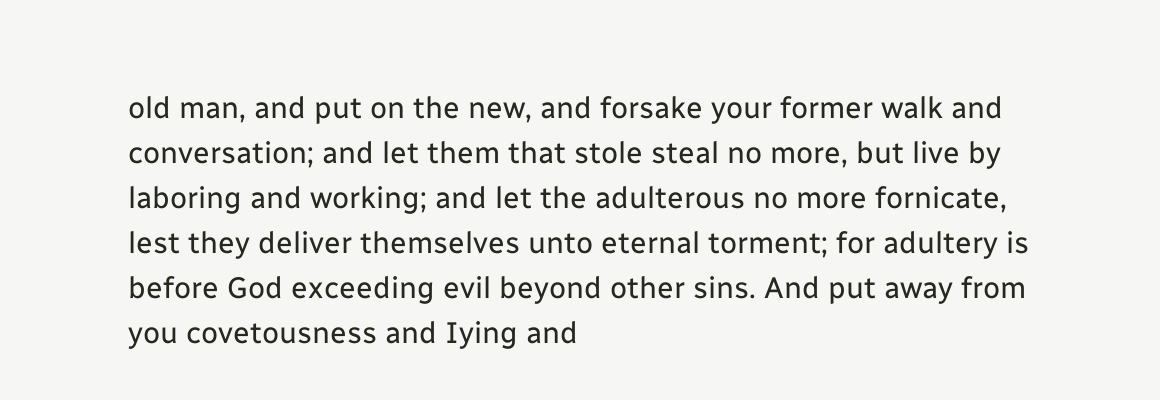old man, and put on the new, and forsake your former walk and conversation; and let them that stole steal no more, but live by laboring and working; and let the adulterous no more fornicate, lest they deliver themselves unto eternal torment; for adultery is before God exceeding evil beyond other sins. And put away from you covetousness and Iying and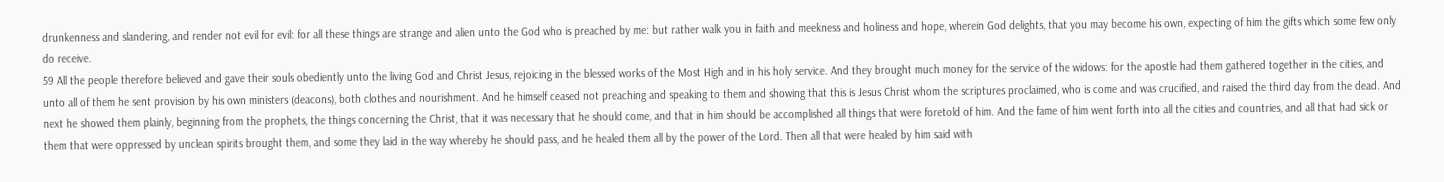drunkenness and slandering, and render not evil for evil: for all these things are strange and alien unto the God who is preached by me: but rather walk you in faith and meekness and holiness and hope, wherein God delights, that you may become his own, expecting of him the gifts which some few only do receive.
59 All the people therefore believed and gave their souls obediently unto the living God and Christ Jesus, rejoicing in the blessed works of the Most High and in his holy service. And they brought much money for the service of the widows: for the apostle had them gathered together in the cities, and unto all of them he sent provision by his own ministers (deacons), both clothes and nourishment. And he himself ceased not preaching and speaking to them and showing that this is Jesus Christ whom the scriptures proclaimed, who is come and was crucified, and raised the third day from the dead. And next he showed them plainly, beginning from the prophets, the things concerning the Christ, that it was necessary that he should come, and that in him should be accomplished all things that were foretold of him. And the fame of him went forth into all the cities and countries, and all that had sick or them that were oppressed by unclean spirits brought them, and some they laid in the way whereby he should pass, and he healed them all by the power of the Lord. Then all that were healed by him said with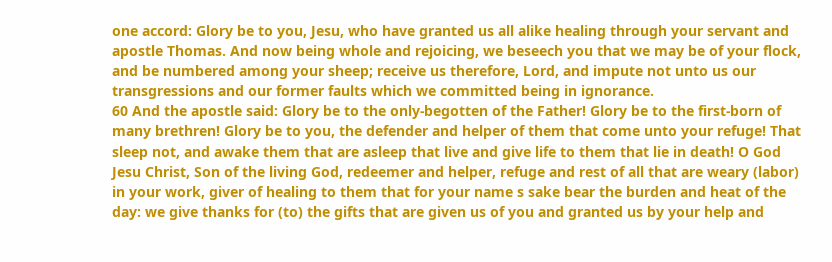one accord: Glory be to you, Jesu, who have granted us all alike healing through your servant and apostle Thomas. And now being whole and rejoicing, we beseech you that we may be of your flock, and be numbered among your sheep; receive us therefore, Lord, and impute not unto us our transgressions and our former faults which we committed being in ignorance.
60 And the apostle said: Glory be to the only-begotten of the Father! Glory be to the first-born of many brethren! Glory be to you, the defender and helper of them that come unto your refuge! That sleep not, and awake them that are asleep that live and give life to them that lie in death! O God Jesu Christ, Son of the living God, redeemer and helper, refuge and rest of all that are weary (labor) in your work, giver of healing to them that for your name s sake bear the burden and heat of the day: we give thanks for (to) the gifts that are given us of you and granted us by your help and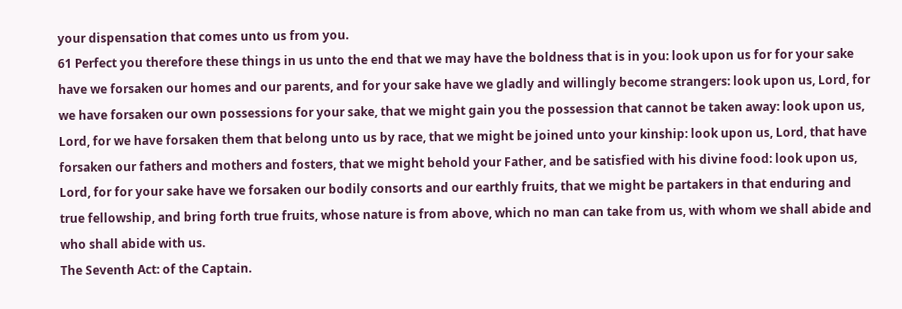your dispensation that comes unto us from you.
61 Perfect you therefore these things in us unto the end that we may have the boldness that is in you: look upon us for for your sake have we forsaken our homes and our parents, and for your sake have we gladly and willingly become strangers: look upon us, Lord, for we have forsaken our own possessions for your sake, that we might gain you the possession that cannot be taken away: look upon us, Lord, for we have forsaken them that belong unto us by race, that we might be joined unto your kinship: look upon us, Lord, that have forsaken our fathers and mothers and fosters, that we might behold your Father, and be satisfied with his divine food: look upon us, Lord, for for your sake have we forsaken our bodily consorts and our earthly fruits, that we might be partakers in that enduring and true fellowship, and bring forth true fruits, whose nature is from above, which no man can take from us, with whom we shall abide and who shall abide with us.
The Seventh Act: of the Captain.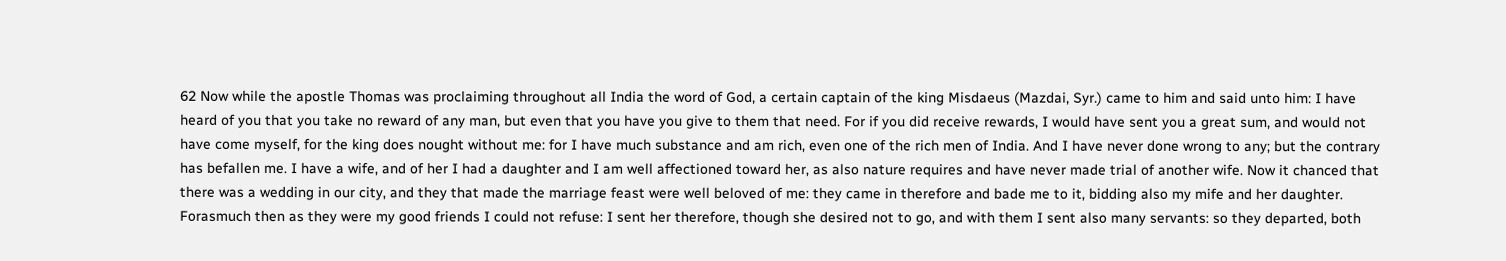62 Now while the apostle Thomas was proclaiming throughout all India the word of God, a certain captain of the king Misdaeus (Mazdai, Syr.) came to him and said unto him: I have heard of you that you take no reward of any man, but even that you have you give to them that need. For if you did receive rewards, I would have sent you a great sum, and would not have come myself, for the king does nought without me: for I have much substance and am rich, even one of the rich men of India. And I have never done wrong to any; but the contrary has befallen me. I have a wife, and of her I had a daughter and I am well affectioned toward her, as also nature requires and have never made trial of another wife. Now it chanced that there was a wedding in our city, and they that made the marriage feast were well beloved of me: they came in therefore and bade me to it, bidding also my mife and her daughter. Forasmuch then as they were my good friends I could not refuse: I sent her therefore, though she desired not to go, and with them I sent also many servants: so they departed, both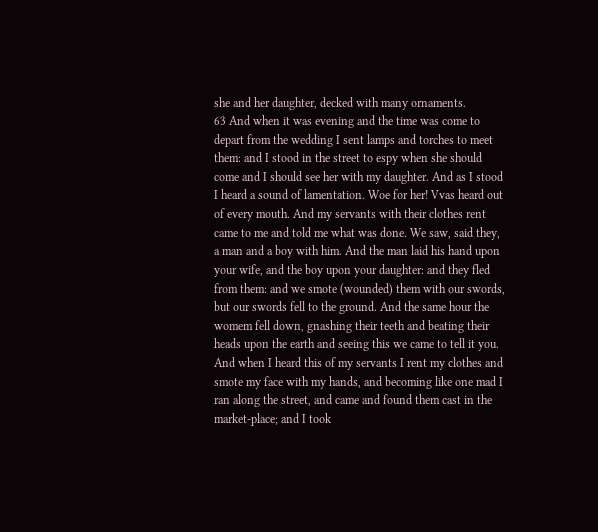she and her daughter, decked with many ornaments.
63 And when it was evening and the time was come to depart from the wedding I sent lamps and torches to meet them: and I stood in the street to espy when she should come and I should see her with my daughter. And as I stood I heard a sound of lamentation. Woe for her! Vvas heard out of every mouth. And my servants with their clothes rent came to me and told me what was done. We saw, said they, a man and a boy with him. And the man laid his hand upon your wife, and the boy upon your daughter: and they fled from them: and we smote (wounded) them with our swords, but our swords fell to the ground. And the same hour the womem fell down, gnashing their teeth and beating their heads upon the earth and seeing this we came to tell it you. And when I heard this of my servants I rent my clothes and smote my face with my hands, and becoming like one mad I ran along the street, and came and found them cast in the market-place; and I took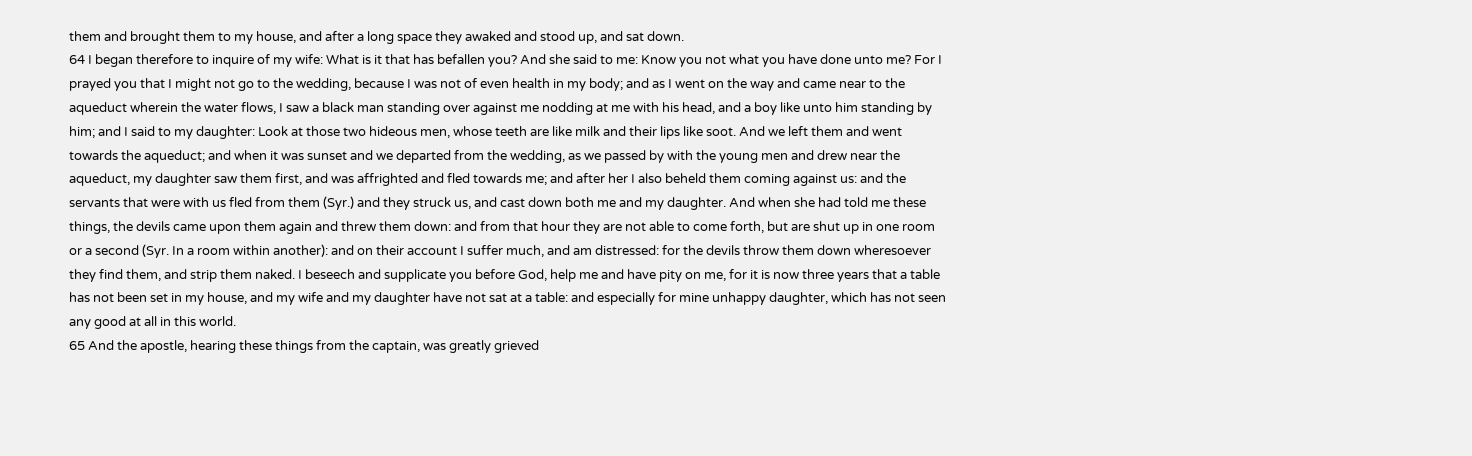them and brought them to my house, and after a long space they awaked and stood up, and sat down.
64 I began therefore to inquire of my wife: What is it that has befallen you? And she said to me: Know you not what you have done unto me? For I prayed you that I might not go to the wedding, because I was not of even health in my body; and as I went on the way and came near to the aqueduct wherein the water flows, I saw a black man standing over against me nodding at me with his head, and a boy like unto him standing by him; and I said to my daughter: Look at those two hideous men, whose teeth are like milk and their lips like soot. And we left them and went towards the aqueduct; and when it was sunset and we departed from the wedding, as we passed by with the young men and drew near the aqueduct, my daughter saw them first, and was affrighted and fled towards me; and after her I also beheld them coming against us: and the servants that were with us fled from them (Syr.) and they struck us, and cast down both me and my daughter. And when she had told me these things, the devils came upon them again and threw them down: and from that hour they are not able to come forth, but are shut up in one room or a second (Syr. In a room within another): and on their account I suffer much, and am distressed: for the devils throw them down wheresoever they find them, and strip them naked. I beseech and supplicate you before God, help me and have pity on me, for it is now three years that a table has not been set in my house, and my wife and my daughter have not sat at a table: and especially for mine unhappy daughter, which has not seen any good at all in this world.
65 And the apostle, hearing these things from the captain, was greatly grieved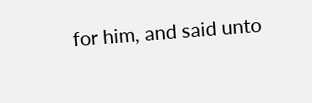for him, and said unto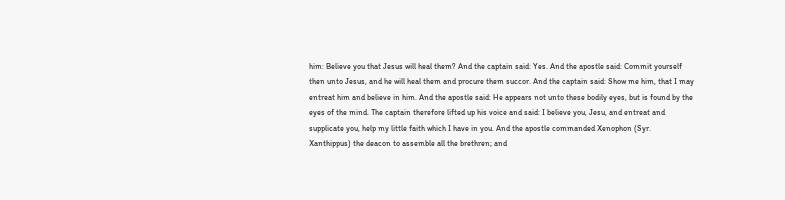him: Believe you that Jesus will heal them? And the captain said: Yes. And the apostle said: Commit yourself then unto Jesus, and he will heal them and procure them succor. And the captain said: Show me him, that I may entreat him and believe in him. And the apostle said: He appears not unto these bodily eyes, but is found by the eyes of the mind. The captain therefore lifted up his voice and said: I believe you, Jesu, and entreat and supplicate you, help my little faith which I have in you. And the apostle commanded Xenophon (Syr. Xanthippus) the deacon to assemble all the brethren; and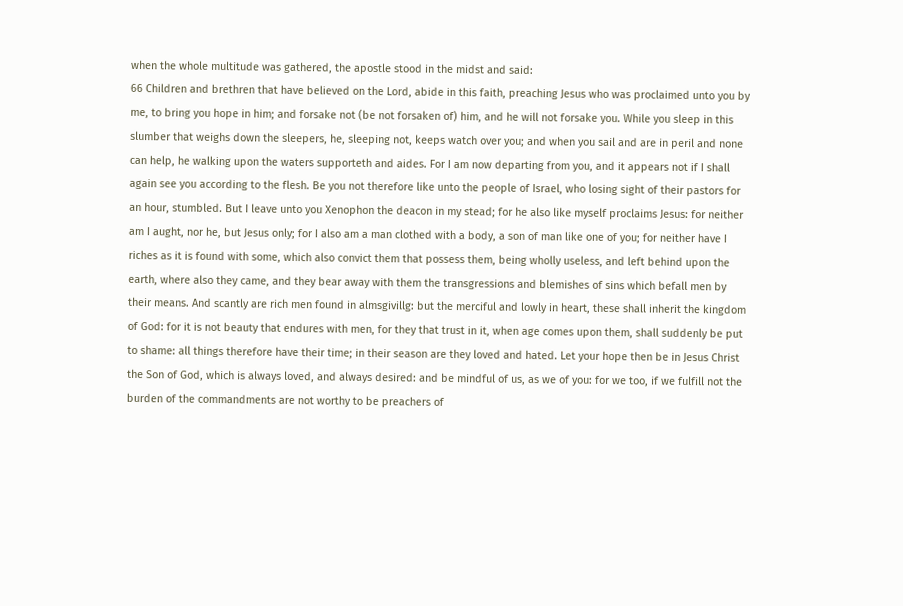when the whole multitude was gathered, the apostle stood in the midst and said:
66 Children and brethren that have believed on the Lord, abide in this faith, preaching Jesus who was proclaimed unto you by me, to bring you hope in him; and forsake not (be not forsaken of) him, and he will not forsake you. While you sleep in this slumber that weighs down the sleepers, he, sleeping not, keeps watch over you; and when you sail and are in peril and none can help, he walking upon the waters supporteth and aides. For I am now departing from you, and it appears not if I shall again see you according to the flesh. Be you not therefore like unto the people of Israel, who losing sight of their pastors for an hour, stumbled. But I leave unto you Xenophon the deacon in my stead; for he also like myself proclaims Jesus: for neither am I aught, nor he, but Jesus only; for I also am a man clothed with a body, a son of man like one of you; for neither have I riches as it is found with some, which also convict them that possess them, being wholly useless, and left behind upon the earth, where also they came, and they bear away with them the transgressions and blemishes of sins which befall men by their means. And scantly are rich men found in almsgivillg: but the merciful and lowly in heart, these shall inherit the kingdom of God: for it is not beauty that endures with men, for they that trust in it, when age comes upon them, shall suddenly be put to shame: all things therefore have their time; in their season are they loved and hated. Let your hope then be in Jesus Christ the Son of God, which is always loved, and always desired: and be mindful of us, as we of you: for we too, if we fulfill not the burden of the commandments are not worthy to be preachers of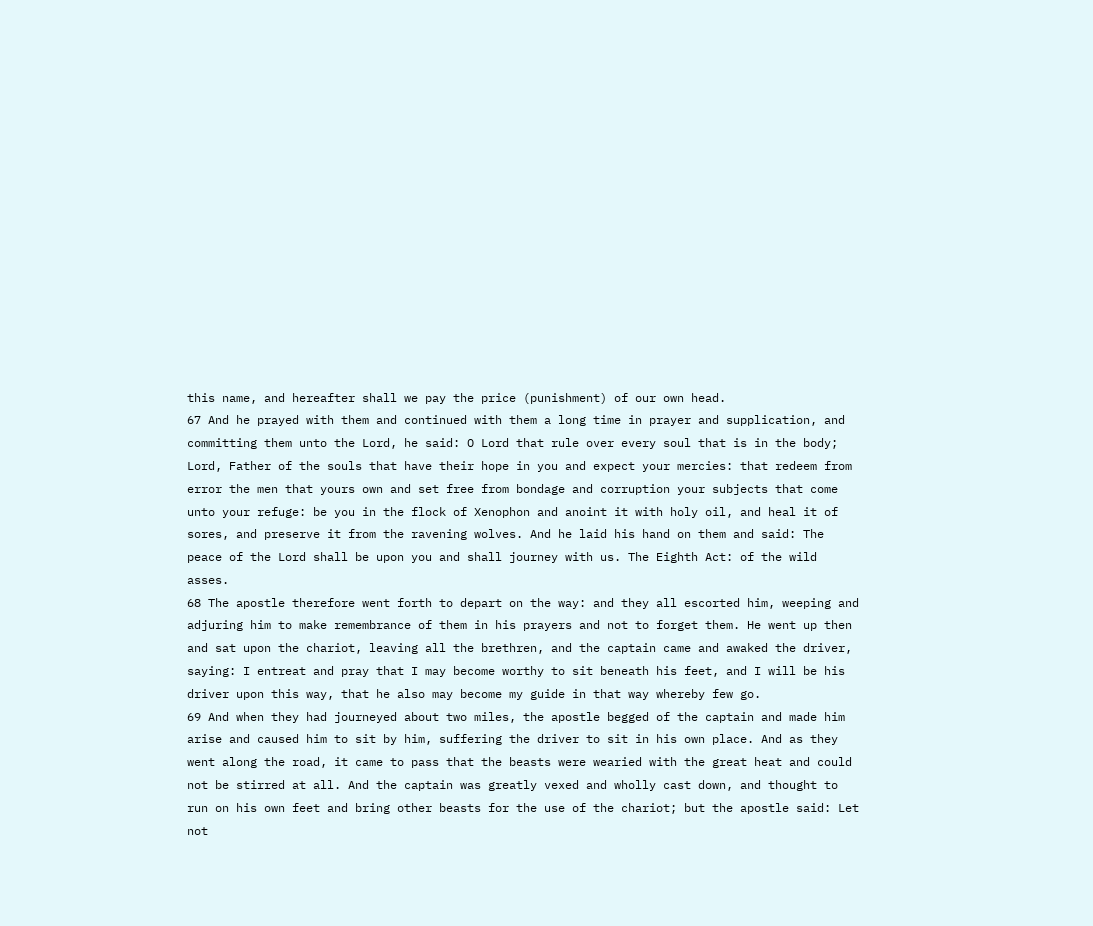this name, and hereafter shall we pay the price (punishment) of our own head.
67 And he prayed with them and continued with them a long time in prayer and supplication, and committing them unto the Lord, he said: O Lord that rule over every soul that is in the body; Lord, Father of the souls that have their hope in you and expect your mercies: that redeem from error the men that yours own and set free from bondage and corruption your subjects that come unto your refuge: be you in the flock of Xenophon and anoint it with holy oil, and heal it of sores, and preserve it from the ravening wolves. And he laid his hand on them and said: The peace of the Lord shall be upon you and shall journey with us. The Eighth Act: of the wild asses.
68 The apostle therefore went forth to depart on the way: and they all escorted him, weeping and adjuring him to make remembrance of them in his prayers and not to forget them. He went up then and sat upon the chariot, leaving all the brethren, and the captain came and awaked the driver, saying: I entreat and pray that I may become worthy to sit beneath his feet, and I will be his driver upon this way, that he also may become my guide in that way whereby few go.
69 And when they had journeyed about two miles, the apostle begged of the captain and made him arise and caused him to sit by him, suffering the driver to sit in his own place. And as they went along the road, it came to pass that the beasts were wearied with the great heat and could not be stirred at all. And the captain was greatly vexed and wholly cast down, and thought to run on his own feet and bring other beasts for the use of the chariot; but the apostle said: Let not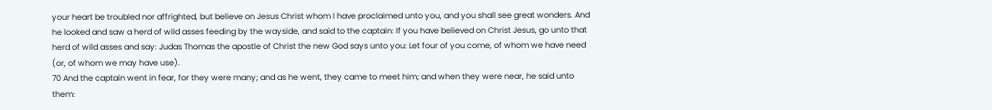your heart be troubled nor affrighted, but believe on Jesus Christ whom I have proclaimed unto you, and you shall see great wonders. And he looked and saw a herd of wild asses feeding by the wayside, and said to the captain: If you have believed on Christ Jesus, go unto that herd of wild asses and say: Judas Thomas the apostle of Christ the new God says unto you: Let four of you come, of whom we have need (or, of whom we may have use).
70 And the captain went in fear, for they were many; and as he went, they came to meet him; and when they were near, he said unto them: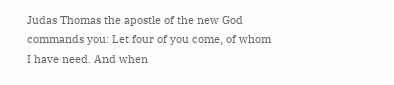Judas Thomas the apostle of the new God commands you: Let four of you come, of whom I have need. And when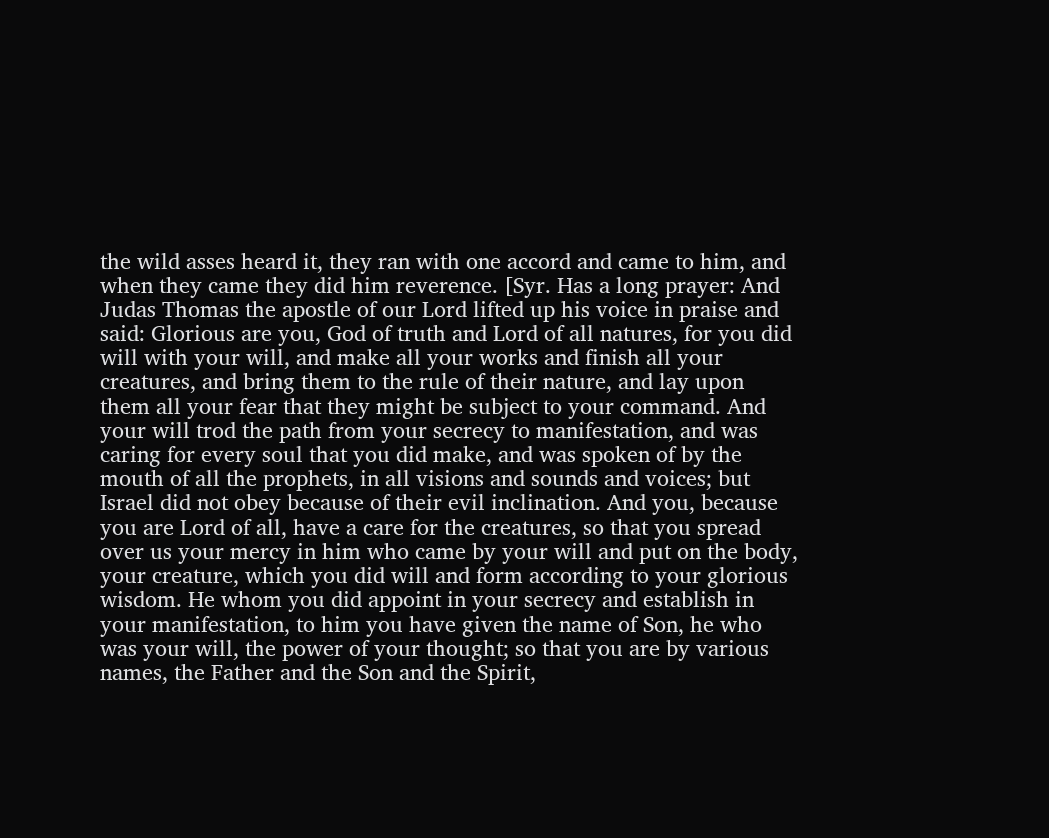the wild asses heard it, they ran with one accord and came to him, and when they came they did him reverence. [Syr. Has a long prayer: And Judas Thomas the apostle of our Lord lifted up his voice in praise and said: Glorious are you, God of truth and Lord of all natures, for you did will with your will, and make all your works and finish all your creatures, and bring them to the rule of their nature, and lay upon them all your fear that they might be subject to your command. And your will trod the path from your secrecy to manifestation, and was caring for every soul that you did make, and was spoken of by the mouth of all the prophets, in all visions and sounds and voices; but Israel did not obey because of their evil inclination. And you, because you are Lord of all, have a care for the creatures, so that you spread over us your mercy in him who came by your will and put on the body, your creature, which you did will and form according to your glorious wisdom. He whom you did appoint in your secrecy and establish in your manifestation, to him you have given the name of Son, he who was your will, the power of your thought; so that you are by various names, the Father and the Son and the Spirit,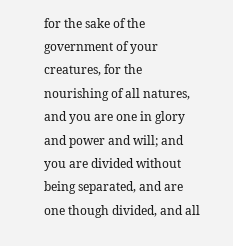for the sake of the government of your creatures, for the nourishing of all natures, and you are one in glory and power and will; and you are divided without being separated, and are one though divided, and all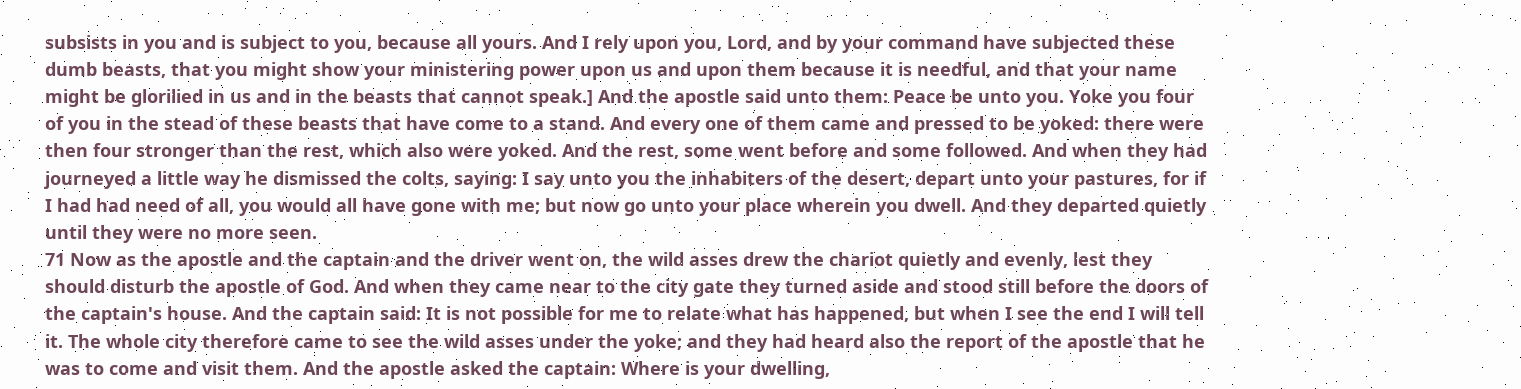subsists in you and is subject to you, because all yours. And I rely upon you, Lord, and by your command have subjected these dumb beasts, that you might show your ministering power upon us and upon them because it is needful, and that your name might be glorilied in us and in the beasts that cannot speak.] And the apostle said unto them: Peace be unto you. Yoke you four of you in the stead of these beasts that have come to a stand. And every one of them came and pressed to be yoked: there were then four stronger than the rest, which also were yoked. And the rest, some went before and some followed. And when they had journeyed a little way he dismissed the colts, saying: I say unto you the inhabiters of the desert, depart unto your pastures, for if I had had need of all, you would all have gone with me; but now go unto your place wherein you dwell. And they departed quietly until they were no more seen.
71 Now as the apostle and the captain and the driver went on, the wild asses drew the chariot quietly and evenly, lest they should disturb the apostle of God. And when they came near to the city gate they turned aside and stood still before the doors of the captain's house. And the captain said: It is not possible for me to relate what has happened, but when I see the end I will tell it. The whole city therefore came to see the wild asses under the yoke; and they had heard also the report of the apostle that he was to come and visit them. And the apostle asked the captain: Where is your dwelling,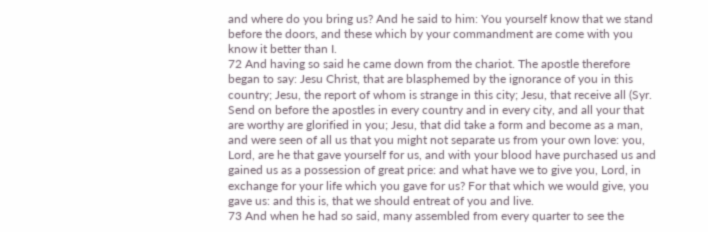and where do you bring us? And he said to him: You yourself know that we stand before the doors, and these which by your commandment are come with you know it better than I.
72 And having so said he came down from the chariot. The apostle therefore began to say: Jesu Christ, that are blasphemed by the ignorance of you in this country; Jesu, the report of whom is strange in this city; Jesu, that receive all (Syr. Send on before the apostles in every country and in every city, and all your that are worthy are glorified in you; Jesu, that did take a form and become as a man, and were seen of all us that you might not separate us from your own love: you, Lord, are he that gave yourself for us, and with your blood have purchased us and gained us as a possession of great price: and what have we to give you, Lord, in exchange for your life which you gave for us? For that which we would give, you gave us: and this is, that we should entreat of you and live.
73 And when he had so said, many assembled from every quarter to see the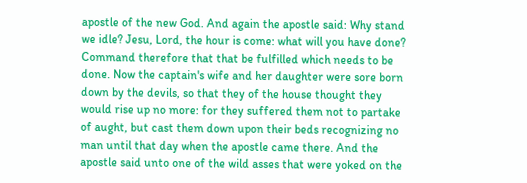apostle of the new God. And again the apostle said: Why stand we idle? Jesu, Lord, the hour is come: what will you have done? Command therefore that that be fulfilled which needs to be done. Now the captain's wife and her daughter were sore born down by the devils, so that they of the house thought they would rise up no more: for they suffered them not to partake of aught, but cast them down upon their beds recognizing no man until that day when the apostle came there. And the apostle said unto one of the wild asses that were yoked on the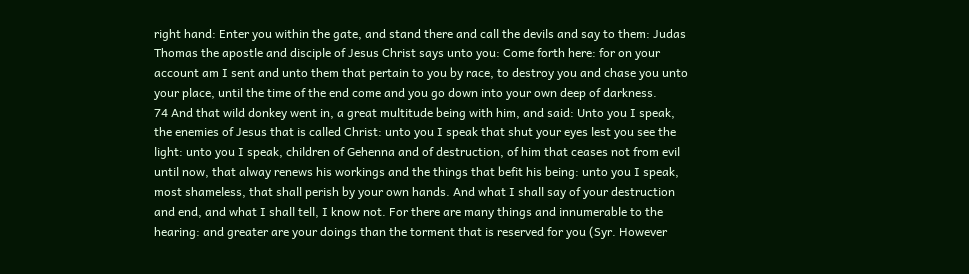right hand: Enter you within the gate, and stand there and call the devils and say to them: Judas Thomas the apostle and disciple of Jesus Christ says unto you: Come forth here: for on your account am I sent and unto them that pertain to you by race, to destroy you and chase you unto your place, until the time of the end come and you go down into your own deep of darkness.
74 And that wild donkey went in, a great multitude being with him, and said: Unto you I speak, the enemies of Jesus that is called Christ: unto you I speak that shut your eyes lest you see the light: unto you I speak, children of Gehenna and of destruction, of him that ceases not from evil until now, that alway renews his workings and the things that befit his being: unto you I speak, most shameless, that shall perish by your own hands. And what I shall say of your destruction and end, and what I shall tell, I know not. For there are many things and innumerable to the hearing: and greater are your doings than the torment that is reserved for you (Syr. However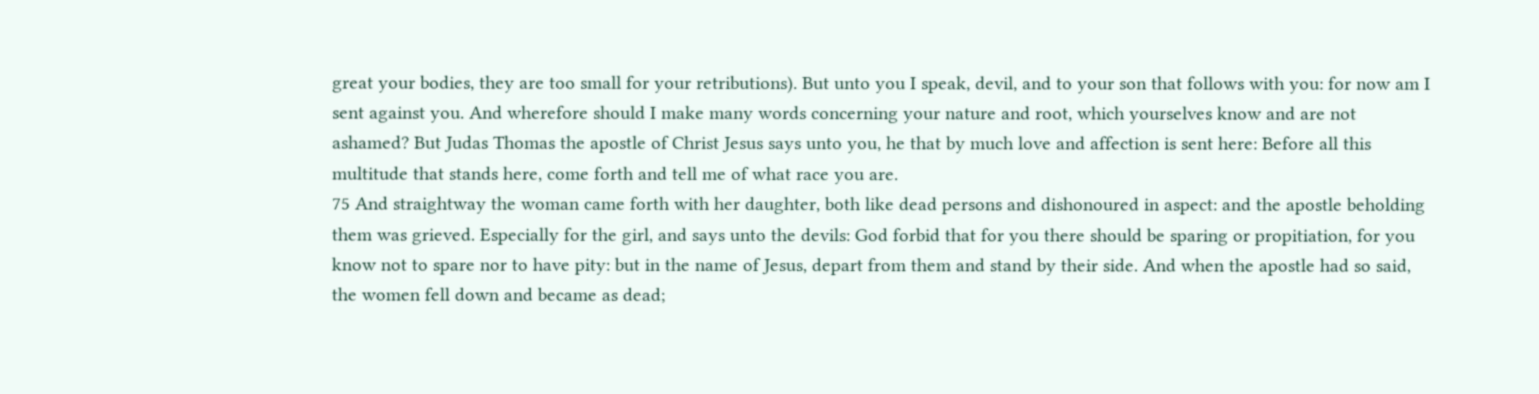great your bodies, they are too small for your retributions). But unto you I speak, devil, and to your son that follows with you: for now am I sent against you. And wherefore should I make many words concerning your nature and root, which yourselves know and are not ashamed? But Judas Thomas the apostle of Christ Jesus says unto you, he that by much love and affection is sent here: Before all this multitude that stands here, come forth and tell me of what race you are.
75 And straightway the woman came forth with her daughter, both like dead persons and dishonoured in aspect: and the apostle beholding them was grieved. Especially for the girl, and says unto the devils: God forbid that for you there should be sparing or propitiation, for you know not to spare nor to have pity: but in the name of Jesus, depart from them and stand by their side. And when the apostle had so said, the women fell down and became as dead;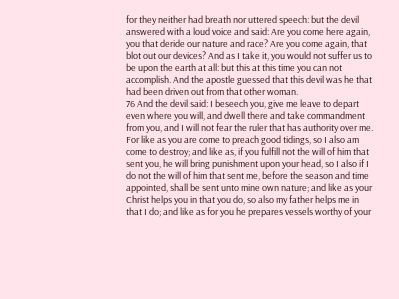for they neither had breath nor uttered speech: but the devil answered with a loud voice and said: Are you come here again, you that deride our nature and race? Are you come again, that blot out our devices? And as I take it, you would not suffer us to be upon the earth at all: but this at this time you can not accomplish. And the apostle guessed that this devil was he that had been driven out from that other woman.
76 And the devil said: I beseech you, give me leave to depart even where you will, and dwell there and take commandment from you, and I will not fear the ruler that has authority over me. For like as you are come to preach good tidings, so I also am come to destroy; and like as, if you fulfill not the will of him that sent you, he will bring punishment upon your head, so I also if I do not the will of him that sent me, before the season and time appointed, shall be sent unto mine own nature; and like as your Christ helps you in that you do, so also my father helps me in that I do; and like as for you he prepares vessels worthy of your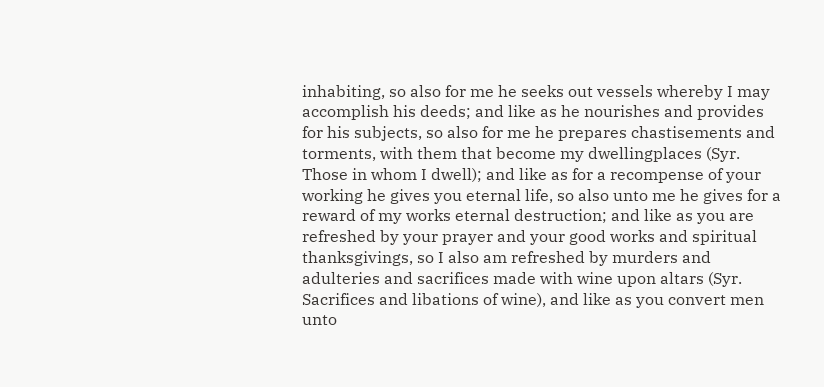inhabiting, so also for me he seeks out vessels whereby I may accomplish his deeds; and like as he nourishes and provides for his subjects, so also for me he prepares chastisements and torments, with them that become my dwellingplaces (Syr. Those in whom I dwell); and like as for a recompense of your working he gives you eternal life, so also unto me he gives for a reward of my works eternal destruction; and like as you are refreshed by your prayer and your good works and spiritual thanksgivings, so I also am refreshed by murders and adulteries and sacrifices made with wine upon altars (Syr. Sacrifices and libations of wine), and like as you convert men unto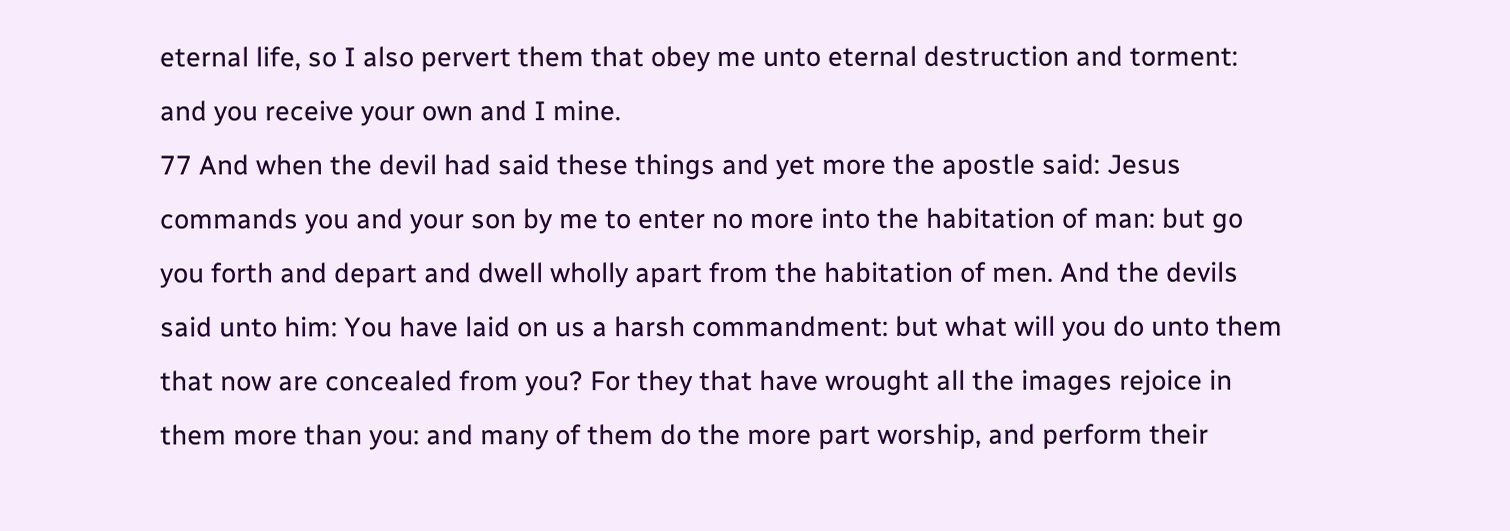eternal life, so I also pervert them that obey me unto eternal destruction and torment: and you receive your own and I mine.
77 And when the devil had said these things and yet more the apostle said: Jesus commands you and your son by me to enter no more into the habitation of man: but go you forth and depart and dwell wholly apart from the habitation of men. And the devils said unto him: You have laid on us a harsh commandment: but what will you do unto them that now are concealed from you? For they that have wrought all the images rejoice in them more than you: and many of them do the more part worship, and perform their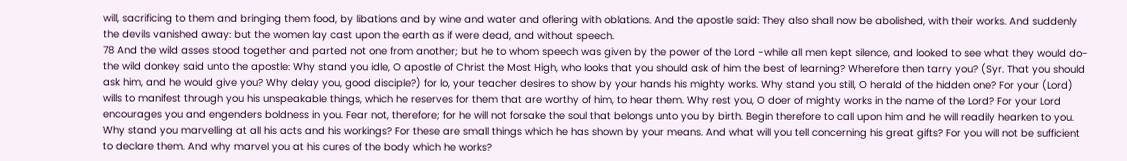will, sacrificing to them and bringing them food, by libations and by wine and water and oflering with oblations. And the apostle said: They also shall now be abolished, with their works. And suddenly the devils vanished away: but the women lay cast upon the earth as if were dead, and without speech.
78 And the wild asses stood together and parted not one from another; but he to whom speech was given by the power of the Lord -while all men kept silence, and looked to see what they would do- the wild donkey said unto the apostle: Why stand you idle, O apostle of Christ the Most High, who looks that you should ask of him the best of learning? Wherefore then tarry you? (Syr. That you should ask him, and he would give you? Why delay you, good disciple?) for lo, your teacher desires to show by your hands his mighty works. Why stand you still, O herald of the hidden one? For your (Lord) wills to manifest through you his unspeakable things, which he reserves for them that are worthy of him, to hear them. Why rest you, O doer of mighty works in the name of the Lord? For your Lord encourages you and engenders boldness in you. Fear not, therefore; for he will not forsake the soul that belongs unto you by birth. Begin therefore to call upon him and he will readily hearken to you. Why stand you marvelling at all his acts and his workings? For these are small things which he has shown by your means. And what will you tell concerning his great gifts? For you will not be sufficient to declare them. And why marvel you at his cures of the body which he works?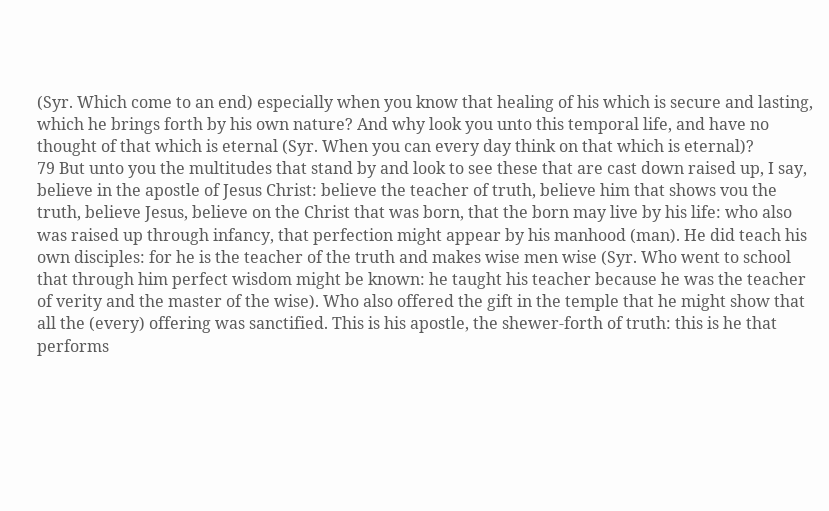(Syr. Which come to an end) especially when you know that healing of his which is secure and lasting, which he brings forth by his own nature? And why look you unto this temporal life, and have no thought of that which is eternal (Syr. When you can every day think on that which is eternal)?
79 But unto you the multitudes that stand by and look to see these that are cast down raised up, I say, believe in the apostle of Jesus Christ: believe the teacher of truth, believe him that shows vou the truth, believe Jesus, believe on the Christ that was born, that the born may live by his life: who also was raised up through infancy, that perfection might appear by his manhood (man). He did teach his own disciples: for he is the teacher of the truth and makes wise men wise (Syr. Who went to school that through him perfect wisdom might be known: he taught his teacher because he was the teacher of verity and the master of the wise). Who also offered the gift in the temple that he might show that all the (every) offering was sanctified. This is his apostle, the shewer-forth of truth: this is he that performs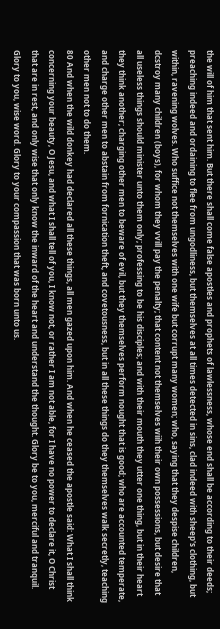the will of him that sent him. But there shall come false apostles and prophets of lawlessness, whose end shall be according to their deeds; preaching indeed and ordaining to flee from ungodliness, but themselves at all times detected in sins, clad indeed with sheep's clothing, but within, ravening wolves. Who suffice not themselves with one wife but corrupt many women; who, saying that they despise children, dcstroy many children (boys), for whom they vvill pay the penalty; that content not themselves wiih their own possessions, but desire that all useless things should minister unto them only; professing to be his disciples; and with their mouth they utter one thing, but in their heart they think another; charging other men to beware of evil, but they themselves perform nought that is good; who are accounted temperate, and charge other men to abstain from fornication theft, and covetousness, but in all these things do they themselves walk secretly, teaching other men not to do them.
80 And when the wild donkey had declared all these things, all men gazed upon him. And when he ceased the apostle said: What I shall think concerning your beauty, O Jesu, and what I shall tell of you, I know not, or rather I am not able, for I have no power to declare it, O Christ that are in rest, and only wise that only know the inward of the heart and understand the thought. Glory be to you, merciful and tranquil. Glory to you, wise word. Glory to your compassion that was born unto us.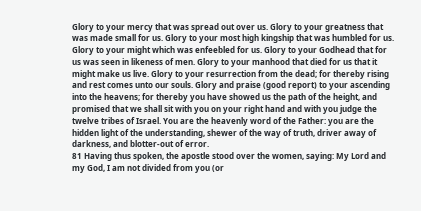Glory to your mercy that was spread out over us. Glory to your greatness that was made small for us. Glory to your most high kingship that was humbled for us. Glory to your might which was enfeebled for us. Glory to your Godhead that for us was seen in likeness of men. Glory to your manhood that died for us that it might make us live. Glory to your resurrection from the dead; for thereby rising and rest comes unto our souls. Glory and praise (good report) to your ascending into the heavens; for thereby you have showed us the path of the height, and promised that we shall sit with you on your right hand and with you judge the twelve tribes of Israel. You are the heavenly word of the Father: you are the hidden light of the understanding, shewer of the way of truth, driver away of darkness, and blotter-out of error.
81 Having thus spoken, the apostle stood over the women, saying: My Lord and my God, I am not divided from you (or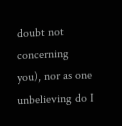doubt not concerning you), nor as one unbelieving do I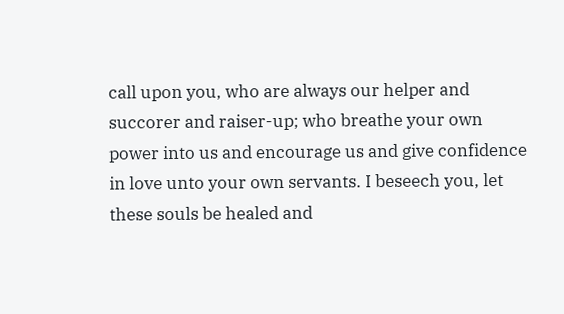call upon you, who are always our helper and succorer and raiser-up; who breathe your own power into us and encourage us and give confidence in love unto your own servants. I beseech you, let these souls be healed and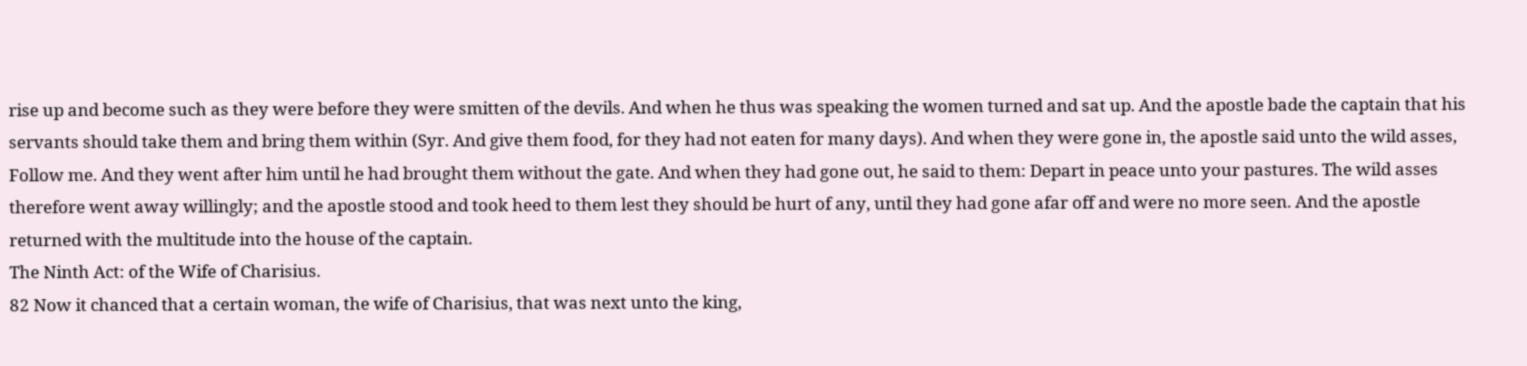rise up and become such as they were before they were smitten of the devils. And when he thus was speaking the women turned and sat up. And the apostle bade the captain that his servants should take them and bring them within (Syr. And give them food, for they had not eaten for many days). And when they were gone in, the apostle said unto the wild asses, Follow me. And they went after him until he had brought them without the gate. And when they had gone out, he said to them: Depart in peace unto your pastures. The wild asses therefore went away willingly; and the apostle stood and took heed to them lest they should be hurt of any, until they had gone afar off and were no more seen. And the apostle returned with the multitude into the house of the captain.
The Ninth Act: of the Wife of Charisius.
82 Now it chanced that a certain woman, the wife of Charisius, that was next unto the king,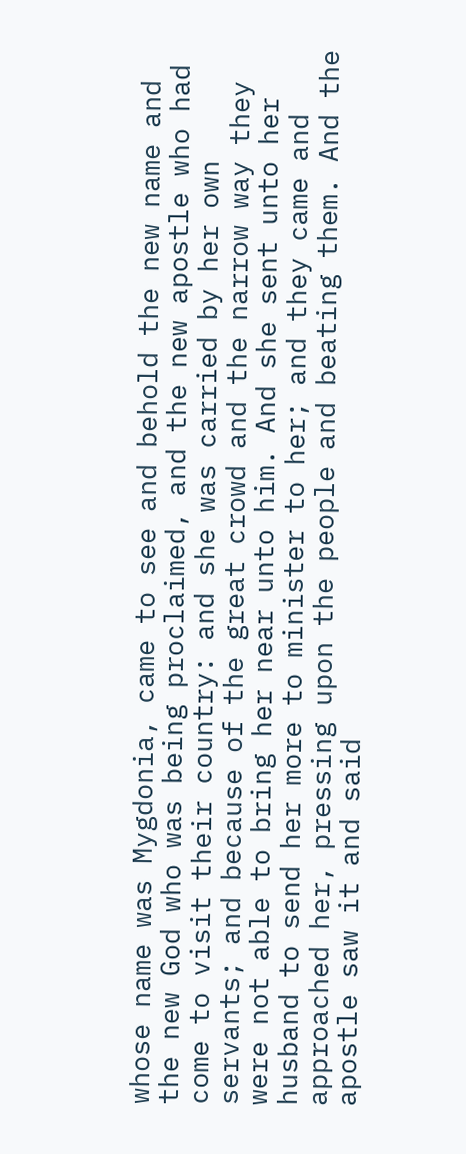whose name was Mygdonia, came to see and behold the new name and the new God who was being proclaimed, and the new apostle who had come to visit their country: and she was carried by her own servants; and because of the great crowd and the narrow way they were not able to bring her near unto him. And she sent unto her husband to send her more to minister to her; and they came and approached her, pressing upon the people and beating them. And the apostle saw it and said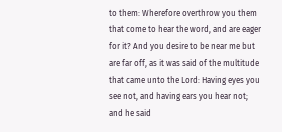to them: Wherefore overthrow you them that come to hear the word, and are eager for it? And you desire to be near me but are far off, as it was said of the multitude that came unto the Lord: Having eyes you see not, and having ears you hear not; and he said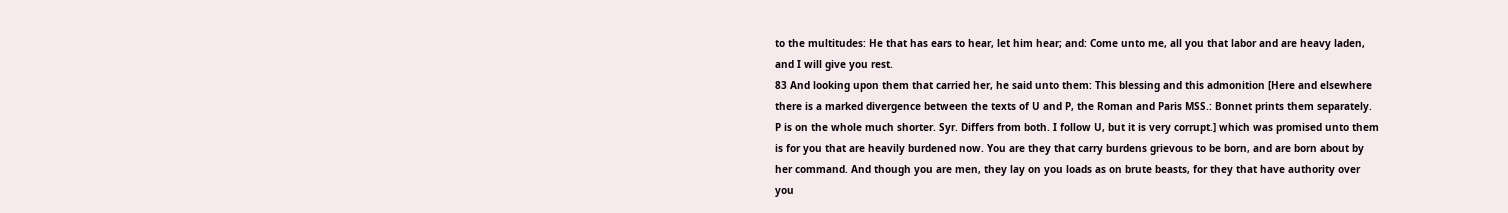to the multitudes: He that has ears to hear, let him hear; and: Come unto me, all you that labor and are heavy laden, and I will give you rest.
83 And looking upon them that carried her, he said unto them: This blessing and this admonition [Here and elsewhere there is a marked divergence between the texts of U and P, the Roman and Paris MSS.: Bonnet prints them separately. P is on the whole much shorter. Syr. Differs from both. I follow U, but it is very corrupt.] which was promised unto them is for you that are heavily burdened now. You are they that carry burdens grievous to be born, and are born about by her command. And though you are men, they lay on you loads as on brute beasts, for they that have authority over you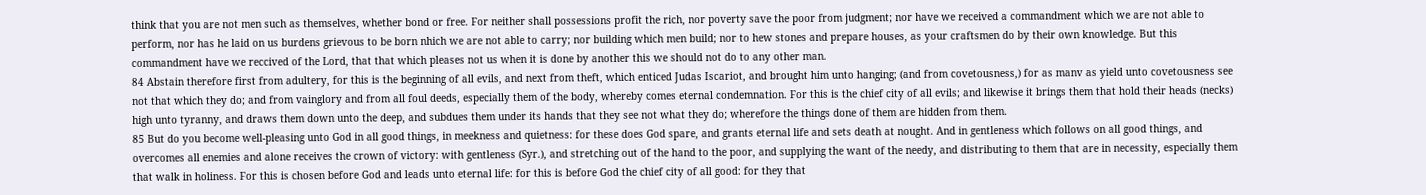think that you are not men such as themselves, whether bond or free. For neither shall possessions profit the rich, nor poverty save the poor from judgment; nor have we received a commandment which we are not able to perform, nor has he laid on us burdens grievous to be born nhich we are not able to carry; nor building which men build; nor to hew stones and prepare houses, as your craftsmen do by their own knowledge. But this commandment have we reccived of the Lord, that that which pleases not us when it is done by another this we should not do to any other man.
84 Abstain therefore first from adultery, for this is the beginning of all evils, and next from theft, which enticed Judas Iscariot, and brought him unto hanging; (and from covetousness,) for as manv as yield unto covetousness see not that which they do; and from vainglory and from all foul deeds, especially them of the body, whereby comes eternal condemnation. For this is the chief city of all evils; and likewise it brings them that hold their heads (necks) high unto tyranny, and draws them down unto the deep, and subdues them under its hands that they see not what they do; wherefore the things done of them are hidden from them.
85 But do you become well-pleasing unto God in all good things, in meekness and quietness: for these does God spare, and grants eternal life and sets death at nought. And in gentleness which follows on all good things, and overcomes all enemies and alone receives the crown of victory: with gentleness (Syr.), and stretching out of the hand to the poor, and supplying the want of the needy, and distributing to them that are in necessity, especially them that walk in holiness. For this is chosen before God and leads unto eternal life: for this is before God the chief city of all good: for they that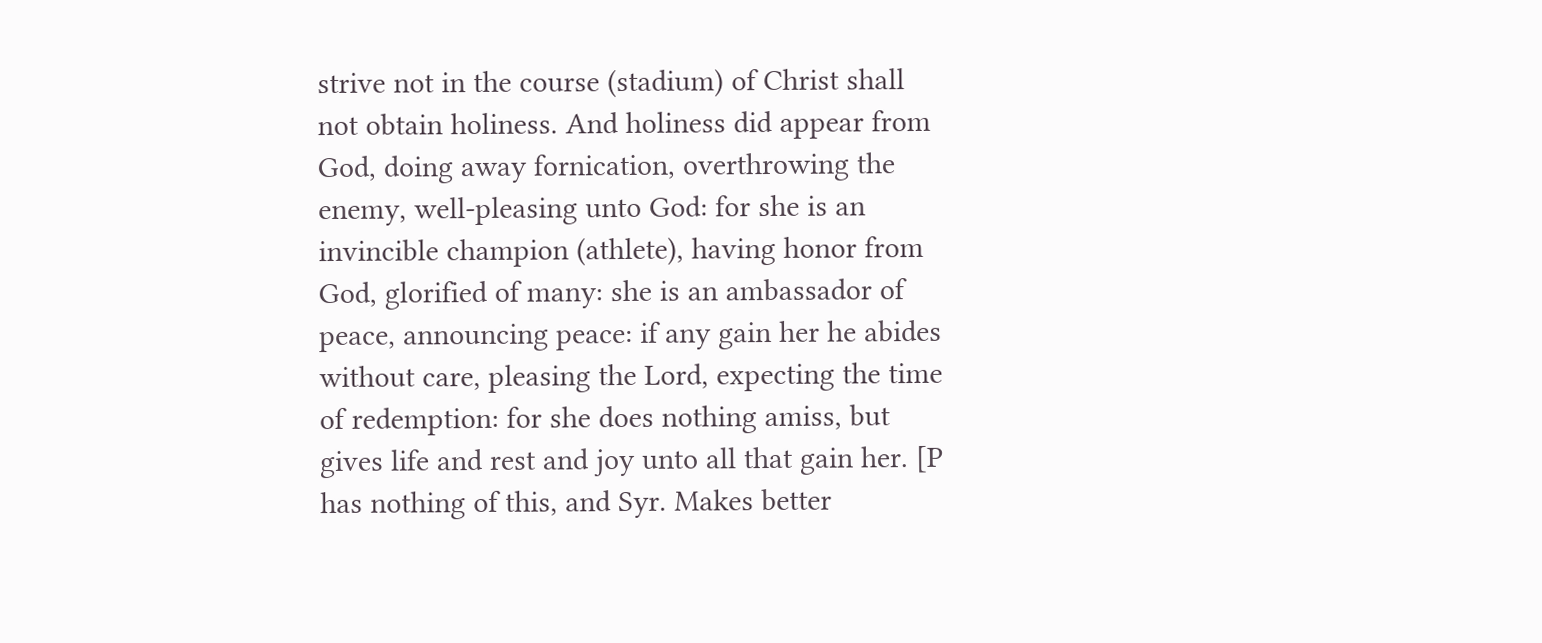strive not in the course (stadium) of Christ shall not obtain holiness. And holiness did appear from God, doing away fornication, overthrowing the enemy, well-pleasing unto God: for she is an invincible champion (athlete), having honor from God, glorified of many: she is an ambassador of peace, announcing peace: if any gain her he abides without care, pleasing the Lord, expecting the time of redemption: for she does nothing amiss, but gives life and rest and joy unto all that gain her. [P has nothing of this, and Syr. Makes better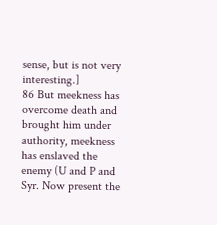sense, but is not very interesting.]
86 But meekness has overcome death and brought him under authority, meekness has enslaved the enemy (U and P and Syr. Now present the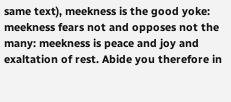same text), meekness is the good yoke: meekness fears not and opposes not the many: meekness is peace and joy and exaltation of rest. Abide you therefore in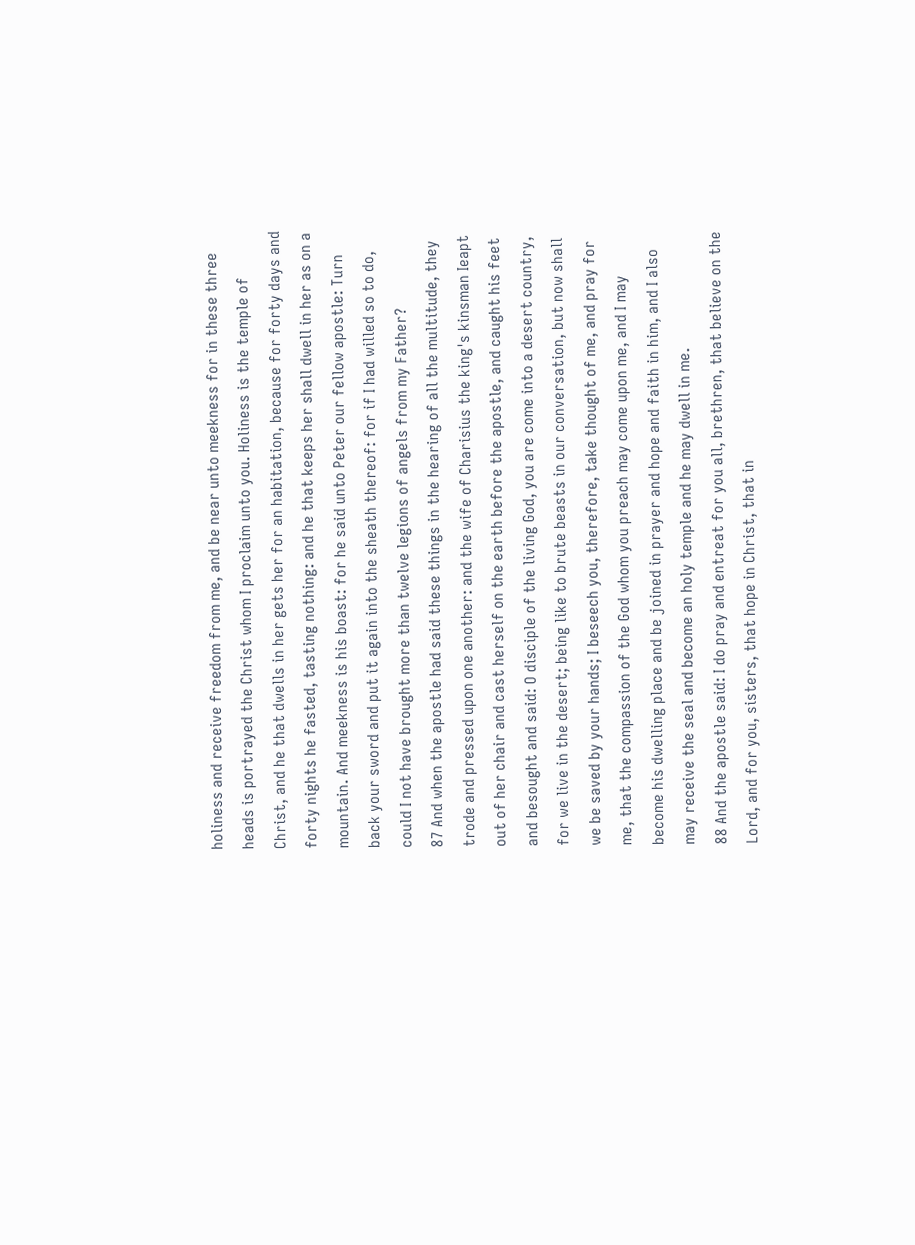holiness and receive freedom from me, and be near unto meekness for in these three heads is portrayed the Christ whom I proclaim unto you. Holiness is the temple of Christ, and he that dwells in her gets her for an habitation, because for forty days and forty nights he fasted, tasting nothing: and he that keeps her shall dwell in her as on a mountain. And meekness is his boast: for he said unto Peter our fellow apostle: Turn back your sword and put it again into the sheath thereof: for if I had willed so to do, could I not have brought more than twelve legions of angels from my Father?
87 And when the apostle had said these things in the hearing of all the multitude, they trode and pressed upon one another: and the wife of Charisius the king's kinsman Ieapt out of her chair and cast herself on the earth before the apostle, and caught his feet and besought and said: O disciple of the living God, you are come into a desert country, for we live in the desert; being like to brute beasts in our conversation, but now shall we be saved by your hands; I beseech you, therefore, take thought of me, and pray for me, that the compassion of the God whom you preach may come upon me, and I may become his dwelling place and be joined in prayer and hope and faith in him, and I also may receive the seal and become an holy temple and he may dwell in me.
88 And the apostle said: I do pray and entreat for you all, brethren, that believe on the Lord, and for you, sisters, that hope in Christ, that in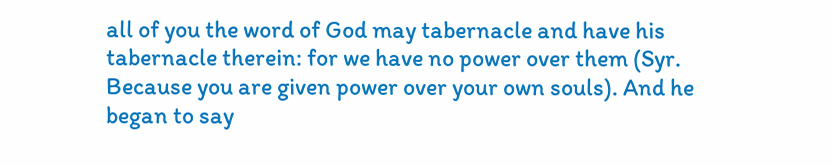all of you the word of God may tabernacle and have his tabernacle therein: for we have no power over them (Syr. Because you are given power over your own souls). And he began to say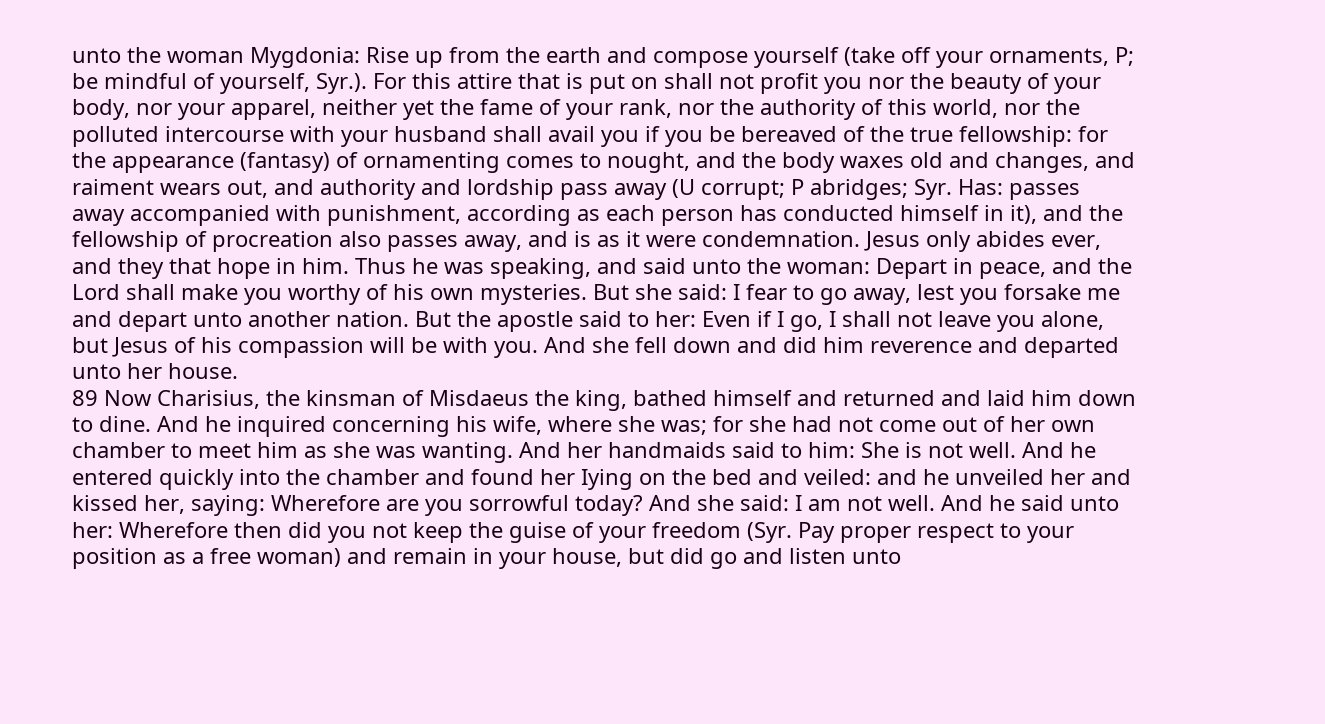unto the woman Mygdonia: Rise up from the earth and compose yourself (take off your ornaments, P; be mindful of yourself, Syr.). For this attire that is put on shall not profit you nor the beauty of your body, nor your apparel, neither yet the fame of your rank, nor the authority of this world, nor the polluted intercourse with your husband shall avail you if you be bereaved of the true fellowship: for the appearance (fantasy) of ornamenting comes to nought, and the body waxes old and changes, and raiment wears out, and authority and lordship pass away (U corrupt; P abridges; Syr. Has: passes away accompanied with punishment, according as each person has conducted himself in it), and the fellowship of procreation also passes away, and is as it were condemnation. Jesus only abides ever, and they that hope in him. Thus he was speaking, and said unto the woman: Depart in peace, and the Lord shall make you worthy of his own mysteries. But she said: I fear to go away, lest you forsake me and depart unto another nation. But the apostle said to her: Even if I go, I shall not leave you alone, but Jesus of his compassion will be with you. And she fell down and did him reverence and departed unto her house.
89 Now Charisius, the kinsman of Misdaeus the king, bathed himself and returned and laid him down to dine. And he inquired concerning his wife, where she was; for she had not come out of her own chamber to meet him as she was wanting. And her handmaids said to him: She is not well. And he entered quickly into the chamber and found her Iying on the bed and veiled: and he unveiled her and kissed her, saying: Wherefore are you sorrowful today? And she said: I am not well. And he said unto her: Wherefore then did you not keep the guise of your freedom (Syr. Pay proper respect to your position as a free woman) and remain in your house, but did go and listen unto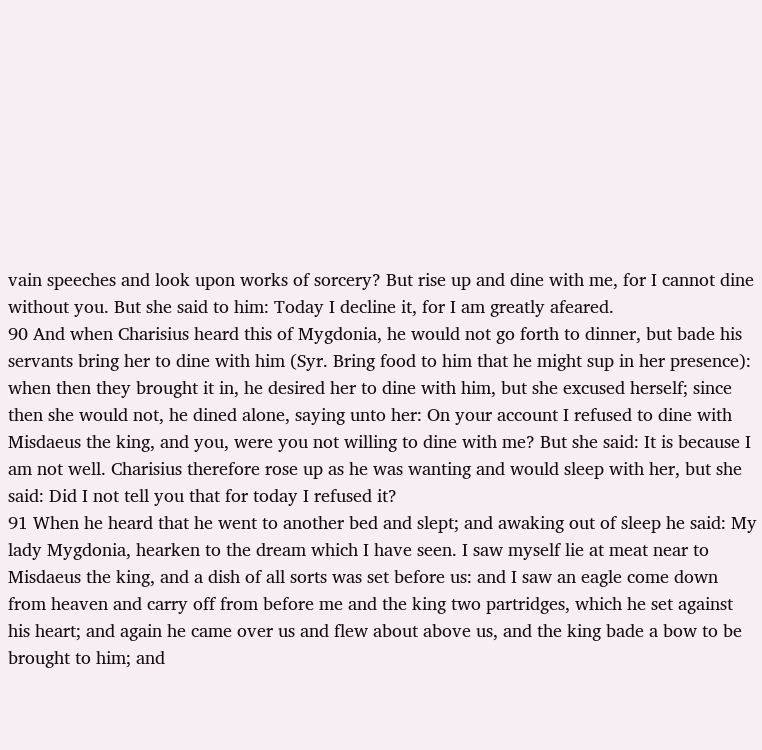vain speeches and look upon works of sorcery? But rise up and dine with me, for I cannot dine without you. But she said to him: Today I decline it, for I am greatly afeared.
90 And when Charisius heard this of Mygdonia, he would not go forth to dinner, but bade his servants bring her to dine with him (Syr. Bring food to him that he might sup in her presence): when then they brought it in, he desired her to dine with him, but she excused herself; since then she would not, he dined alone, saying unto her: On your account I refused to dine with Misdaeus the king, and you, were you not willing to dine with me? But she said: It is because I am not well. Charisius therefore rose up as he was wanting and would sleep with her, but she said: Did I not tell you that for today I refused it?
91 When he heard that he went to another bed and slept; and awaking out of sleep he said: My lady Mygdonia, hearken to the dream which I have seen. I saw myself lie at meat near to Misdaeus the king, and a dish of all sorts was set before us: and I saw an eagle come down from heaven and carry off from before me and the king two partridges, which he set against his heart; and again he came over us and flew about above us, and the king bade a bow to be brought to him; and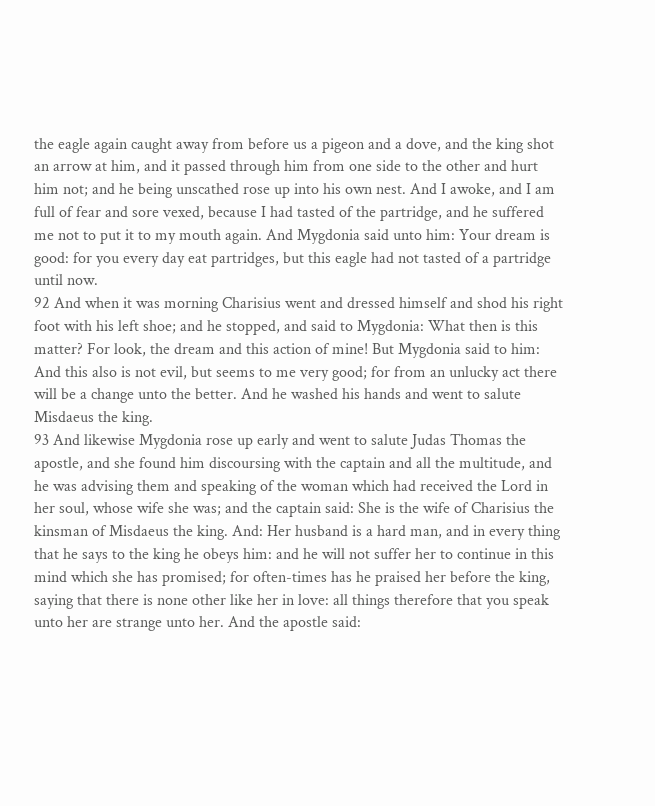the eagle again caught away from before us a pigeon and a dove, and the king shot an arrow at him, and it passed through him from one side to the other and hurt him not; and he being unscathed rose up into his own nest. And I awoke, and I am full of fear and sore vexed, because I had tasted of the partridge, and he suffered me not to put it to my mouth again. And Mygdonia said unto him: Your dream is good: for you every day eat partridges, but this eagle had not tasted of a partridge until now.
92 And when it was morning Charisius went and dressed himself and shod his right foot with his left shoe; and he stopped, and said to Mygdonia: What then is this matter? For look, the dream and this action of mine! But Mygdonia said to him: And this also is not evil, but seems to me very good; for from an unlucky act there will be a change unto the better. And he washed his hands and went to salute Misdaeus the king.
93 And likewise Mygdonia rose up early and went to salute Judas Thomas the apostle, and she found him discoursing with the captain and all the multitude, and he was advising them and speaking of the woman which had received the Lord in her soul, whose wife she was; and the captain said: She is the wife of Charisius the kinsman of Misdaeus the king. And: Her husband is a hard man, and in every thing that he says to the king he obeys him: and he will not suffer her to continue in this mind which she has promised; for often-times has he praised her before the king, saying that there is none other like her in love: all things therefore that you speak unto her are strange unto her. And the apostle said: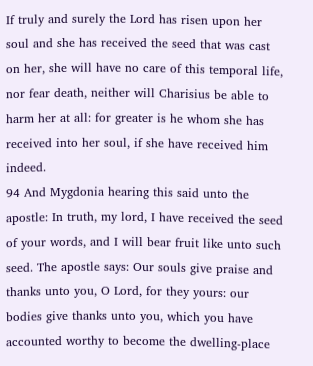If truly and surely the Lord has risen upon her soul and she has received the seed that was cast on her, she will have no care of this temporal life, nor fear death, neither will Charisius be able to harm her at all: for greater is he whom she has received into her soul, if she have received him indeed.
94 And Mygdonia hearing this said unto the apostle: In truth, my lord, I have received the seed of your words, and I will bear fruit like unto such seed. The apostle says: Our souls give praise and thanks unto you, O Lord, for they yours: our bodies give thanks unto you, which you have accounted worthy to become the dwelling-place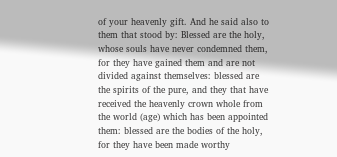of your heavenly gift. And he said also to them that stood by: Blessed are the holy, whose souls have never condemned them, for they have gained them and are not divided against themselves: blessed are the spirits of the pure, and they that have received the heavenly crown whole from the world (age) which has been appointed them: blessed are the bodies of the holy, for they have been made worthy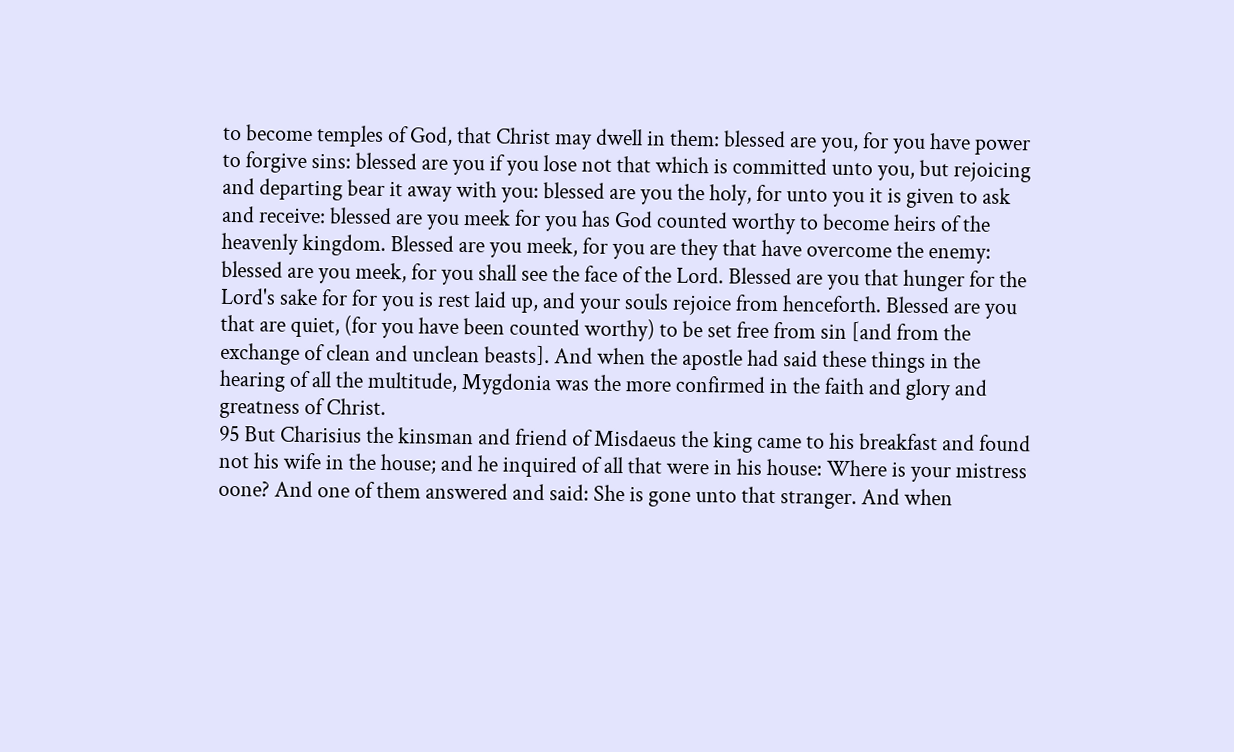to become temples of God, that Christ may dwell in them: blessed are you, for you have power to forgive sins: blessed are you if you lose not that which is committed unto you, but rejoicing and departing bear it away with you: blessed are you the holy, for unto you it is given to ask and receive: blessed are you meek for you has God counted worthy to become heirs of the heavenly kingdom. Blessed are you meek, for you are they that have overcome the enemy: blessed are you meek, for you shall see the face of the Lord. Blessed are you that hunger for the Lord's sake for for you is rest laid up, and your souls rejoice from henceforth. Blessed are you that are quiet, (for you have been counted worthy) to be set free from sin [and from the exchange of clean and unclean beasts]. And when the apostle had said these things in the hearing of all the multitude, Mygdonia was the more confirmed in the faith and glory and greatness of Christ.
95 But Charisius the kinsman and friend of Misdaeus the king came to his breakfast and found not his wife in the house; and he inquired of all that were in his house: Where is your mistress oone? And one of them answered and said: She is gone unto that stranger. And when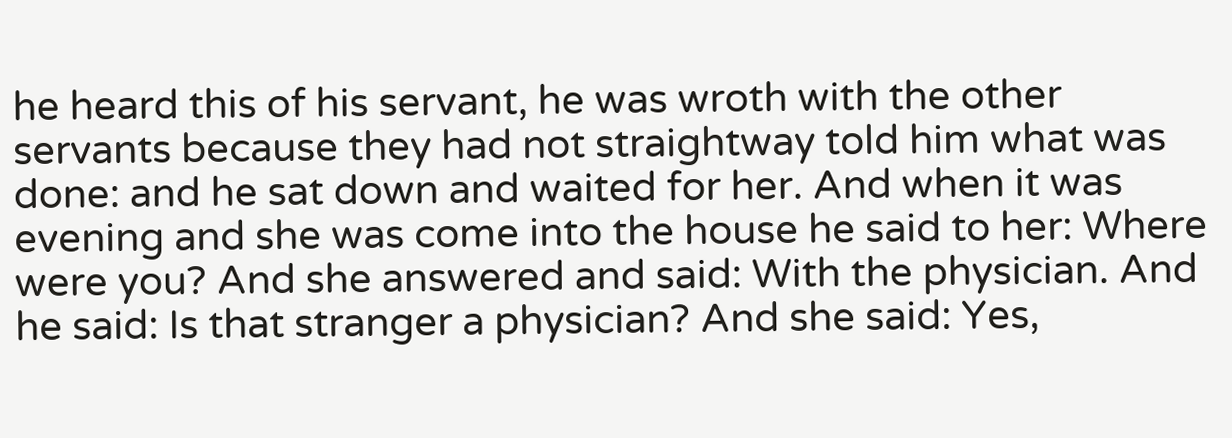he heard this of his servant, he was wroth with the other servants because they had not straightway told him what was done: and he sat down and waited for her. And when it was evening and she was come into the house he said to her: Where were you? And she answered and said: With the physician. And he said: Is that stranger a physician? And she said: Yes,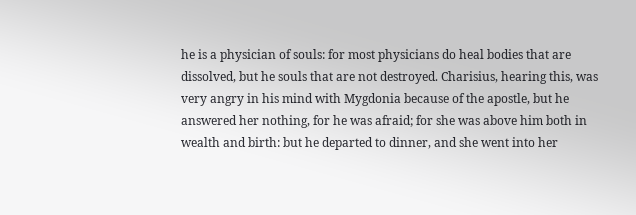he is a physician of souls: for most physicians do heal bodies that are dissolved, but he souls that are not destroyed. Charisius, hearing this, was very angry in his mind with Mygdonia because of the apostle, but he answered her nothing, for he was afraid; for she was above him both in wealth and birth: but he departed to dinner, and she went into her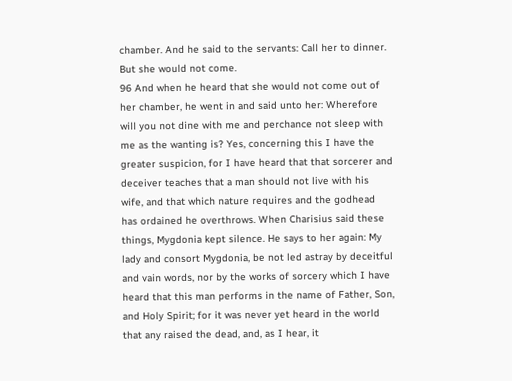chamber. And he said to the servants: Call her to dinner. But she would not come.
96 And when he heard that she would not come out of her chamber, he went in and said unto her: Wherefore will you not dine with me and perchance not sleep with me as the wanting is? Yes, concerning this I have the greater suspicion, for I have heard that that sorcerer and deceiver teaches that a man should not live with his wife, and that which nature requires and the godhead has ordained he overthrows. When Charisius said these things, Mygdonia kept silence. He says to her again: My lady and consort Mygdonia, be not led astray by deceitful and vain words, nor by the works of sorcery which I have heard that this man performs in the name of Father, Son, and Holy Spirit; for it was never yet heard in the world that any raised the dead, and, as I hear, it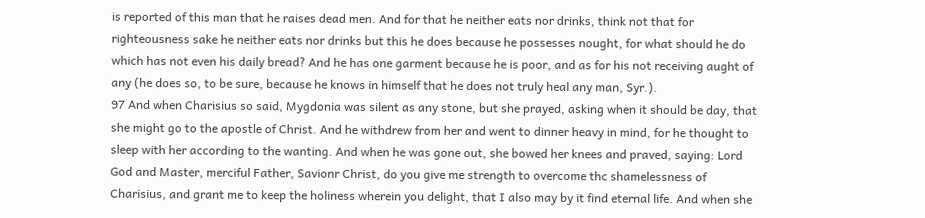is reported of this man that he raises dead men. And for that he neither eats nor drinks, think not that for righteousness sake he neither eats nor drinks but this he does because he possesses nought, for what should he do which has not even his daily bread? And he has one garment because he is poor, and as for his not receiving aught of any (he does so, to be sure, because he knows in himself that he does not truly heal any man, Syr.).
97 And when Charisius so said, Mygdonia was silent as any stone, but she prayed, asking when it should be day, that she might go to the apostle of Christ. And he withdrew from her and went to dinner heavy in mind, for he thought to sleep with her according to the wanting. And when he was gone out, she bowed her knees and praved, saying: Lord God and Master, merciful Father, Savionr Christ, do you give me strength to overcome thc shamelessness of Charisius, and grant me to keep the holiness wherein you delight, that I also may by it find eternal life. And when she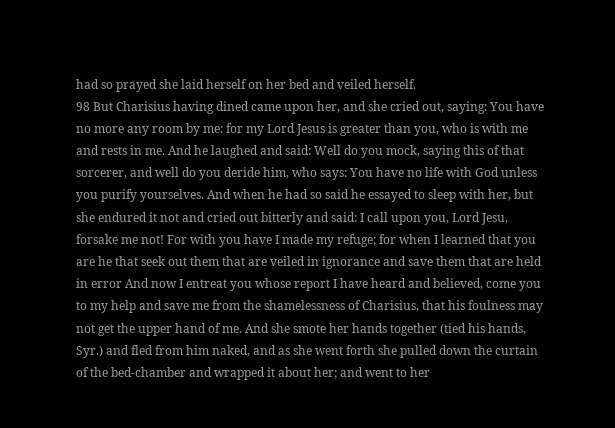had so prayed she laid herself on her bed and veiled herself.
98 But Charisius having dined came upon her, and she cried out, saying: You have no more any room by me: for my Lord Jesus is greater than you, who is with me and rests in me. And he laughed and said: Well do you mock, saying this of that sorcerer, and well do you deride him, who says: You have no life with God unless you purify yourselves. And when he had so said he essayed to sleep with her, but she endured it not and cried out bitterly and said: I call upon you, Lord Jesu, forsake me not! For with you have I made my refuge; for when I learned that you are he that seek out them that are veiled in ignorance and save them that are held in error And now I entreat you whose report I have heard and believed, come you to my help and save me from the shamelessness of Charisius, that his foulness may not get the upper hand of me. And she smote her hands together (tied his hands, Syr.) and fled from him naked, and as she went forth she pulled down the curtain of the bed-chamber and wrapped it about her; and went to her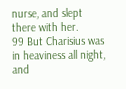nurse, and slept there with her.
99 But Charisius was in heaviness all night, and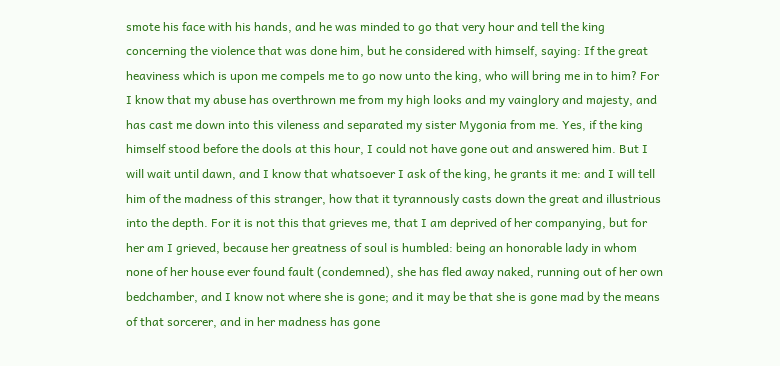smote his face with his hands, and he was minded to go that very hour and tell the king concerning the violence that was done him, but he considered with himself, saying: If the great heaviness which is upon me compels me to go now unto the king, who will bring me in to him? For I know that my abuse has overthrown me from my high looks and my vainglory and majesty, and has cast me down into this vileness and separated my sister Mygonia from me. Yes, if the king himself stood before the dools at this hour, I could not have gone out and answered him. But I will wait until dawn, and I know that whatsoever I ask of the king, he grants it me: and I will tell him of the madness of this stranger, how that it tyrannously casts down the great and illustrious into the depth. For it is not this that grieves me, that I am deprived of her companying, but for her am I grieved, because her greatness of soul is humbled: being an honorable lady in whom none of her house ever found fault (condemned), she has fled away naked, running out of her own bedchamber, and I know not where she is gone; and it may be that she is gone mad by the means of that sorcerer, and in her madness has gone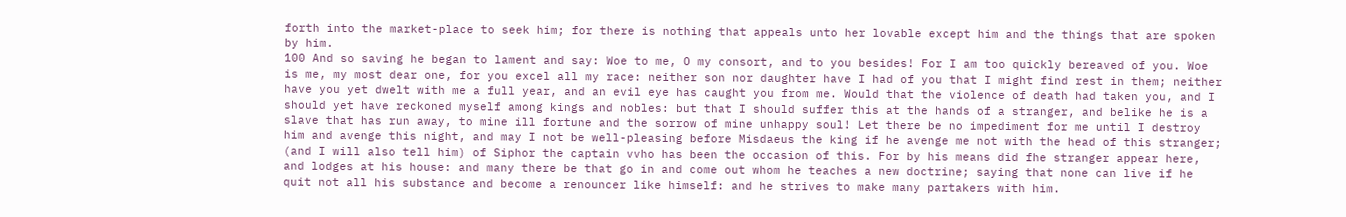forth into the market-place to seek him; for there is nothing that appeals unto her lovable except him and the things that are spoken by him.
100 And so saving he began to lament and say: Woe to me, O my consort, and to you besides! For I am too quickly bereaved of you. Woe is me, my most dear one, for you excel all my race: neither son nor daughter have I had of you that I might find rest in them; neither have you yet dwelt with me a full year, and an evil eye has caught you from me. Would that the violence of death had taken you, and I should yet have reckoned myself among kings and nobles: but that I should suffer this at the hands of a stranger, and belike he is a slave that has run away, to mine ill fortune and the sorrow of mine unhappy soul! Let there be no impediment for me until I destroy him and avenge this night, and may I not be well-pleasing before Misdaeus the king if he avenge me not with the head of this stranger; (and I will also tell him) of Siphor the captain vvho has been the occasion of this. For by his means did fhe stranger appear here, and lodges at his house: and many there be that go in and come out whom he teaches a new doctrine; saying that none can live if he quit not all his substance and become a renouncer like himself: and he strives to make many partakers with him.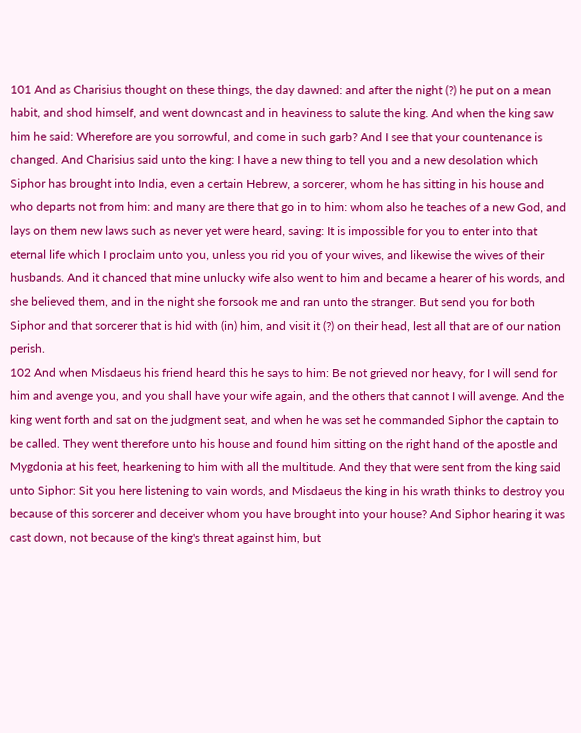101 And as Charisius thought on these things, the day dawned: and after the night (?) he put on a mean habit, and shod himself, and went downcast and in heaviness to salute the king. And when the king saw him he said: Wherefore are you sorrowful, and come in such garb? And I see that your countenance is changed. And Charisius said unto the king: I have a new thing to tell you and a new desolation which Siphor has brought into India, even a certain Hebrew, a sorcerer, whom he has sitting in his house and who departs not from him: and many are there that go in to him: whom also he teaches of a new God, and lays on them new laws such as never yet were heard, saving: It is impossible for you to enter into that eternal life which I proclaim unto you, unless you rid you of your wives, and likewise the wives of their husbands. And it chanced that mine unlucky wife also went to him and became a hearer of his words, and she believed them, and in the night she forsook me and ran unto the stranger. But send you for both Siphor and that sorcerer that is hid with (in) him, and visit it (?) on their head, lest all that are of our nation perish.
102 And when Misdaeus his friend heard this he says to him: Be not grieved nor heavy, for I will send for him and avenge you, and you shall have your wife again, and the others that cannot I will avenge. And the king went forth and sat on the judgment seat, and when he was set he commanded Siphor the captain to be called. They went therefore unto his house and found him sitting on the right hand of the apostle and Mygdonia at his feet, hearkening to him with all the multitude. And they that were sent from the king said unto Siphor: Sit you here listening to vain words, and Misdaeus the king in his wrath thinks to destroy you because of this sorcerer and deceiver whom you have brought into your house? And Siphor hearing it was cast down, not because of the king's threat against him, but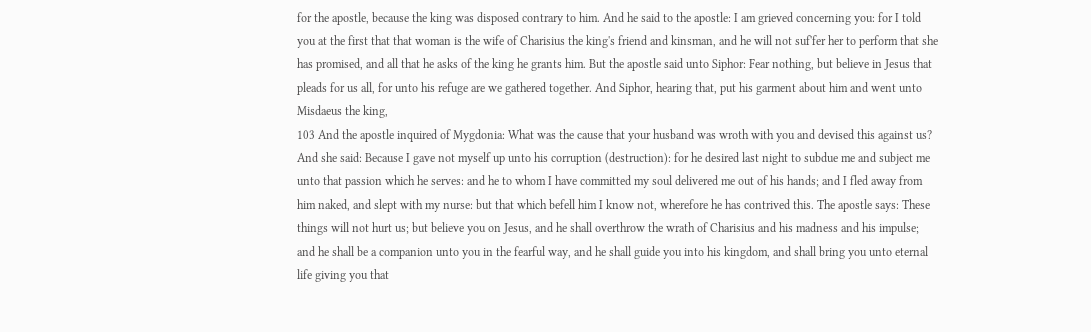for the apostle, because the king was disposed contrary to him. And he said to the apostle: I am grieved concerning you: for I told you at the first that that woman is the wife of Charisius the king's friend and kinsman, and he will not suf'fer her to perform that she has promised, and all that he asks of the king he grants him. But the apostle said unto Siphor: Fear nothing, but believe in Jesus that pleads for us all, for unto his refuge are we gathered together. And Siphor, hearing that, put his garment about him and went unto Misdaeus the king,
103 And the apostle inquired of Mygdonia: What was the cause that your husband was wroth with you and devised this against us? And she said: Because I gave not myself up unto his corruption (destruction): for he desired last night to subdue me and subject me unto that passion which he serves: and he to whom I have committed my soul delivered me out of his hands; and I fled away from him naked, and slept with my nurse: but that which befell him I know not, wherefore he has contrived this. The apostle says: These things will not hurt us; but believe you on Jesus, and he shall overthrow the wrath of Charisius and his madness and his impulse; and he shall be a companion unto you in the fearful way, and he shall guide you into his kingdom, and shall bring you unto eternal life giving you that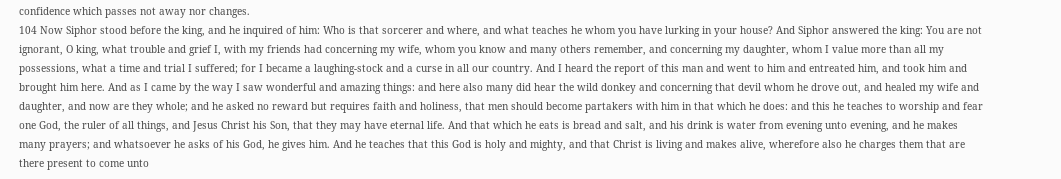confidence which passes not away nor changes.
104 Now Siphor stood before the king, and he inquired of him: Who is that sorcerer and where, and what teaches he whom you have lurking in your house? And Siphor answered the king: You are not ignorant, O king, what trouble and grief I, with my friends had concerning my wife, whom you know and many others remember, and concerning my daughter, whom I value more than all my possessions, what a time and trial I suffered; for I became a laughing-stock and a curse in all our country. And I heard the report of this man and went to him and entreated him, and took him and brought him here. And as I came by the way I saw wonderful and amazing things: and here also many did hear the wild donkey and concerning that devil whom he drove out, and healed my wife and daughter, and now are they whole; and he asked no reward but requires faith and holiness, that men should become partakers with him in that which he does: and this he teaches to worship and fear one God, the ruler of all things, and Jesus Christ his Son, that they may have eternal life. And that which he eats is bread and salt, and his drink is water from evening unto evening, and he makes many prayers; and whatsoever he asks of his God, he gives him. And he teaches that this God is holy and mighty, and that Christ is living and makes alive, wherefore also he charges them that are there present to come unto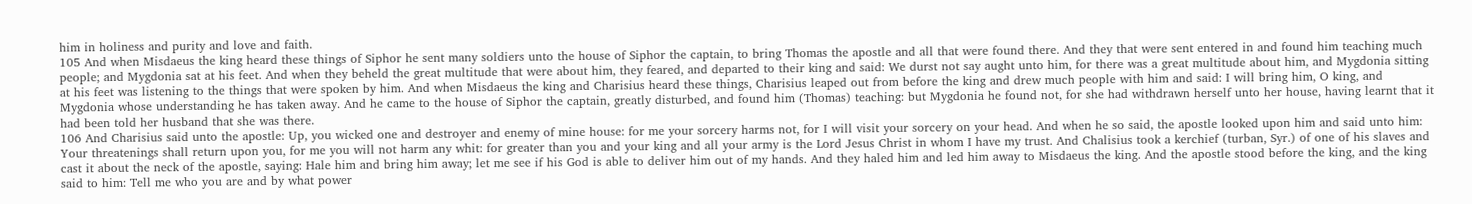him in holiness and purity and love and faith.
105 And when Misdaeus the king heard these things of Siphor he sent many soldiers unto the house of Siphor the captain, to bring Thomas the apostle and all that were found there. And they that were sent entered in and found him teaching much people; and Mygdonia sat at his feet. And when they beheld the great multitude that were about him, they feared, and departed to their king and said: We durst not say aught unto him, for there was a great multitude about him, and Mygdonia sitting at his feet was listening to the things that were spoken by him. And when Misdaeus the king and Charisius heard these things, Charisius leaped out from before the king and drew much people with him and said: I will bring him, O king, and Mygdonia whose understanding he has taken away. And he came to the house of Siphor the captain, greatly disturbed, and found him (Thomas) teaching: but Mygdonia he found not, for she had withdrawn herself unto her house, having learnt that it had been told her husband that she was there.
106 And Charisius said unto the apostle: Up, you wicked one and destroyer and enemy of mine house: for me your sorcery harms not, for I will visit your sorcery on your head. And when he so said, the apostle looked upon him and said unto him: Your threatenings shall return upon you, for me you will not harm any whit: for greater than you and your king and all your army is the Lord Jesus Christ in whom I have my trust. And Chalisius took a kerchief (turban, Syr.) of one of his slaves and cast it about the neck of the apostle, saying: Hale him and bring him away; let me see if his God is able to deliver him out of my hands. And they haled him and led him away to Misdaeus the king. And the apostle stood before the king, and the king said to him: Tell me who you are and by what power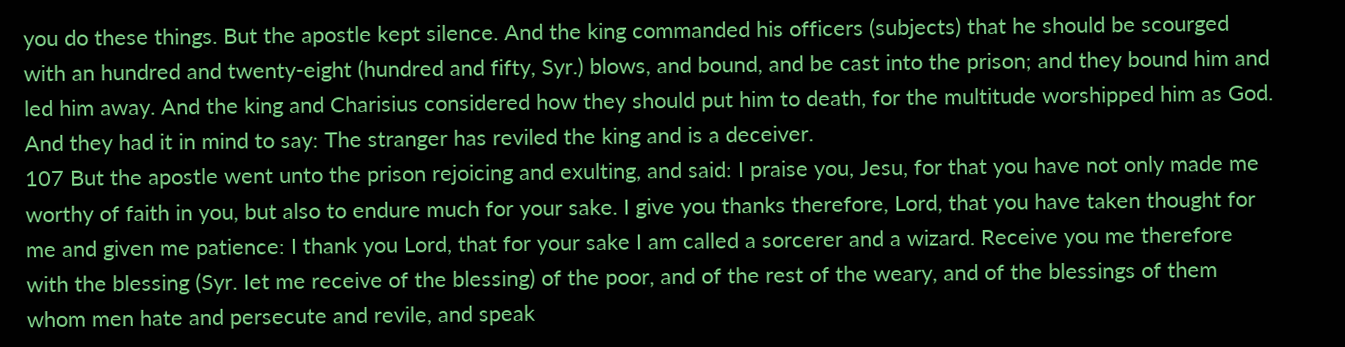you do these things. But the apostle kept silence. And the king commanded his officers (subjects) that he should be scourged with an hundred and twenty-eight (hundred and fifty, Syr.) blows, and bound, and be cast into the prison; and they bound him and led him away. And the king and Charisius considered how they should put him to death, for the multitude worshipped him as God. And they had it in mind to say: The stranger has reviled the king and is a deceiver.
107 But the apostle went unto the prison rejoicing and exulting, and said: I praise you, Jesu, for that you have not only made me worthy of faith in you, but also to endure much for your sake. I give you thanks therefore, Lord, that you have taken thought for me and given me patience: I thank you Lord, that for your sake I am called a sorcerer and a wizard. Receive you me therefore with the blessing (Syr. Iet me receive of the blessing) of the poor, and of the rest of the weary, and of the blessings of them whom men hate and persecute and revile, and speak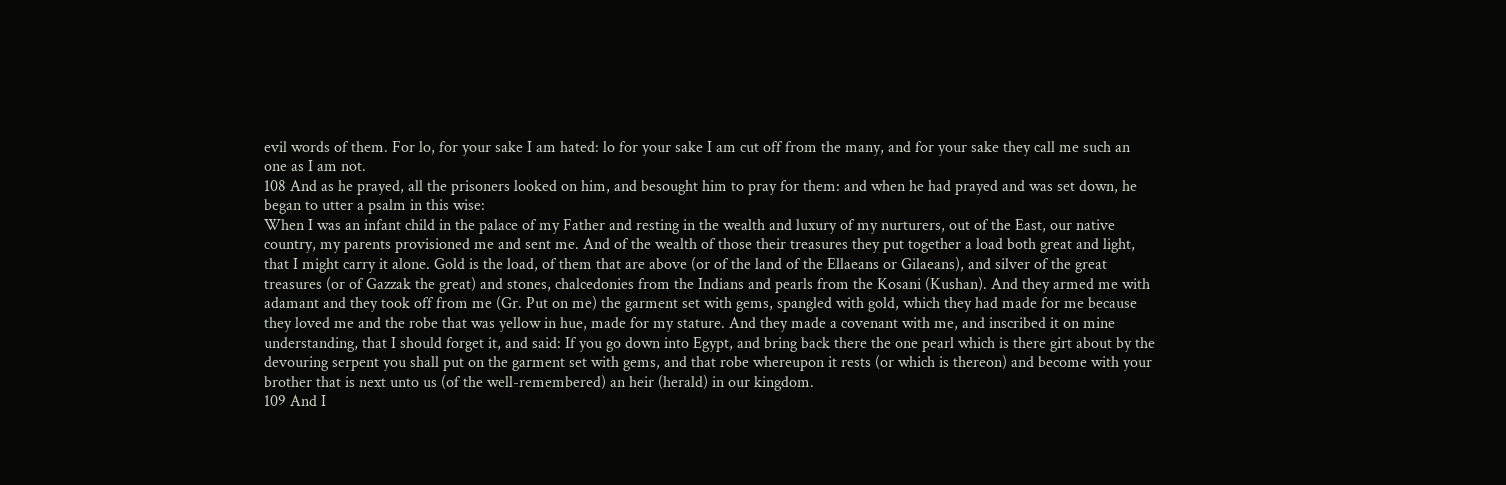evil words of them. For lo, for your sake I am hated: lo for your sake I am cut off from the many, and for your sake they call me such an one as I am not.
108 And as he prayed, all the prisoners looked on him, and besought him to pray for them: and when he had prayed and was set down, he began to utter a psalm in this wise:
When I was an infant child in the palace of my Father and resting in the wealth and luxury of my nurturers, out of the East, our native country, my parents provisioned me and sent me. And of the wealth of those their treasures they put together a load both great and light, that I might carry it alone. Gold is the load, of them that are above (or of the land of the Ellaeans or Gilaeans), and silver of the great treasures (or of Gazzak the great) and stones, chalcedonies from the Indians and pearls from the Kosani (Kushan). And they armed me with adamant and they took off from me (Gr. Put on me) the garment set with gems, spangled with gold, which they had made for me because they loved me and the robe that was yellow in hue, made for my stature. And they made a covenant with me, and inscribed it on mine understanding, that I should forget it, and said: If you go down into Egypt, and bring back there the one pearl which is there girt about by the devouring serpent you shall put on the garment set with gems, and that robe whereupon it rests (or which is thereon) and become with your brother that is next unto us (of the well-remembered) an heir (herald) in our kingdom.
109 And I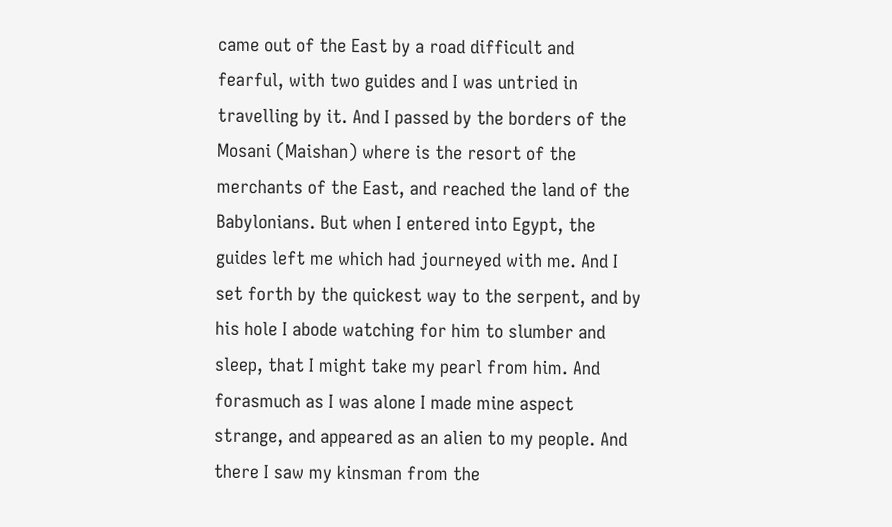came out of the East by a road difficult and fearful, with two guides and I was untried in travelling by it. And I passed by the borders of the Mosani (Maishan) where is the resort of the merchants of the East, and reached the land of the Babylonians. But when I entered into Egypt, the guides left me which had journeyed with me. And I set forth by the quickest way to the serpent, and by his hole I abode watching for him to slumber and sleep, that I might take my pearl from him. And forasmuch as I was alone I made mine aspect strange, and appeared as an alien to my people. And there I saw my kinsman from the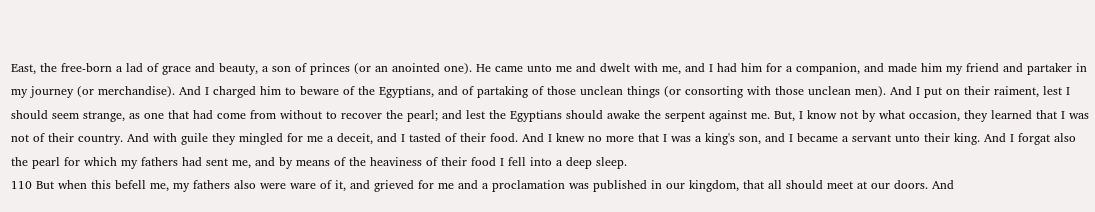East, the free-born a lad of grace and beauty, a son of princes (or an anointed one). He came unto me and dwelt with me, and I had him for a companion, and made him my friend and partaker in my journey (or merchandise). And I charged him to beware of the Egyptians, and of partaking of those unclean things (or consorting with those unclean men). And I put on their raiment, lest I should seem strange, as one that had come from without to recover the pearl; and lest the Egyptians should awake the serpent against me. But, I know not by what occasion, they learned that I was not of their country. And with guile they mingled for me a deceit, and I tasted of their food. And I knew no more that I was a king's son, and I became a servant unto their king. And I forgat also the pearl for which my fathers had sent me, and by means of the heaviness of their food I fell into a deep sleep.
110 But when this befell me, my fathers also were ware of it, and grieved for me and a proclamation was published in our kingdom, that all should meet at our doors. And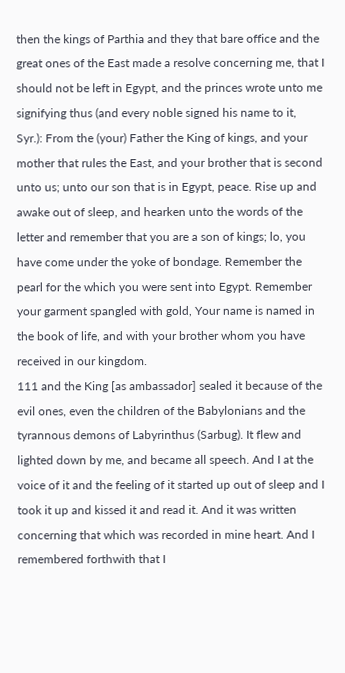then the kings of Parthia and they that bare office and the great ones of the East made a resolve concerning me, that I should not be left in Egypt, and the princes wrote unto me signifying thus (and every noble signed his name to it, Syr.): From the (your) Father the King of kings, and your mother that rules the East, and your brother that is second unto us; unto our son that is in Egypt, peace. Rise up and awake out of sleep, and hearken unto the words of the letter and remember that you are a son of kings; lo, you have come under the yoke of bondage. Remember the pearl for the which you were sent into Egypt. Remember your garment spangled with gold, Your name is named in the book of life, and with your brother whom you have received in our kingdom.
111 and the King [as ambassador] sealed it because of the evil ones, even the children of the Babylonians and the tyrannous demons of Labyrinthus (Sarbug). It flew and lighted down by me, and became all speech. And I at the voice of it and the feeling of it started up out of sleep and I took it up and kissed it and read it. And it was written concerning that which was recorded in mine heart. And I remembered forthwith that I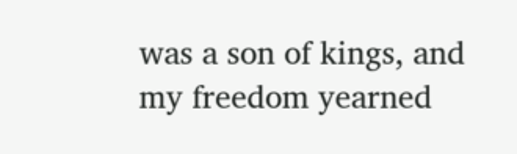was a son of kings, and my freedom yearned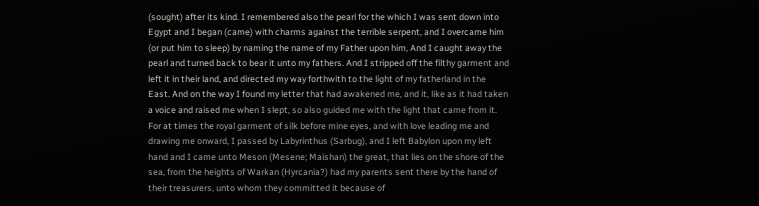(sought) after its kind. I remembered also the pearl for the which I was sent down into Egypt and I began (came) with charms against the terrible serpent, and I overcame him (or put him to sleep) by naming the name of my Father upon him, And I caught away the pearl and turned back to bear it unto my fathers. And I stripped off the filthy garment and left it in their land, and directed my way forthwith to the light of my fatherland in the East. And on the way I found my letter that had awakened me, and it, like as it had taken a voice and raised me when I slept, so also guided me with the light that came from it. For at times the royal garment of silk before mine eyes, and with love leading me and drawing me onward, I passed by Labyrinthus (Sarbug), and I left Babylon upon my left hand and I came unto Meson (Mesene; Maishan) the great, that lies on the shore of the sea, from the heights of Warkan (Hyrcania?) had my parents sent there by the hand of their treasurers, unto whom they committed it because of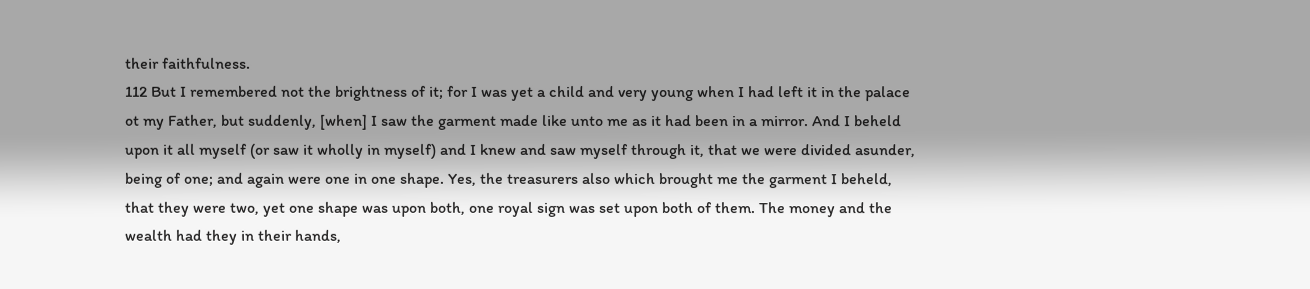their faithfulness.
112 But I remembered not the brightness of it; for I was yet a child and very young when I had left it in the palace ot my Father, but suddenly, [when] I saw the garment made like unto me as it had been in a mirror. And I beheld upon it all myself (or saw it wholly in myself) and I knew and saw myself through it, that we were divided asunder, being of one; and again were one in one shape. Yes, the treasurers also which brought me the garment I beheld, that they were two, yet one shape was upon both, one royal sign was set upon both of them. The money and the wealth had they in their hands,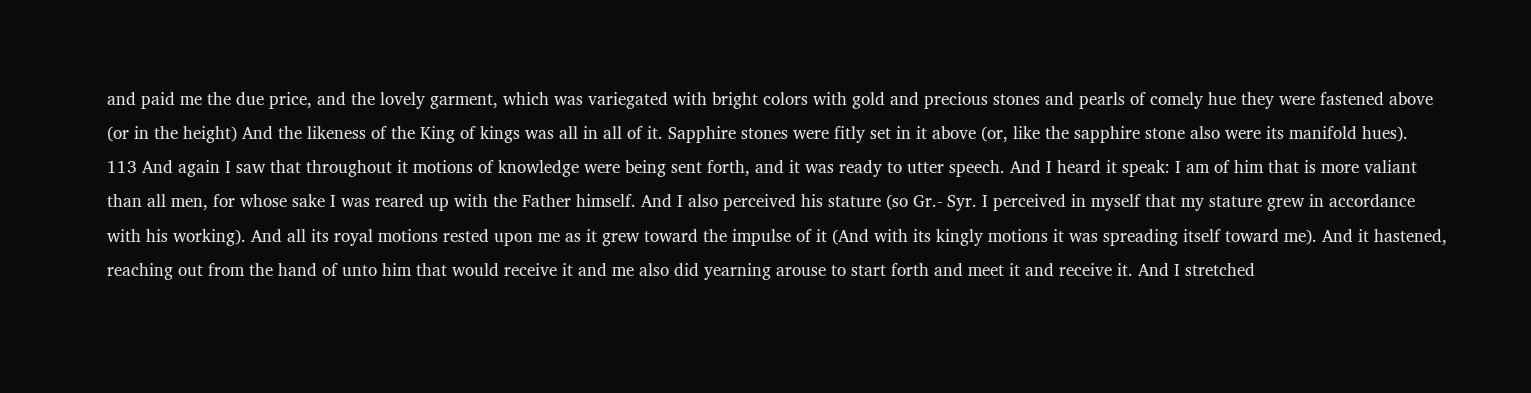and paid me the due price, and the lovely garment, which was variegated with bright colors with gold and precious stones and pearls of comely hue they were fastened above (or in the height) And the likeness of the King of kings was all in all of it. Sapphire stones were fitly set in it above (or, like the sapphire stone also were its manifold hues).
113 And again I saw that throughout it motions of knowledge were being sent forth, and it was ready to utter speech. And I heard it speak: I am of him that is more valiant than all men, for whose sake I was reared up with the Father himself. And I also perceived his stature (so Gr.- Syr. I perceived in myself that my stature grew in accordance with his working). And all its royal motions rested upon me as it grew toward the impulse of it (And with its kingly motions it was spreading itself toward me). And it hastened, reaching out from the hand of unto him that would receive it and me also did yearning arouse to start forth and meet it and receive it. And I stretched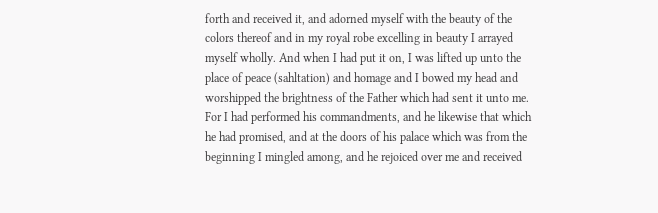forth and received it, and adorned myself with the beauty of the colors thereof and in my royal robe excelling in beauty I arrayed myself wholly. And when I had put it on, I was lifted up unto the place of peace (sahltation) and homage and I bowed my head and worshipped the brightness of the Father which had sent it unto me. For I had performed his commandments, and he likewise that which he had promised, and at the doors of his palace which was from the beginning I mingled among, and he rejoiced over me and received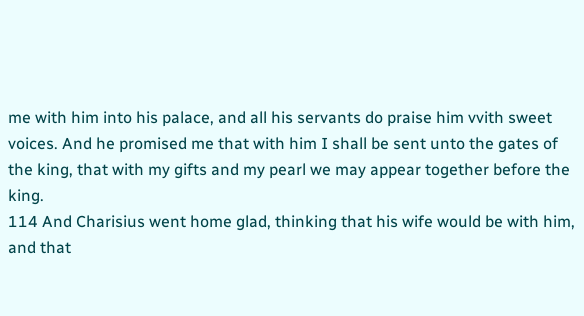me with him into his palace, and all his servants do praise him vvith sweet voices. And he promised me that with him I shall be sent unto the gates of the king, that with my gifts and my pearl we may appear together before the king.
114 And Charisius went home glad, thinking that his wife would be with him, and that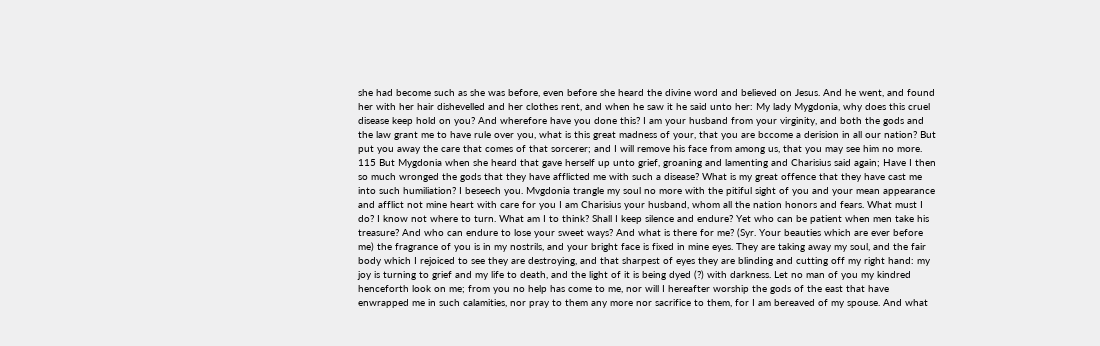she had become such as she was before, even before she heard the divine word and believed on Jesus. And he went, and found her with her hair dishevelled and her clothes rent, and when he saw it he said unto her: My lady Mygdonia, why does this cruel disease keep hold on you? And wherefore have you done this? I am your husband from your virginity, and both the gods and the law grant me to have rule over you, what is this great madness of your, that you are bccome a derision in all our nation? But put you away the care that comes of that sorcerer; and I will remove his face from among us, that you may see him no more.
115 But Mygdonia when she heard that gave herself up unto grief, groaning and lamenting and Charisius said again; Have I then so much wronged the gods that they have afflicted me with such a disease? What is my great offence that they have cast me into such humiliation? I beseech you. Mvgdonia trangle my soul no more with the pitiful sight of you and your mean appearance and afflict not mine heart with care for you I am Charisius your husband, whom all the nation honors and fears. What must I do? I know not where to turn. What am I to think? Shall I keep silence and endure? Yet who can be patient when men take his treasure? And who can endure to lose your sweet ways? And what is there for me? (Syr. Your beauties which are ever before me) the fragrance of you is in my nostrils, and your bright face is fixed in mine eyes. They are taking away my soul, and the fair body which I rejoiced to see they are destroying, and that sharpest of eyes they are blinding and cutting off my right hand: my joy is turning to grief and my life to death, and the light of it is being dyed (?) with darkness. Let no man of you my kindred henceforth look on me; from you no help has come to me, nor will I hereafter worship the gods of the east that have enwrapped me in such calamities, nor pray to them any more nor sacrifice to them, for I am bereaved of my spouse. And what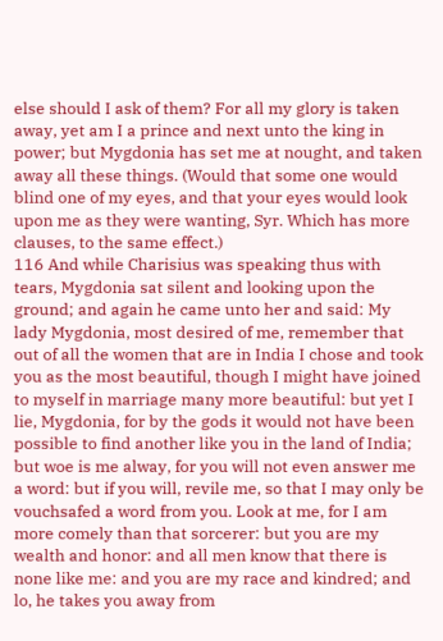else should I ask of them? For all my glory is taken away, yet am I a prince and next unto the king in power; but Mygdonia has set me at nought, and taken away all these things. (Would that some one would blind one of my eyes, and that your eyes would look upon me as they were wanting, Syr. Which has more clauses, to the same effect.)
116 And while Charisius was speaking thus with tears, Mygdonia sat silent and looking upon the ground; and again he came unto her and said: My lady Mygdonia, most desired of me, remember that out of all the women that are in India I chose and took you as the most beautiful, though I might have joined to myself in marriage many more beautiful: but yet I lie, Mygdonia, for by the gods it would not have been possible to find another like you in the land of India; but woe is me alway, for you will not even answer me a word: but if you will, revile me, so that I may only be vouchsafed a word from you. Look at me, for I am more comely than that sorcerer: but you are my wealth and honor: and all men know that there is none like me: and you are my race and kindred; and lo, he takes you away from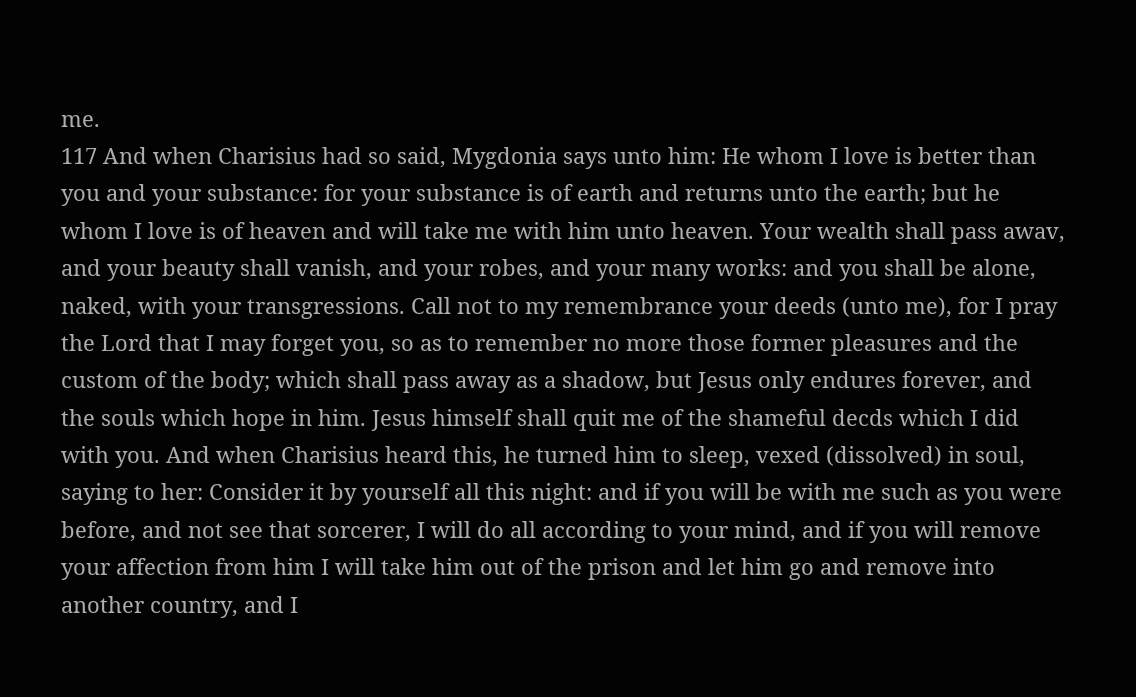me.
117 And when Charisius had so said, Mygdonia says unto him: He whom I love is better than you and your substance: for your substance is of earth and returns unto the earth; but he whom I love is of heaven and will take me with him unto heaven. Your wealth shall pass awav, and your beauty shall vanish, and your robes, and your many works: and you shall be alone, naked, with your transgressions. Call not to my remembrance your deeds (unto me), for I pray the Lord that I may forget you, so as to remember no more those former pleasures and the custom of the body; which shall pass away as a shadow, but Jesus only endures forever, and the souls which hope in him. Jesus himself shall quit me of the shameful decds which I did with you. And when Charisius heard this, he turned him to sleep, vexed (dissolved) in soul, saying to her: Consider it by yourself all this night: and if you will be with me such as you were before, and not see that sorcerer, I will do all according to your mind, and if you will remove your affection from him I will take him out of the prison and let him go and remove into another country, and I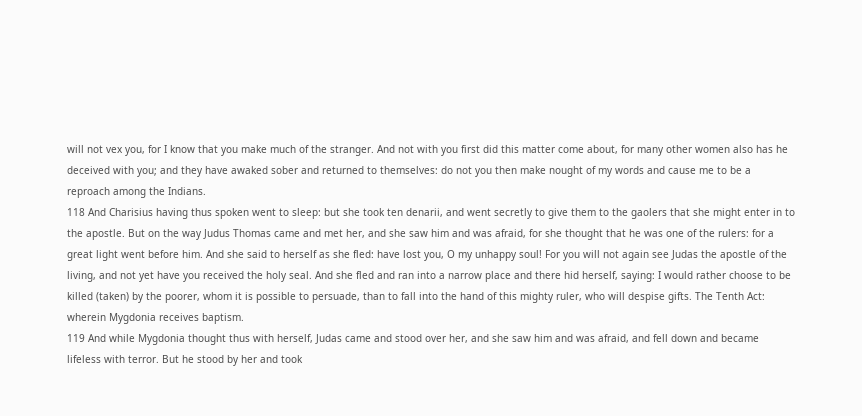will not vex you, for I know that you make much of the stranger. And not with you first did this matter come about, for many other women also has he deceived with you; and they have awaked sober and returned to themselves: do not you then make nought of my words and cause me to be a reproach among the Indians.
118 And Charisius having thus spoken went to sleep: but she took ten denarii, and went secretly to give them to the gaolers that she might enter in to the apostle. But on the way Judus Thomas came and met her, and she saw him and was afraid, for she thought that he was one of the rulers: for a great light went before him. And she said to herself as she fled: have lost you, O my unhappy soul! For you will not again see Judas the apostle of the living, and not yet have you received the holy seal. And she fled and ran into a narrow place and there hid herself, saying: I would rather choose to be killed (taken) by the poorer, whom it is possible to persuade, than to fall into the hand of this mighty ruler, who will despise gifts. The Tenth Act: wherein Mygdonia receives baptism.
119 And while Mygdonia thought thus with herself, Judas came and stood over her, and she saw him and was afraid, and fell down and became lifeless with terror. But he stood by her and took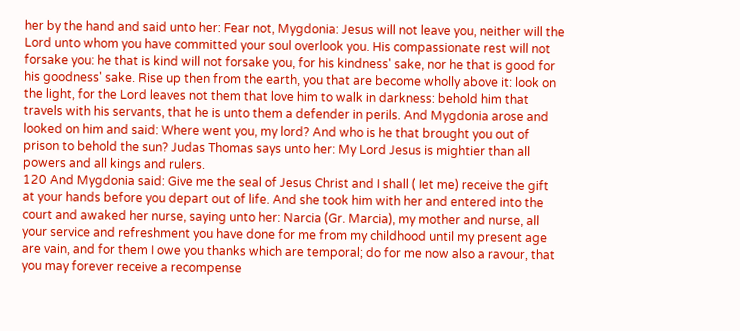her by the hand and said unto her: Fear not, Mygdonia: Jesus will not leave you, neither will the Lord unto whom you have committed your soul overlook you. His compassionate rest will not forsake you: he that is kind will not forsake you, for his kindness' sake, nor he that is good for his goodness' sake. Rise up then from the earth, you that are become wholly above it: look on the light, for the Lord leaves not them that love him to walk in darkness: behold him that travels with his servants, that he is unto them a defender in perils. And Mygdonia arose and looked on him and said: Where went you, my lord? And who is he that brought you out of prison to behold the sun? Judas Thomas says unto her: My Lord Jesus is mightier than all powers and all kings and rulers.
120 And Mygdonia said: Give me the seal of Jesus Christ and I shall ( Iet me) receive the gift at your hands before you depart out of life. And she took him with her and entered into the court and awaked her nurse, saying unto her: Narcia (Gr. Marcia), my mother and nurse, all your service and refreshment you have done for me from my childhood until my present age are vain, and for them I owe you thanks which are temporal; do for me now also a ravour, that you may forever receive a recompense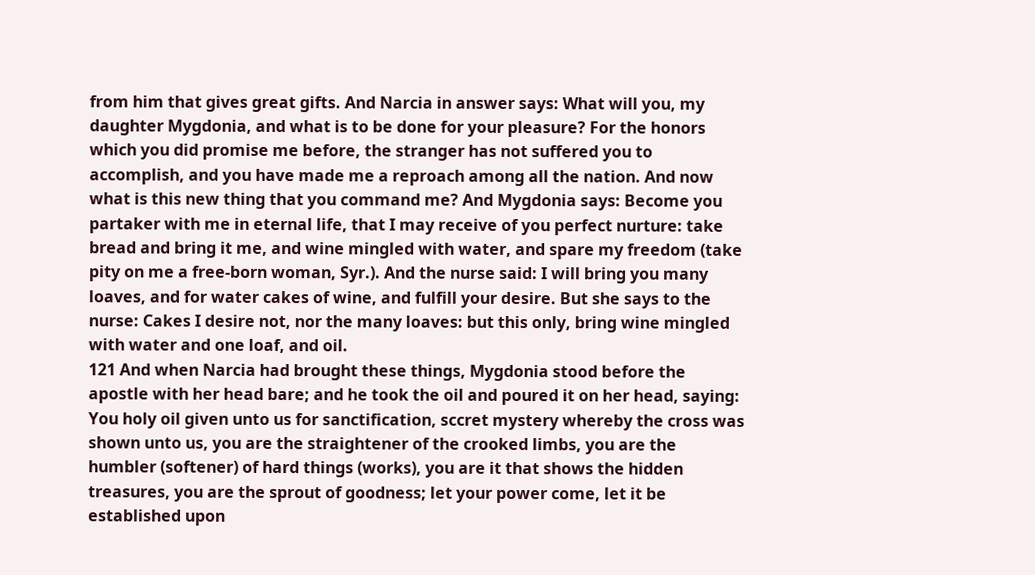from him that gives great gifts. And Narcia in answer says: What will you, my daughter Mygdonia, and what is to be done for your pleasure? For the honors which you did promise me before, the stranger has not suffered you to accomplish, and you have made me a reproach among all the nation. And now what is this new thing that you command me? And Mygdonia says: Become you partaker with me in eternal life, that I may receive of you perfect nurture: take bread and bring it me, and wine mingled with water, and spare my freedom (take pity on me a free-born woman, Syr.). And the nurse said: I will bring you many loaves, and for water cakes of wine, and fulfill your desire. But she says to the nurse: Cakes I desire not, nor the many loaves: but this only, bring wine mingled with water and one loaf, and oil.
121 And when Narcia had brought these things, Mygdonia stood before the apostle with her head bare; and he took the oil and poured it on her head, saying: You holy oil given unto us for sanctification, sccret mystery whereby the cross was shown unto us, you are the straightener of the crooked limbs, you are the humbler (softener) of hard things (works), you are it that shows the hidden treasures, you are the sprout of goodness; let your power come, let it be established upon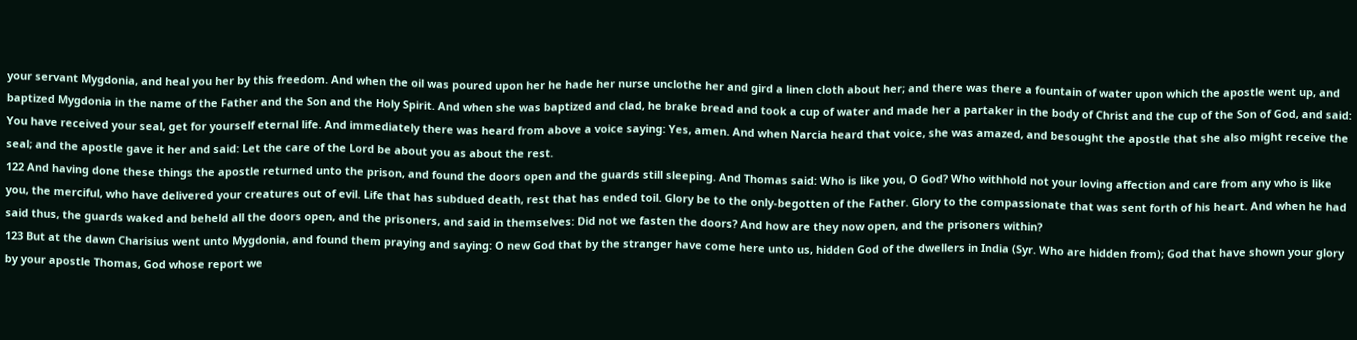your servant Mygdonia, and heal you her by this freedom. And when the oil was poured upon her he hade her nurse unclothe her and gird a linen cloth about her; and there was there a fountain of water upon which the apostle went up, and baptized Mygdonia in the name of the Father and the Son and the Holy Spirit. And when she was baptized and clad, he brake bread and took a cup of water and made her a partaker in the body of Christ and the cup of the Son of God, and said: You have received your seal, get for yourself eternal life. And immediately there was heard from above a voice saying: Yes, amen. And when Narcia heard that voice, she was amazed, and besought the apostle that she also might receive the seal; and the apostle gave it her and said: Let the care of the Lord be about you as about the rest.
122 And having done these things the apostle returned unto the prison, and found the doors open and the guards still sleeping. And Thomas said: Who is like you, O God? Who withhold not your loving affection and care from any who is like you, the merciful, who have delivered your creatures out of evil. Life that has subdued death, rest that has ended toil. Glory be to the only-begotten of the Father. Glory to the compassionate that was sent forth of his heart. And when he had said thus, the guards waked and beheld all the doors open, and the prisoners, and said in themselves: Did not we fasten the doors? And how are they now open, and the prisoners within?
123 But at the dawn Charisius went unto Mygdonia, and found them praying and saying: O new God that by the stranger have come here unto us, hidden God of the dwellers in India (Syr. Who are hidden from); God that have shown your glory by your apostle Thomas, God whose report we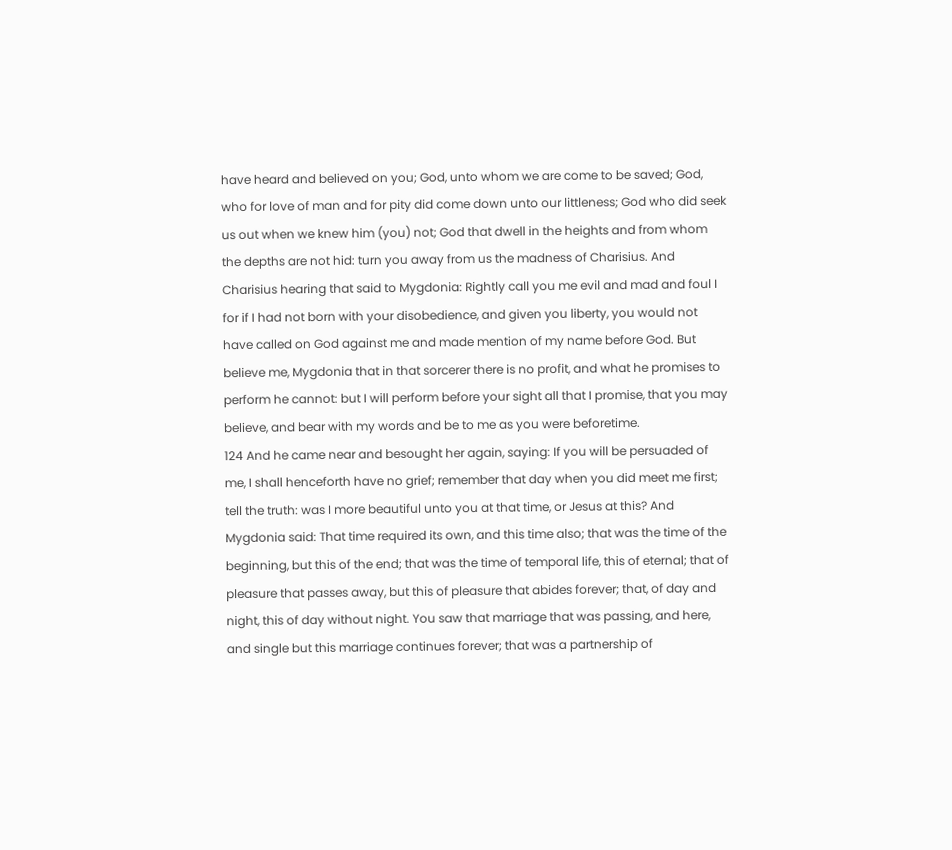have heard and believed on you; God, unto whom we are come to be saved; God, who for love of man and for pity did come down unto our littleness; God who did seek us out when we knew him (you) not; God that dwell in the heights and from whom the depths are not hid: turn you away from us the madness of Charisius. And Charisius hearing that said to Mygdonia: Rightly call you me evil and mad and foul I for if I had not born with your disobedience, and given you liberty, you would not have called on God against me and made mention of my name before God. But believe me, Mygdonia that in that sorcerer there is no profit, and what he promises to perform he cannot: but I will perform before your sight all that I promise, that you may believe, and bear with my words and be to me as you were beforetime.
124 And he came near and besought her again, saying: If you will be persuaded of me, I shall henceforth have no grief; remember that day when you did meet me first; tell the truth: was I more beautiful unto you at that time, or Jesus at this? And Mygdonia said: That time required its own, and this time also; that was the time of the beginning, but this of the end; that was the time of temporal life, this of eternal; that of pleasure that passes away, but this of pleasure that abides forever; that, of day and night, this of day without night. You saw that marriage that was passing, and here, and single but this marriage continues forever; that was a partnership of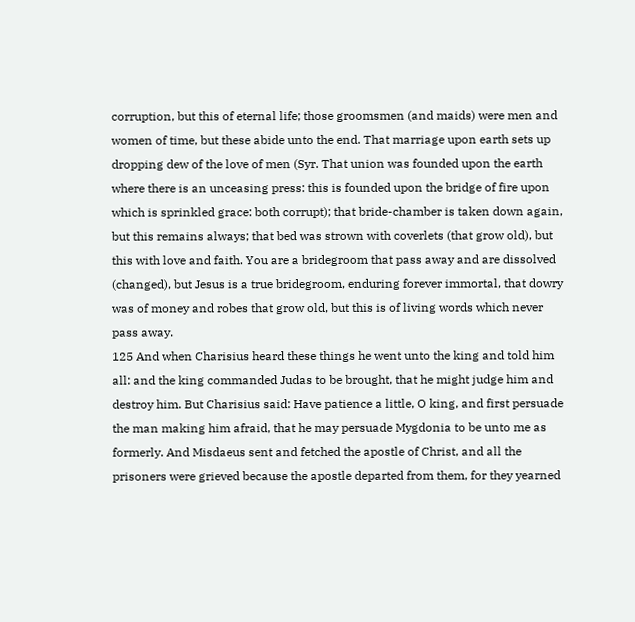corruption, but this of eternal life; those groomsmen (and maids) were men and women of time, but these abide unto the end. That marriage upon earth sets up dropping dew of the love of men (Syr. That union was founded upon the earth where there is an unceasing press: this is founded upon the bridge of fire upon which is sprinkled grace: both corrupt); that bride-chamber is taken down again, but this remains always; that bed was strown with coverlets (that grow old), but this with love and faith. You are a bridegroom that pass away and are dissolved (changed), but Jesus is a true bridegroom, enduring forever immortal, that dowry was of money and robes that grow old, but this is of living words which never pass away.
125 And when Charisius heard these things he went unto the king and told him all: and the king commanded Judas to be brought, that he might judge him and destroy him. But Charisius said: Have patience a little, O king, and first persuade the man making him afraid, that he may persuade Mygdonia to be unto me as formerly. And Misdaeus sent and fetched the apostle of Christ, and all the prisoners were grieved because the apostle departed from them, for they yearned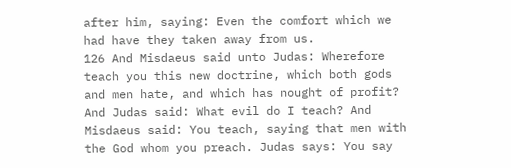after him, saying: Even the comfort which we had have they taken away from us.
126 And Misdaeus said unto Judas: Wherefore teach you this new doctrine, which both gods and men hate, and which has nought of profit? And Judas said: What evil do I teach? And Misdaeus said: You teach, saying that men with the God whom you preach. Judas says: You say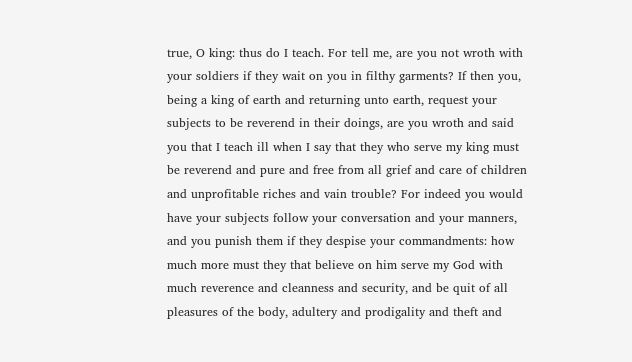true, O king: thus do I teach. For tell me, are you not wroth with your soldiers if they wait on you in filthy garments? If then you, being a king of earth and returning unto earth, request your subjects to be reverend in their doings, are you wroth and said you that I teach ill when I say that they who serve my king must be reverend and pure and free from all grief and care of children and unprofitable riches and vain trouble? For indeed you would have your subjects follow your conversation and your manners, and you punish them if they despise your commandments: how much more must they that believe on him serve my God with much reverence and cleanness and security, and be quit of all pleasures of the body, adultery and prodigality and theft and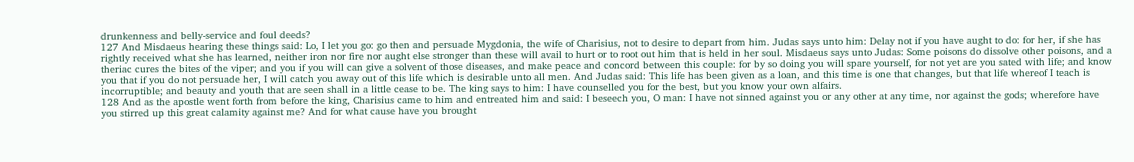drunkenness and belly-service and foul deeds?
127 And Misdaeus hearing these things said: Lo, I let you go: go then and persuade Mygdonia, the wife of Charisius, not to desire to depart from him. Judas says unto him: Delay not if you have aught to do: for her, if she has rightly received what she has learned, neither iron nor fire nor aught else stronger than these will avail to hurt or to root out him that is held in her soul. Misdaeus says unto Judas: Some poisons do dissolve other poisons, and a theriac cures the bites of the viper; and you if you will can give a solvent of those diseases, and make peace and concord between this couple: for by so doing you will spare yourself, for not yet are you sated with life; and know you that if you do not persuade her, I will catch you away out of this life which is desirable unto all men. And Judas said: This life has been given as a loan, and this time is one that changes, but that life whereof I teach is incorruptible; and beauty and youth that are seen shall in a little cease to be. The king says to him: I have counselled you for the best, but you know your own alfairs.
128 And as the apostle went forth from before the king, Charisius came to him and entreated him and said: I beseech you, O man: I have not sinned against you or any other at any time, nor against the gods; wherefore have you stirred up this great calamity against me? And for what cause have you brought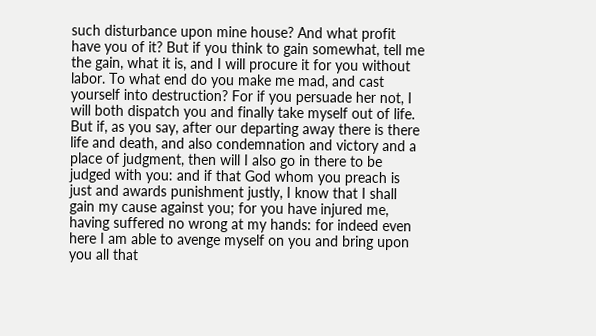such disturbance upon mine house? And what profit have you of it? But if you think to gain somewhat, tell me the gain, what it is, and I will procure it for you without labor. To what end do you make me mad, and cast yourself into destruction? For if you persuade her not, I will both dispatch you and finally take myself out of life. But if, as you say, after our departing away there is there life and death, and also condemnation and victory and a place of judgment, then will I also go in there to be judged with you: and if that God whom you preach is just and awards punishment justly, I know that I shall gain my cause against you; for you have injured me, having suffered no wrong at my hands: for indeed even here I am able to avenge myself on you and bring upon you all that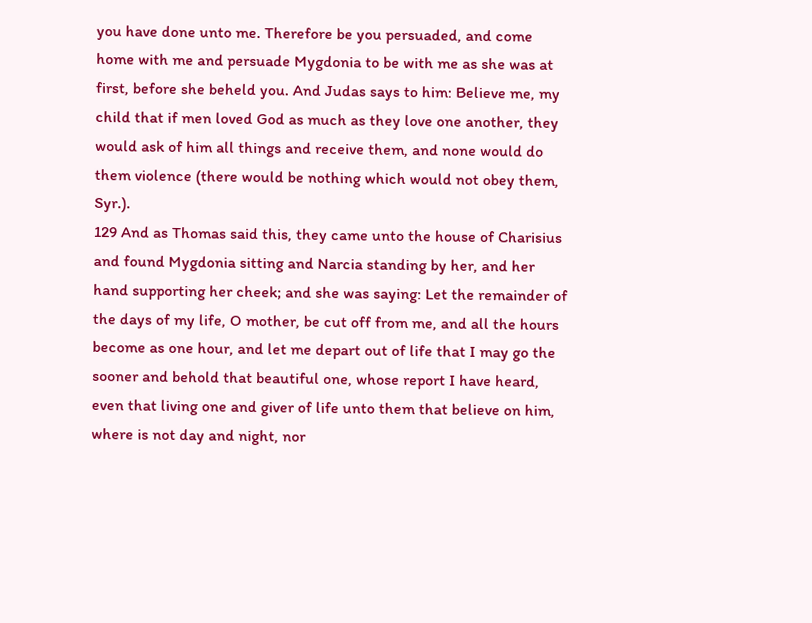you have done unto me. Therefore be you persuaded, and come home with me and persuade Mygdonia to be with me as she was at first, before she beheld you. And Judas says to him: Believe me, my child that if men loved God as much as they love one another, they would ask of him all things and receive them, and none would do them violence (there would be nothing which would not obey them, Syr.).
129 And as Thomas said this, they came unto the house of Charisius and found Mygdonia sitting and Narcia standing by her, and her hand supporting her cheek; and she was saying: Let the remainder of the days of my life, O mother, be cut off from me, and all the hours become as one hour, and let me depart out of life that I may go the sooner and behold that beautiful one, whose report I have heard, even that living one and giver of life unto them that believe on him, where is not day and night, nor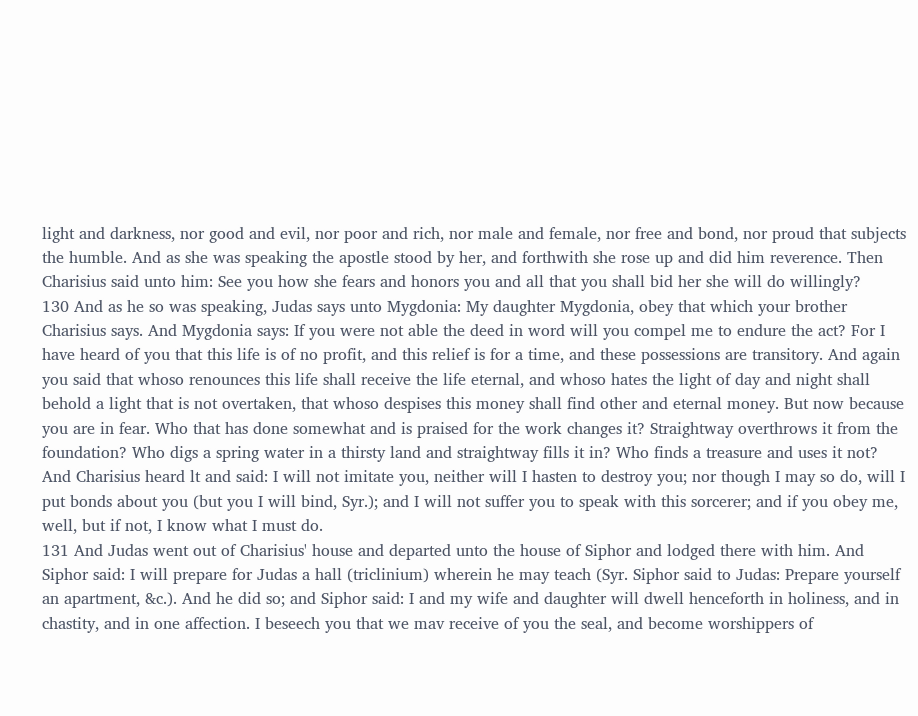light and darkness, nor good and evil, nor poor and rich, nor male and female, nor free and bond, nor proud that subjects the humble. And as she was speaking the apostle stood by her, and forthwith she rose up and did him reverence. Then Charisius said unto him: See you how she fears and honors you and all that you shall bid her she will do willingly?
130 And as he so was speaking, Judas says unto Mygdonia: My daughter Mygdonia, obey that which your brother Charisius says. And Mygdonia says: If you were not able the deed in word will you compel me to endure the act? For I have heard of you that this life is of no profit, and this relief is for a time, and these possessions are transitory. And again you said that whoso renounces this life shall receive the life eternal, and whoso hates the light of day and night shall behold a light that is not overtaken, that whoso despises this money shall find other and eternal money. But now because you are in fear. Who that has done somewhat and is praised for the work changes it? Straightway overthrows it from the foundation? Who digs a spring water in a thirsty land and straightway fills it in? Who finds a treasure and uses it not? And Charisius heard lt and said: I will not imitate you, neither will I hasten to destroy you; nor though I may so do, will I put bonds about you (but you I will bind, Syr.); and I will not suffer you to speak with this sorcerer; and if you obey me, well, but if not, I know what I must do.
131 And Judas went out of Charisius' house and departed unto the house of Siphor and lodged there with him. And Siphor said: I will prepare for Judas a hall (triclinium) wherein he may teach (Syr. Siphor said to Judas: Prepare yourself an apartment, &c.). And he did so; and Siphor said: I and my wife and daughter will dwell henceforth in holiness, and in chastity, and in one affection. I beseech you that we mav receive of you the seal, and become worshippers of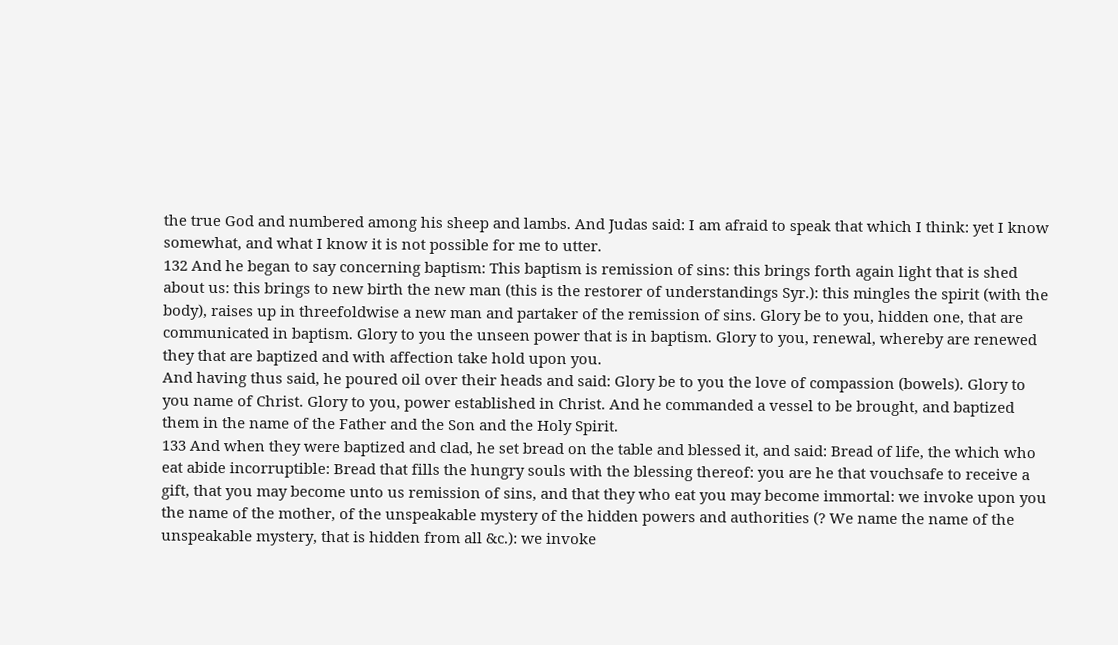the true God and numbered among his sheep and lambs. And Judas said: I am afraid to speak that which I think: yet I know somewhat, and what I know it is not possible for me to utter.
132 And he began to say concerning baptism: This baptism is remission of sins: this brings forth again light that is shed about us: this brings to new birth the new man (this is the restorer of understandings Syr.): this mingles the spirit (with the body), raises up in threefoldwise a new man and partaker of the remission of sins. Glory be to you, hidden one, that are communicated in baptism. Glory to you the unseen power that is in baptism. Glory to you, renewal, whereby are renewed they that are baptized and with affection take hold upon you.
And having thus said, he poured oil over their heads and said: Glory be to you the love of compassion (bowels). Glory to you name of Christ. Glory to you, power established in Christ. And he commanded a vessel to be brought, and baptized them in the name of the Father and the Son and the Holy Spirit.
133 And when they were baptized and clad, he set bread on the table and blessed it, and said: Bread of life, the which who eat abide incorruptible: Bread that fills the hungry souls with the blessing thereof: you are he that vouchsafe to receive a gift, that you may become unto us remission of sins, and that they who eat you may become immortal: we invoke upon you the name of the mother, of the unspeakable mystery of the hidden powers and authorities (? We name the name of the unspeakable mystery, that is hidden from all &c.): we invoke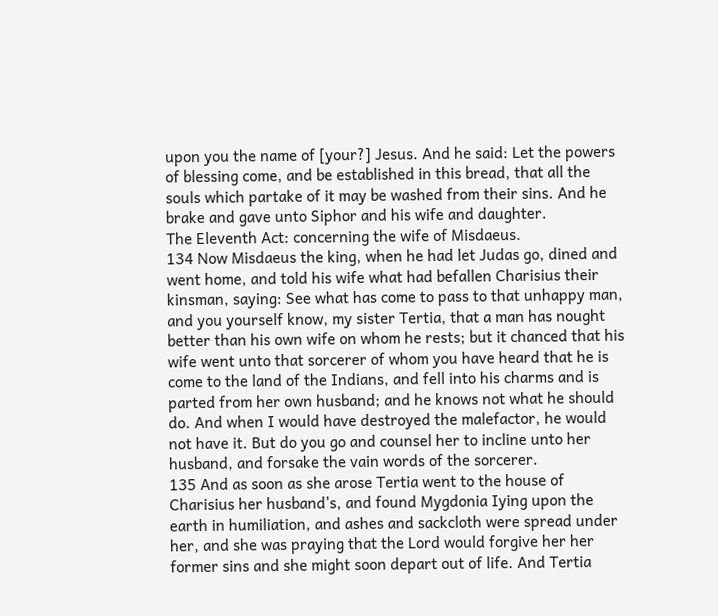upon you the name of [your?] Jesus. And he said: Let the powers of blessing come, and be established in this bread, that all the souls which partake of it may be washed from their sins. And he brake and gave unto Siphor and his wife and daughter.
The Eleventh Act: concerning the wife of Misdaeus.
134 Now Misdaeus the king, when he had let Judas go, dined and went home, and told his wife what had befallen Charisius their kinsman, saying: See what has come to pass to that unhappy man, and you yourself know, my sister Tertia, that a man has nought better than his own wife on whom he rests; but it chanced that his wife went unto that sorcerer of whom you have heard that he is come to the land of the Indians, and fell into his charms and is parted from her own husband; and he knows not what he should do. And when I would have destroyed the malefactor, he would not have it. But do you go and counsel her to incline unto her husband, and forsake the vain words of the sorcerer.
135 And as soon as she arose Tertia went to the house of Charisius her husband's, and found Mygdonia Iying upon the earth in humiliation, and ashes and sackcloth were spread under her, and she was praying that the Lord would forgive her her former sins and she might soon depart out of life. And Tertia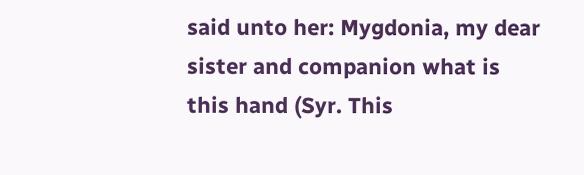said unto her: Mygdonia, my dear sister and companion what is this hand (Syr. This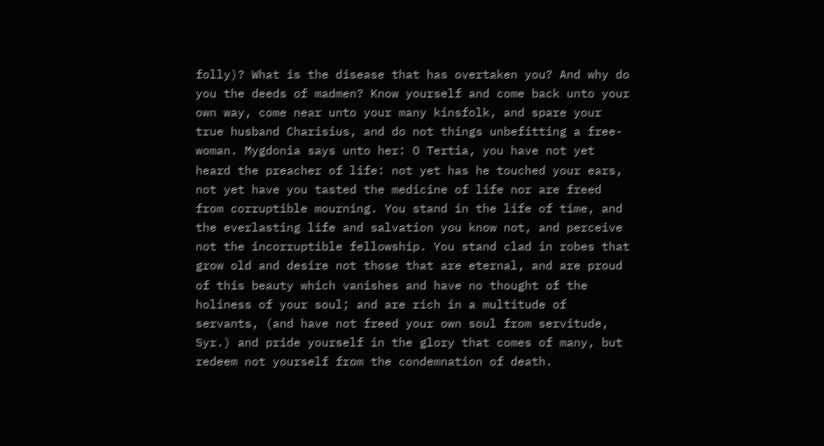folly)? What is the disease that has overtaken you? And why do you the deeds of madmen? Know yourself and come back unto your own way, come near unto your many kinsfolk, and spare your true husband Charisius, and do not things unbefitting a free-woman. Mygdonia says unto her: O Tertia, you have not yet heard the preacher of life: not yet has he touched your ears, not yet have you tasted the medicine of life nor are freed from corruptible mourning. You stand in the life of time, and the everlasting life and salvation you know not, and perceive not the incorruptible fellowship. You stand clad in robes that grow old and desire not those that are eternal, and are proud of this beauty which vanishes and have no thought of the holiness of your soul; and are rich in a multitude of servants, (and have not freed your own soul from servitude, Syr.) and pride yourself in the glory that comes of many, but redeem not yourself from the condemnation of death.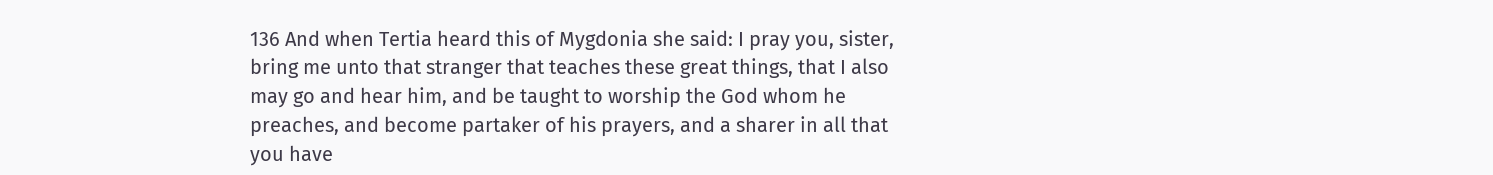136 And when Tertia heard this of Mygdonia she said: I pray you, sister, bring me unto that stranger that teaches these great things, that I also may go and hear him, and be taught to worship the God whom he preaches, and become partaker of his prayers, and a sharer in all that you have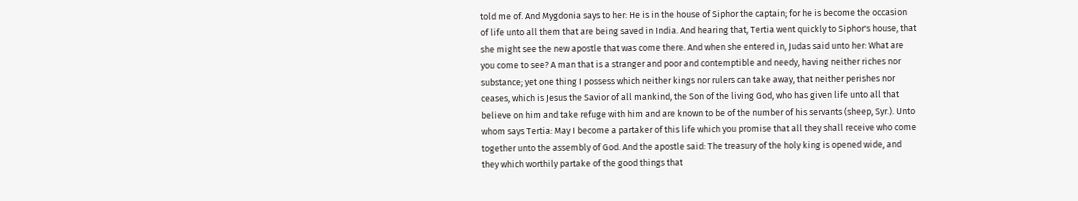told me of. And Mygdonia says to her: He is in the house of Siphor the captain; for he is become the occasion of life unto all them that are being saved in India. And hearing that, Tertia went quickly to Siphor's house, that she might see the new apostle that was come there. And when she entered in, Judas said unto her: What are you come to see? A man that is a stranger and poor and contemptible and needy, having neither riches nor substance; yet one thing I possess which neither kings nor rulers can take away, that neither perishes nor ceases, which is Jesus the Savior of all mankind, the Son of the living God, who has given life unto all that believe on him and take refuge with him and are known to be of the number of his servants (sheep, Syr.). Unto whom says Tertia: May I become a partaker of this life which you promise that all they shall receive who come together unto the assembly of God. And the apostle said: The treasury of the holy king is opened wide, and they which worthily partake of the good things that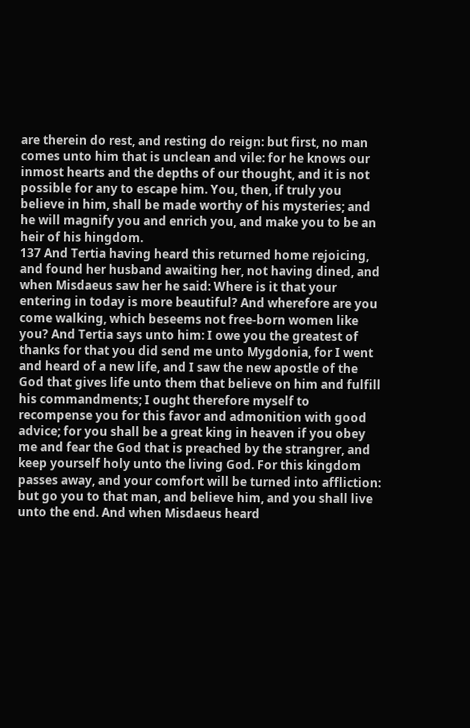are therein do rest, and resting do reign: but first, no man comes unto him that is unclean and vile: for he knows our inmost hearts and the depths of our thought, and it is not possible for any to escape him. You, then, if truly you believe in him, shall be made worthy of his mysteries; and he will magnify you and enrich you, and make you to be an heir of his hingdom.
137 And Tertia having heard this returned home rejoicing, and found her husband awaiting her, not having dined, and when Misdaeus saw her he said: Where is it that your entering in today is more beautiful? And wherefore are you come walking, which beseems not free-born women like you? And Tertia says unto him: I owe you the greatest of thanks for that you did send me unto Mygdonia, for I went and heard of a new life, and I saw the new apostle of the God that gives life unto them that believe on him and fulfill his commandments; I ought therefore myself to recompense you for this favor and admonition with good advice; for you shall be a great king in heaven if you obey me and fear the God that is preached by the strangrer, and keep yourself holy unto the living God. For this kingdom passes away, and your comfort will be turned into affliction: but go you to that man, and believe him, and you shall live unto the end. And when Misdaeus heard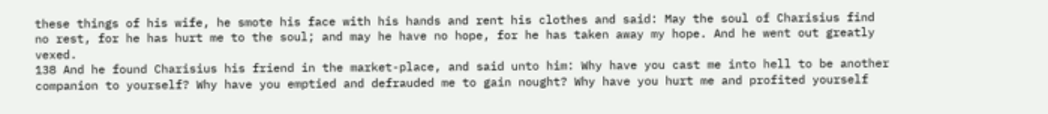these things of his wife, he smote his face with his hands and rent his clothes and said: May the soul of Charisius find no rest, for he has hurt me to the soul; and may he have no hope, for he has taken away my hope. And he went out greatly vexed.
138 And he found Charisius his friend in the market-place, and said unto him: Why have you cast me into hell to be another companion to yourself? Why have you emptied and defrauded me to gain nought? Why have you hurt me and profited yourself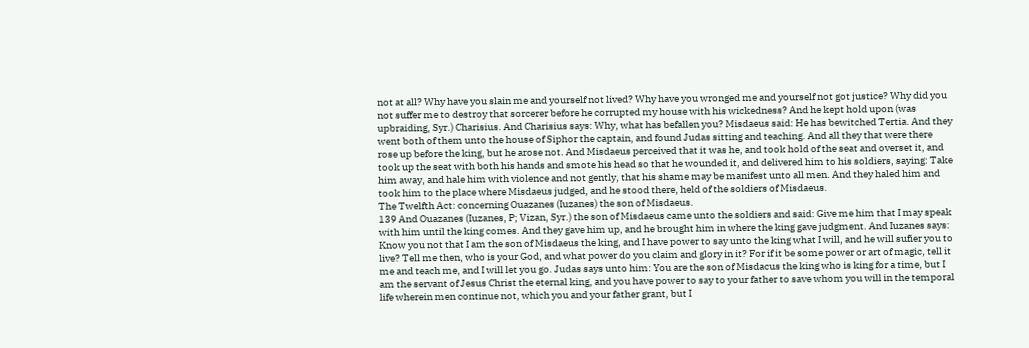not at all? Why have you slain me and yourself not lived? Why have you wronged me and yourself not got justice? Why did you not suffer me to destroy that sorcerer before he corrupted my house with his wickedness? And he kept hold upon (was upbraiding, Syr.) Charisius. And Charisius says: Why, what has befallen you? Misdaeus said: He has bewitched Tertia. And they went both of them unto the house of Siphor the captain, and found Judas sitting and teaching. And all they that were there rose up before the king, but he arose not. And Misdaeus perceived that it was he, and took hold of the seat and overset it, and took up the seat with both his hands and smote his head so that he wounded it, and delivered him to his soldiers, saying: Take him away, and hale him with violence and not gently, that his shame may be manifest unto all men. And they haled him and took him to the place where Misdaeus judged, and he stood there, held of the soldiers of Misdaeus.
The Twelfth Act: concerning Ouazanes (Iuzanes) the son of Misdaeus.
139 And Ouazanes (Iuzanes, P; Vizan, Syr.) the son of Misdaeus came unto the soldiers and said: Give me him that I may speak with him until the king comes. And they gave him up, and he brought him in where the king gave judgment. And Iuzanes says: Know you not that I am the son of Misdaeus the king, and I have power to say unto the king what I will, and he will sufier you to live? Tell me then, who is your God, and what power do you claim and glory in it? For if it be some power or art of magic, tell it me and teach me, and I will let you go. Judas says unto him: You are the son of Misdacus the king who is king for a time, but I am the servant of Jesus Christ the eternal king, and you have power to say to your father to save whom you will in the temporal life wherein men continue not, which you and your father grant, but I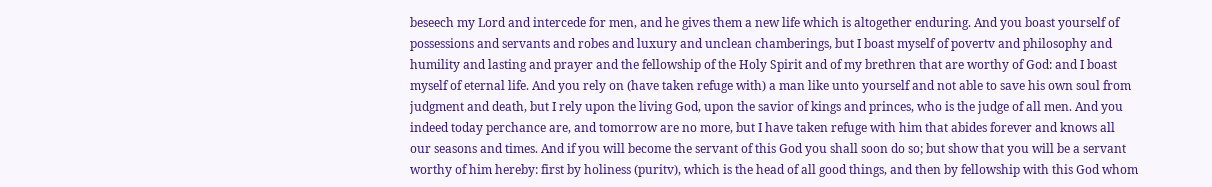beseech my Lord and intercede for men, and he gives them a new life which is altogether enduring. And you boast yourself of possessions and servants and robes and luxury and unclean chamberings, but I boast myself of povertv and philosophy and humility and lasting and prayer and the fellowship of the Holy Spirit and of my brethren that are worthy of God: and I boast myself of eternal life. And you rely on (have taken refuge with) a man like unto yourself and not able to save his own soul from judgment and death, but I rely upon the living God, upon the savior of kings and princes, who is the judge of all men. And you indeed today perchance are, and tomorrow are no more, but I have taken refuge with him that abides forever and knows all our seasons and times. And if you will become the servant of this God you shall soon do so; but show that you will be a servant worthy of him hereby: first by holiness (puritv), which is the head of all good things, and then by fellowship with this God whom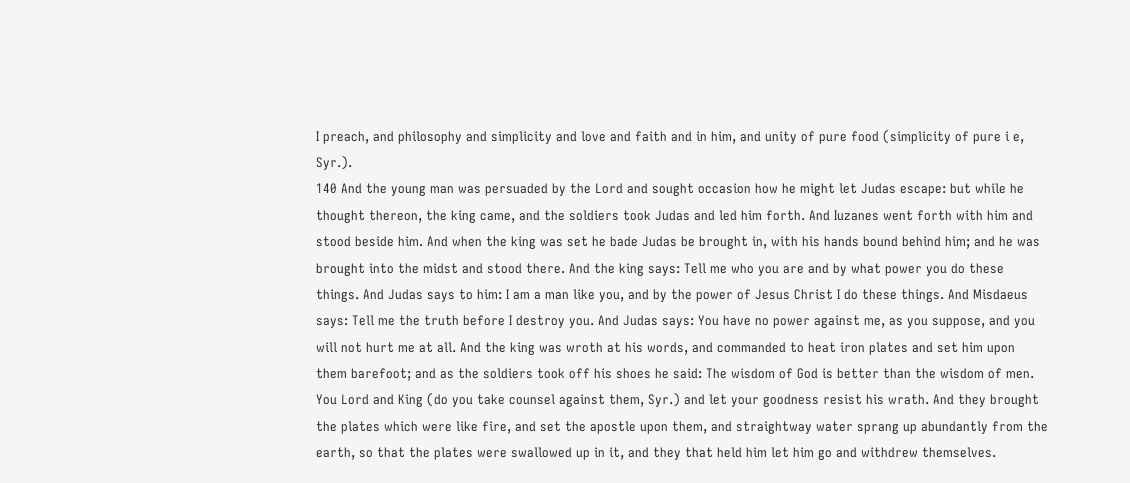I preach, and philosophy and simplicity and love and faith and in him, and unity of pure food (simplicity of pure i e, Syr.).
140 And the young man was persuaded by the Lord and sought occasion how he might let Judas escape: but while he thought thereon, the king came, and the soldiers took Judas and led him forth. And Iuzanes went forth with him and stood beside him. And when the king was set he bade Judas be brought in, with his hands bound behind him; and he was brought into the midst and stood there. And the king says: Tell me who you are and by what power you do these things. And Judas says to him: I am a man like you, and by the power of Jesus Christ I do these things. And Misdaeus says: Tell me the truth before I destroy you. And Judas says: You have no power against me, as you suppose, and you will not hurt me at all. And the king was wroth at his words, and commanded to heat iron plates and set him upon them barefoot; and as the soldiers took off his shoes he said: The wisdom of God is better than the wisdom of men. You Lord and King (do you take counsel against them, Syr.) and let your goodness resist his wrath. And they brought the plates which were like fire, and set the apostle upon them, and straightway water sprang up abundantly from the earth, so that the plates were swallowed up in it, and they that held him let him go and withdrew themselves.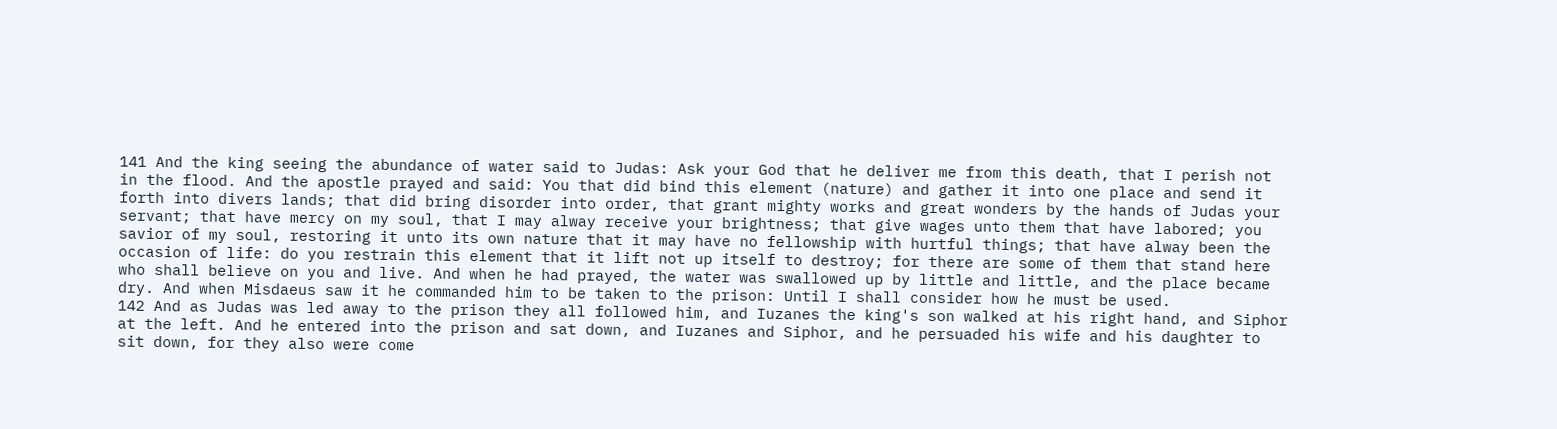141 And the king seeing the abundance of water said to Judas: Ask your God that he deliver me from this death, that I perish not in the flood. And the apostle prayed and said: You that did bind this element (nature) and gather it into one place and send it forth into divers lands; that did bring disorder into order, that grant mighty works and great wonders by the hands of Judas your servant; that have mercy on my soul, that I may alway receive your brightness; that give wages unto them that have labored; you savior of my soul, restoring it unto its own nature that it may have no fellowship with hurtful things; that have alway been the occasion of life: do you restrain this element that it lift not up itself to destroy; for there are some of them that stand here who shall believe on you and live. And when he had prayed, the water was swallowed up by little and little, and the place became dry. And when Misdaeus saw it he commanded him to be taken to the prison: Until I shall consider how he must be used.
142 And as Judas was led away to the prison they all followed him, and Iuzanes the king's son walked at his right hand, and Siphor at the left. And he entered into the prison and sat down, and Iuzanes and Siphor, and he persuaded his wife and his daughter to sit down, for they also were come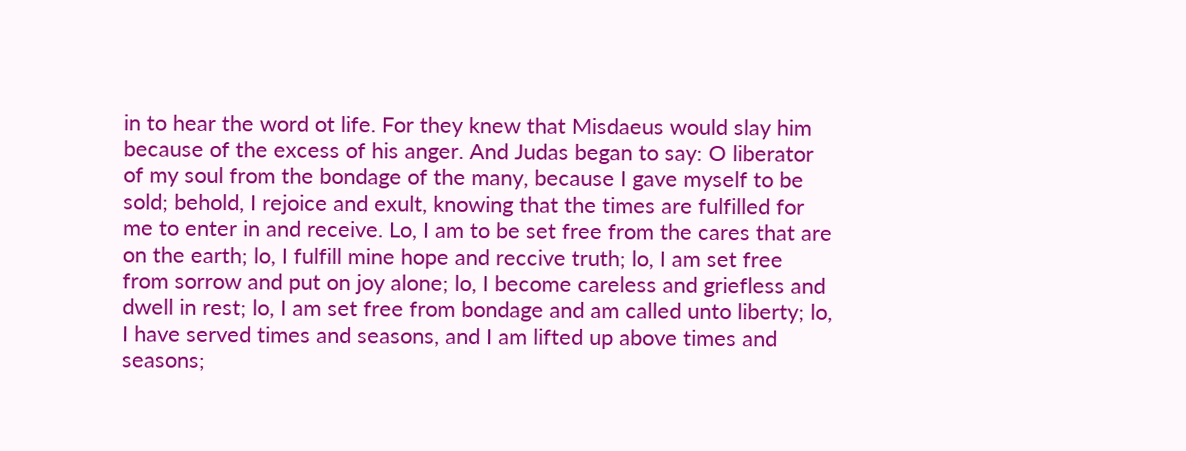in to hear the word ot life. For they knew that Misdaeus would slay him because of the excess of his anger. And Judas began to say: O liberator of my soul from the bondage of the many, because I gave myself to be sold; behold, I rejoice and exult, knowing that the times are fulfilled for me to enter in and receive. Lo, I am to be set free from the cares that are on the earth; lo, I fulfill mine hope and reccive truth; lo, I am set free from sorrow and put on joy alone; lo, I become careless and griefless and dwell in rest; lo, I am set free from bondage and am called unto liberty; lo, I have served times and seasons, and I am lifted up above times and seasons;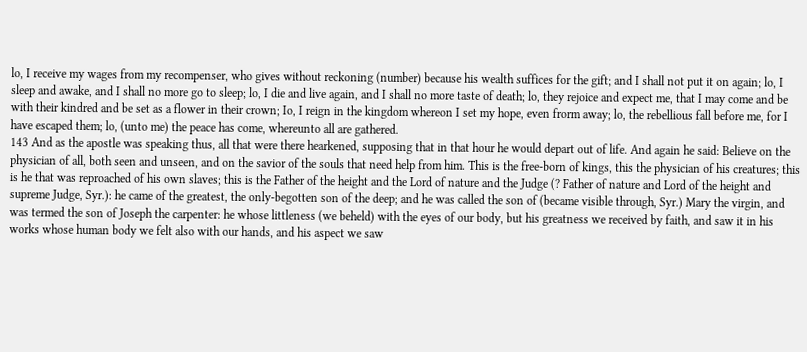lo, I receive my wages from my recompenser, who gives without reckoning (number) because his wealth suffices for the gift; and I shall not put it on again; lo, I sleep and awake, and I shall no more go to sleep; lo, I die and live again, and I shall no more taste of death; lo, they rejoice and expect me, that I may come and be with their kindred and be set as a flower in their crown; Io, I reign in the kingdom whereon I set my hope, even frorm away; lo, the rebellious fall before me, for I have escaped them; lo, (unto me) the peace has come, whereunto all are gathered.
143 And as the apostle was speaking thus, all that were there hearkened, supposing that in that hour he would depart out of life. And again he said: Believe on the physician of all, both seen and unseen, and on the savior of the souls that need help from him. This is the free-born of kings, this the physician of his creatures; this is he that was reproached of his own slaves; this is the Father of the height and the Lord of nature and the Judge (? Father of nature and Lord of the height and supreme Judge, Syr.): he came of the greatest, the only-begotten son of the deep; and he was called the son of (became visible through, Syr.) Mary the virgin, and was termed the son of Joseph the carpenter: he whose littleness (we beheld) with the eyes of our body, but his greatness we received by faith, and saw it in his works whose human body we felt also with our hands, and his aspect we saw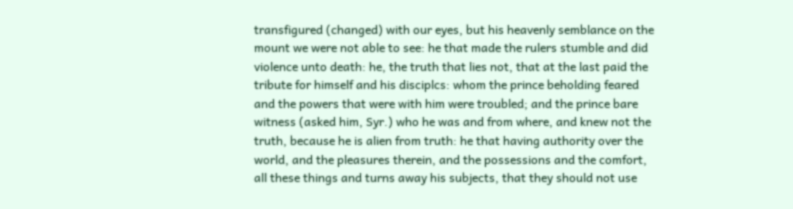transfigured (changed) with our eyes, but his heavenly semblance on the mount we were not able to see: he that made the rulers stumble and did violence unto death: he, the truth that lies not, that at the last paid the tribute for himself and his disciplcs: whom the prince beholding feared and the powers that were with him were troubled; and the prince bare witness (asked him, Syr.) who he was and from where, and knew not the truth, because he is alien from truth: he that having authority over the world, and the pleasures therein, and the possessions and the comfort, all these things and turns away his subjects, that they should not use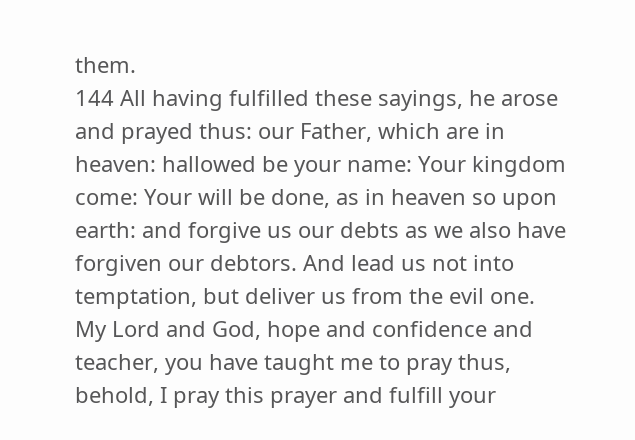them.
144 All having fulfilled these sayings, he arose and prayed thus: our Father, which are in heaven: hallowed be your name: Your kingdom come: Your will be done, as in heaven so upon earth: and forgive us our debts as we also have forgiven our debtors. And lead us not into temptation, but deliver us from the evil one.
My Lord and God, hope and confidence and teacher, you have taught me to pray thus, behold, I pray this prayer and fulfill your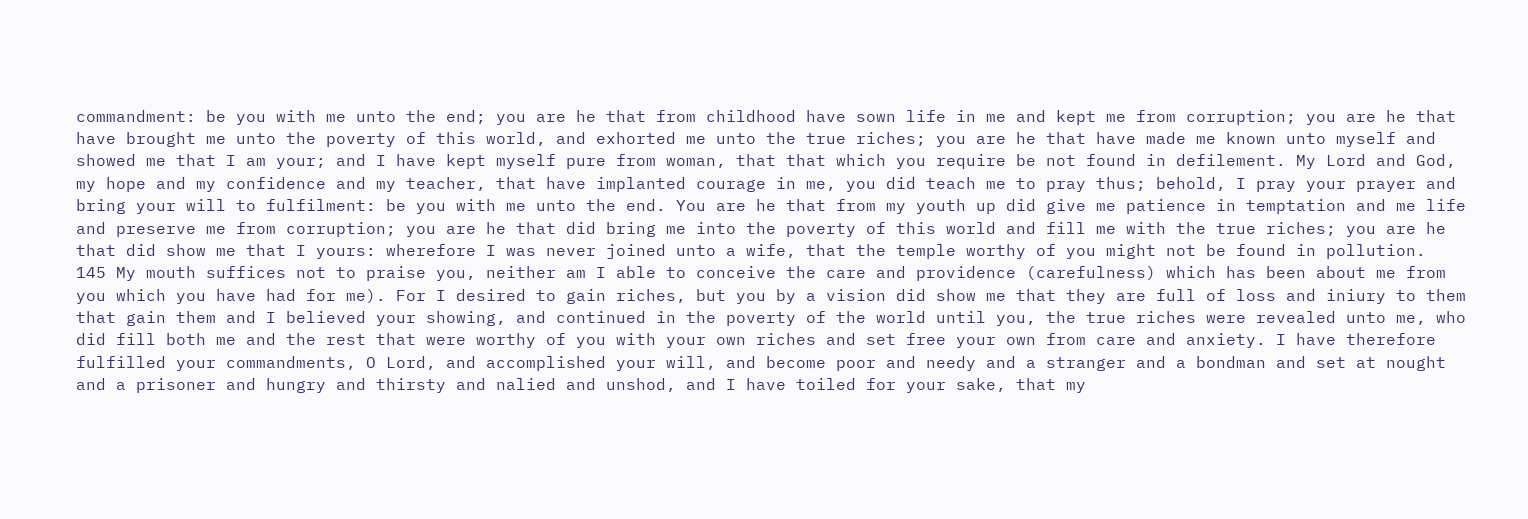commandment: be you with me unto the end; you are he that from childhood have sown life in me and kept me from corruption; you are he that have brought me unto the poverty of this world, and exhorted me unto the true riches; you are he that have made me known unto myself and showed me that I am your; and I have kept myself pure from woman, that that which you require be not found in defilement. My Lord and God, my hope and my confidence and my teacher, that have implanted courage in me, you did teach me to pray thus; behold, I pray your prayer and bring your will to fulfilment: be you with me unto the end. You are he that from my youth up did give me patience in temptation and me life and preserve me from corruption; you are he that did bring me into the poverty of this world and fill me with the true riches; you are he that did show me that I yours: wherefore I was never joined unto a wife, that the temple worthy of you might not be found in pollution.
145 My mouth suffices not to praise you, neither am I able to conceive the care and providence (carefulness) which has been about me from you which you have had for me). For I desired to gain riches, but you by a vision did show me that they are full of loss and iniury to them that gain them and I believed your showing, and continued in the poverty of the world until you, the true riches were revealed unto me, who did fill both me and the rest that were worthy of you with your own riches and set free your own from care and anxiety. I have therefore fulfilled your commandments, O Lord, and accomplished your will, and become poor and needy and a stranger and a bondman and set at nought and a prisoner and hungry and thirsty and nalied and unshod, and I have toiled for your sake, that my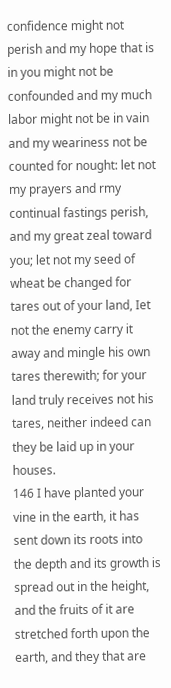confidence might not perish and my hope that is in you might not be confounded and my much labor might not be in vain and my weariness not be counted for nought: let not my prayers and rmy continual fastings perish, and my great zeal toward you; let not my seed of wheat be changed for tares out of your land, Iet not the enemy carry it away and mingle his own tares therewith; for your land truly receives not his tares, neither indeed can they be laid up in your houses.
146 I have planted your vine in the earth, it has sent down its roots into the depth and its growth is spread out in the height, and the fruits of it are stretched forth upon the earth, and they that are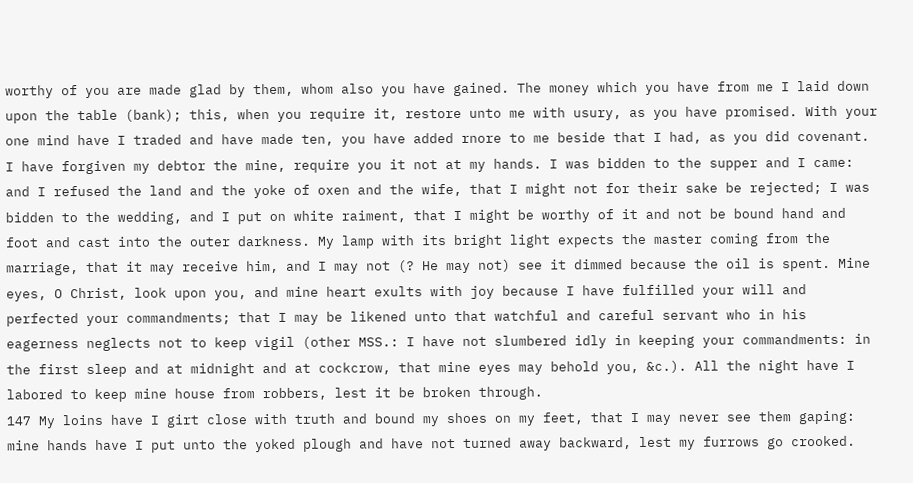worthy of you are made glad by them, whom also you have gained. The money which you have from me I laid down upon the table (bank); this, when you require it, restore unto me with usury, as you have promised. With your one mind have I traded and have made ten, you have added rnore to me beside that I had, as you did covenant. I have forgiven my debtor the mine, require you it not at my hands. I was bidden to the supper and I came: and I refused the land and the yoke of oxen and the wife, that I might not for their sake be rejected; I was bidden to the wedding, and I put on white raiment, that I might be worthy of it and not be bound hand and foot and cast into the outer darkness. My lamp with its bright light expects the master coming from the marriage, that it may receive him, and I may not (? He may not) see it dimmed because the oil is spent. Mine eyes, O Christ, look upon you, and mine heart exults with joy because I have fulfilled your will and perfected your commandments; that I may be likened unto that watchful and careful servant who in his eagerness neglects not to keep vigil (other MSS.: I have not slumbered idly in keeping your commandments: in the first sleep and at midnight and at cockcrow, that mine eyes may behold you, &c.). All the night have I labored to keep mine house from robbers, lest it be broken through.
147 My loins have I girt close with truth and bound my shoes on my feet, that I may never see them gaping: mine hands have I put unto the yoked plough and have not turned away backward, lest my furrows go crooked.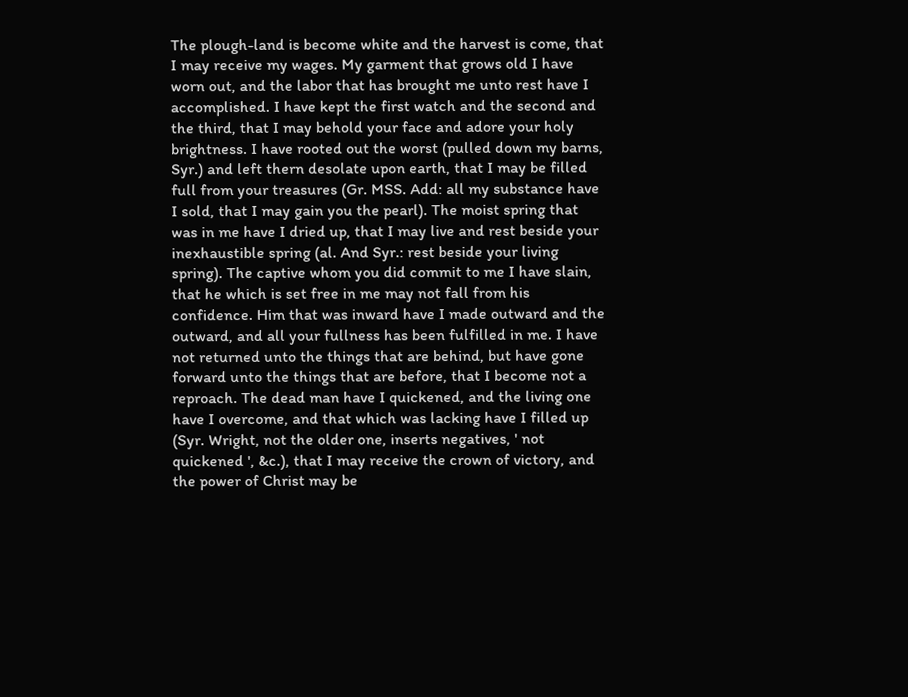The plough-land is become white and the harvest is come, that I may receive my wages. My garment that grows old I have worn out, and the labor that has brought me unto rest have I accomplished. I have kept the first watch and the second and the third, that I may behold your face and adore your holy brightness. I have rooted out the worst (pulled down my barns, Syr.) and left thern desolate upon earth, that I may be filled full from your treasures (Gr. MSS. Add: all my substance have I sold, that I may gain you the pearl). The moist spring that was in me have I dried up, that I may live and rest beside your inexhaustible spring (al. And Syr.: rest beside your living spring). The captive whom you did commit to me I have slain, that he which is set free in me may not fall from his confidence. Him that was inward have I made outward and the outward, and all your fullness has been fulfilled in me. I have not returned unto the things that are behind, but have gone forward unto the things that are before, that I become not a reproach. The dead man have I quickened, and the living one have I overcome, and that which was lacking have I filled up (Syr. Wright, not the older one, inserts negatives, ' not quickened ', &c.), that I may receive the crown of victory, and the power of Christ may be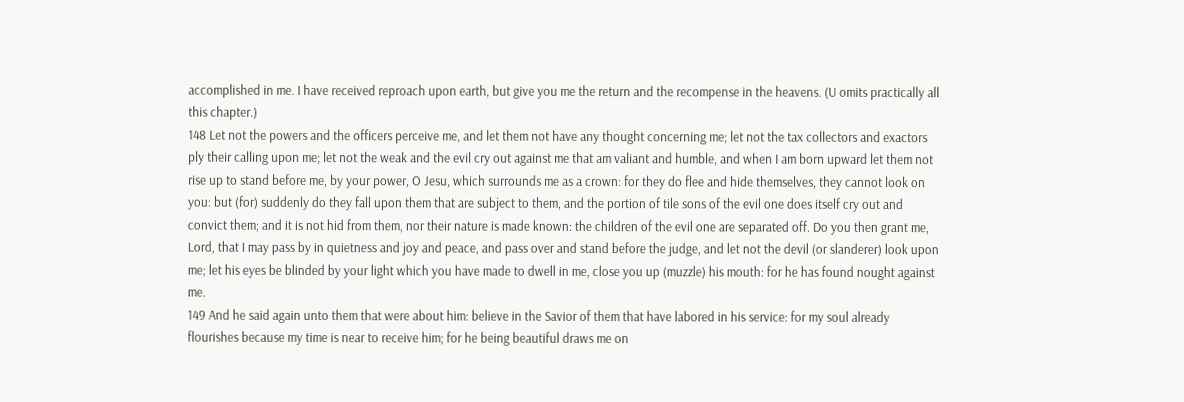accomplished in me. I have received reproach upon earth, but give you me the return and the recompense in the heavens. (U omits practically all this chapter.)
148 Let not the powers and the officers perceive me, and let them not have any thought concerning me; let not the tax collectors and exactors ply their calling upon me; let not the weak and the evil cry out against me that am valiant and humble, and when I am born upward let them not rise up to stand before me, by your power, O Jesu, which surrounds me as a crown: for they do flee and hide themselves, they cannot look on you: but (for) suddenly do they fall upon them that are subject to them, and the portion of tile sons of the evil one does itself cry out and convict them; and it is not hid from them, nor their nature is made known: the children of the evil one are separated off. Do you then grant me, Lord, that I may pass by in quietness and joy and peace, and pass over and stand before the judge, and let not the devil (or slanderer) look upon me; let his eyes be blinded by your light which you have made to dwell in me, close you up (muzzle) his mouth: for he has found nought against me.
149 And he said again unto them that were about him: believe in the Savior of them that have labored in his service: for my soul already flourishes because my time is near to receive him; for he being beautiful draws me on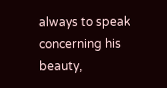always to speak concerning his beauty,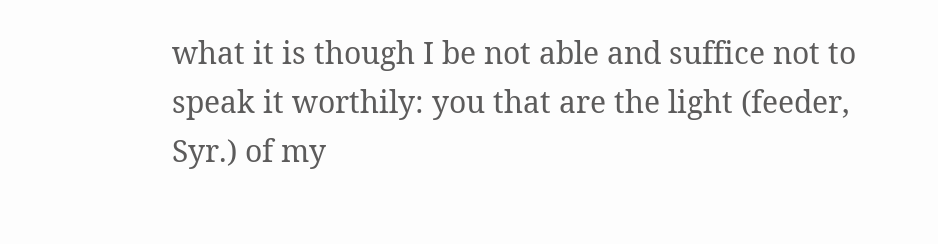what it is though I be not able and suffice not to speak it worthily: you that are the light (feeder, Syr.) of my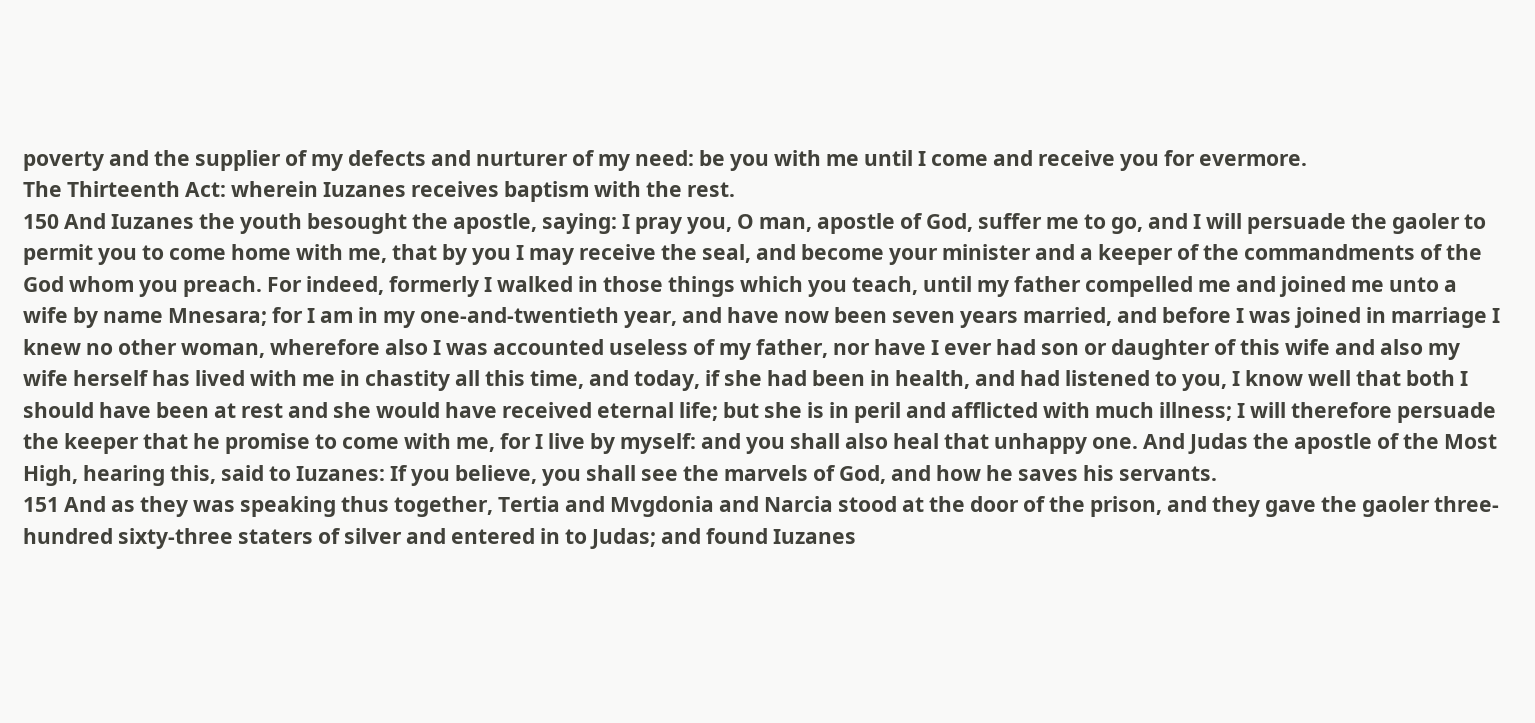poverty and the supplier of my defects and nurturer of my need: be you with me until I come and receive you for evermore.
The Thirteenth Act: wherein Iuzanes receives baptism with the rest.
150 And Iuzanes the youth besought the apostle, saying: I pray you, O man, apostle of God, suffer me to go, and I will persuade the gaoler to permit you to come home with me, that by you I may receive the seal, and become your minister and a keeper of the commandments of the God whom you preach. For indeed, formerly I walked in those things which you teach, until my father compelled me and joined me unto a wife by name Mnesara; for I am in my one-and-twentieth year, and have now been seven years married, and before I was joined in marriage I knew no other woman, wherefore also I was accounted useless of my father, nor have I ever had son or daughter of this wife and also my wife herself has lived with me in chastity all this time, and today, if she had been in health, and had listened to you, I know well that both I should have been at rest and she would have received eternal life; but she is in peril and afflicted with much illness; I will therefore persuade the keeper that he promise to come with me, for I live by myself: and you shall also heal that unhappy one. And Judas the apostle of the Most High, hearing this, said to Iuzanes: If you believe, you shall see the marvels of God, and how he saves his servants.
151 And as they was speaking thus together, Tertia and Mvgdonia and Narcia stood at the door of the prison, and they gave the gaoler three-hundred sixty-three staters of silver and entered in to Judas; and found Iuzanes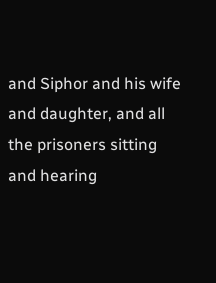and Siphor and his wife and daughter, and all the prisoners sitting and hearing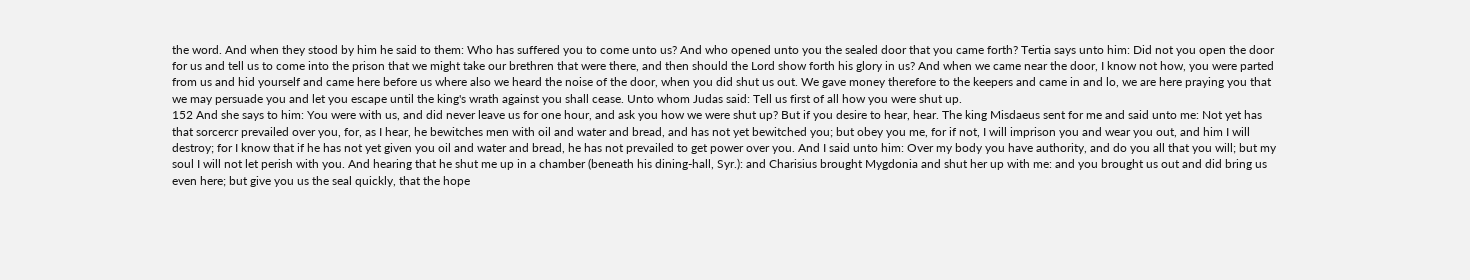the word. And when they stood by him he said to them: Who has suffered you to come unto us? And who opened unto you the sealed door that you came forth? Tertia says unto him: Did not you open the door for us and tell us to come into the prison that we might take our brethren that were there, and then should the Lord show forth his glory in us? And when we came near the door, I know not how, you were parted from us and hid yourself and came here before us where also we heard the noise of the door, when you did shut us out. We gave money therefore to the keepers and came in and lo, we are here praying you that we may persuade you and let you escape until the king's wrath against you shall cease. Unto whom Judas said: Tell us first of all how you were shut up.
152 And she says to him: You were with us, and did never leave us for one hour, and ask you how we were shut up? But if you desire to hear, hear. The king Misdaeus sent for me and said unto me: Not yet has that sorcercr prevailed over you, for, as I hear, he bewitches men with oil and water and bread, and has not yet bewitched you; but obey you me, for if not, I will imprison you and wear you out, and him I will destroy; for I know that if he has not yet given you oil and water and bread, he has not prevailed to get power over you. And I said unto him: Over my body you have authority, and do you all that you will; but my soul I will not let perish with you. And hearing that he shut me up in a chamber (beneath his dining-hall, Syr.): and Charisius brought Mygdonia and shut her up with me: and you brought us out and did bring us even here; but give you us the seal quickly, that the hope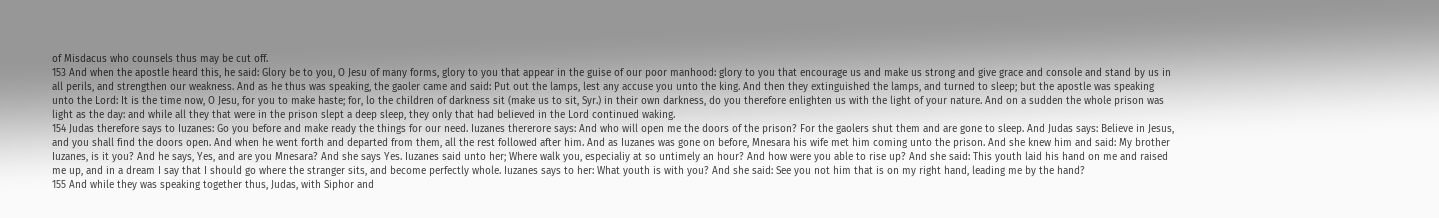of Misdacus who counsels thus may be cut off.
153 And when the apostle heard this, he said: Glory be to you, O Jesu of many forms, glory to you that appear in the guise of our poor manhood: glory to you that encourage us and make us strong and give grace and console and stand by us in all perils, and strengthen our weakness. And as he thus was speaking, the gaoler came and said: Put out the lamps, lest any accuse you unto the king. And then they extinguished the lamps, and turned to sleep; but the apostle was speaking unto the Lord: It is the time now, O Jesu, for you to make haste; for, lo the children of darkness sit (make us to sit, Syr.) in their own darkness, do you therefore enlighten us with the light of your nature. And on a sudden the whole prison was light as the day: and while all they that were in the prison slept a deep sleep, they only that had believed in the Lord continued waking.
154 Judas therefore says to Iuzanes: Go you before and make ready the things for our need. Iuzanes thererore says: And who will open me the doors of the prison? For the gaolers shut them and are gone to sleep. And Judas says: Believe in Jesus, and you shall find the doors open. And when he went forth and departed from them, all the rest followed after him. And as Iuzanes was gone on before, Mnesara his wife met him coming unto the prison. And she knew him and said: My brother Iuzanes, is it you? And he says, Yes, and are you Mnesara? And she says Yes. Iuzanes said unto her; Where walk you, especialiy at so untimely an hour? And how were you able to rise up? And she said: This youth laid his hand on me and raised me up, and in a dream I say that I should go where the stranger sits, and become perfectly whole. Iuzanes says to her: What youth is with you? And she said: See you not him that is on my right hand, leading me by the hand?
155 And while they was speaking together thus, Judas, with Siphor and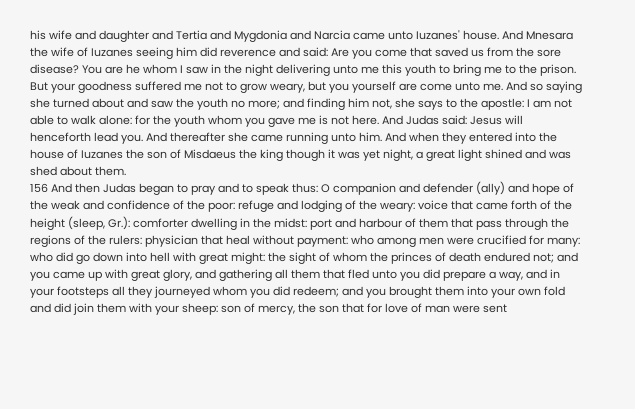his wife and daughter and Tertia and Mygdonia and Narcia came unto Iuzanes' house. And Mnesara the wife of Iuzanes seeing him did reverence and said: Are you come that saved us from the sore disease? You are he whom I saw in the night delivering unto me this youth to bring me to the prison. But your goodness suffered me not to grow weary, but you yourself are come unto me. And so saying she turned about and saw the youth no more; and finding him not, she says to the apostle: I am not able to walk alone: for the youth whom you gave me is not here. And Judas said: Jesus will henceforth lead you. And thereafter she came running unto him. And when they entered into the house of Iuzanes the son of Misdaeus the king though it was yet night, a great light shined and was shed about them.
156 And then Judas began to pray and to speak thus: O companion and defender (ally) and hope of the weak and confidence of the poor: refuge and lodging of the weary: voice that came forth of the height (sleep, Gr.): comforter dwelling in the midst: port and harbour of them that pass through the regions of the rulers: physician that heal without payment: who among men were crucified for many: who did go down into hell with great might: the sight of whom the princes of death endured not; and you came up with great glory, and gathering all them that fled unto you did prepare a way, and in your footsteps all they journeyed whom you did redeem; and you brought them into your own fold and did join them with your sheep: son of mercy, the son that for love of man were sent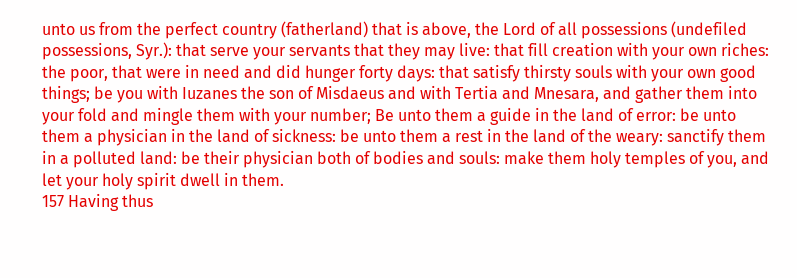unto us from the perfect country (fatherland) that is above, the Lord of all possessions (undefiled possessions, Syr.): that serve your servants that they may live: that fill creation with your own riches: the poor, that were in need and did hunger forty days: that satisfy thirsty souls with your own good things; be you with Iuzanes the son of Misdaeus and with Tertia and Mnesara, and gather them into your fold and mingle them with your number; Be unto them a guide in the land of error: be unto them a physician in the land of sickness: be unto them a rest in the land of the weary: sanctify them in a polluted land: be their physician both of bodies and souls: make them holy temples of you, and let your holy spirit dwell in them.
157 Having thus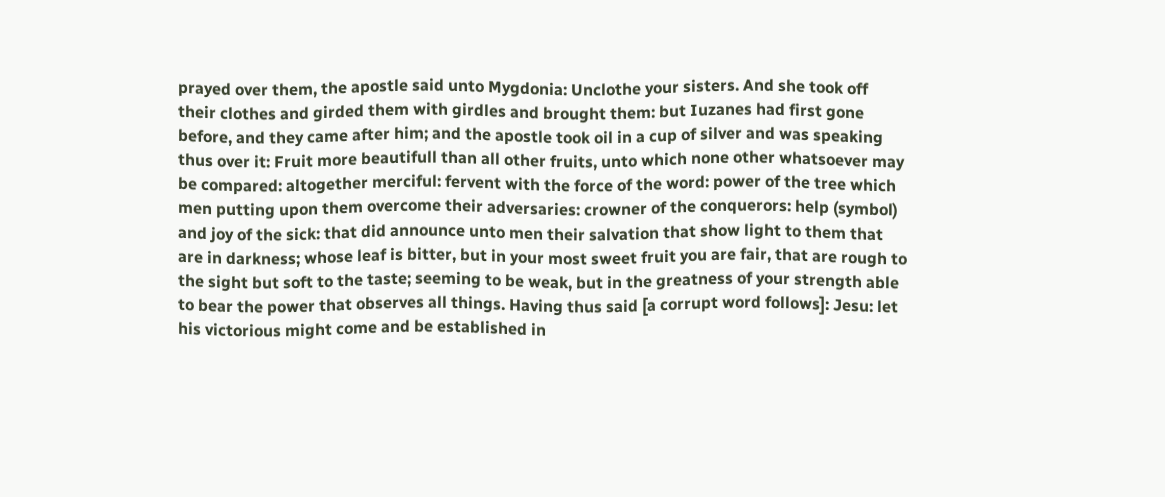prayed over them, the apostle said unto Mygdonia: Unclothe your sisters. And she took off their clothes and girded them with girdles and brought them: but Iuzanes had first gone before, and they came after him; and the apostle took oil in a cup of silver and was speaking thus over it: Fruit more beautifull than all other fruits, unto which none other whatsoever may be compared: altogether merciful: fervent with the force of the word: power of the tree which men putting upon them overcome their adversaries: crowner of the conquerors: help (symbol) and joy of the sick: that did announce unto men their salvation that show light to them that are in darkness; whose leaf is bitter, but in your most sweet fruit you are fair, that are rough to the sight but soft to the taste; seeming to be weak, but in the greatness of your strength able to bear the power that observes all things. Having thus said [a corrupt word follows]: Jesu: let his victorious might come and be established in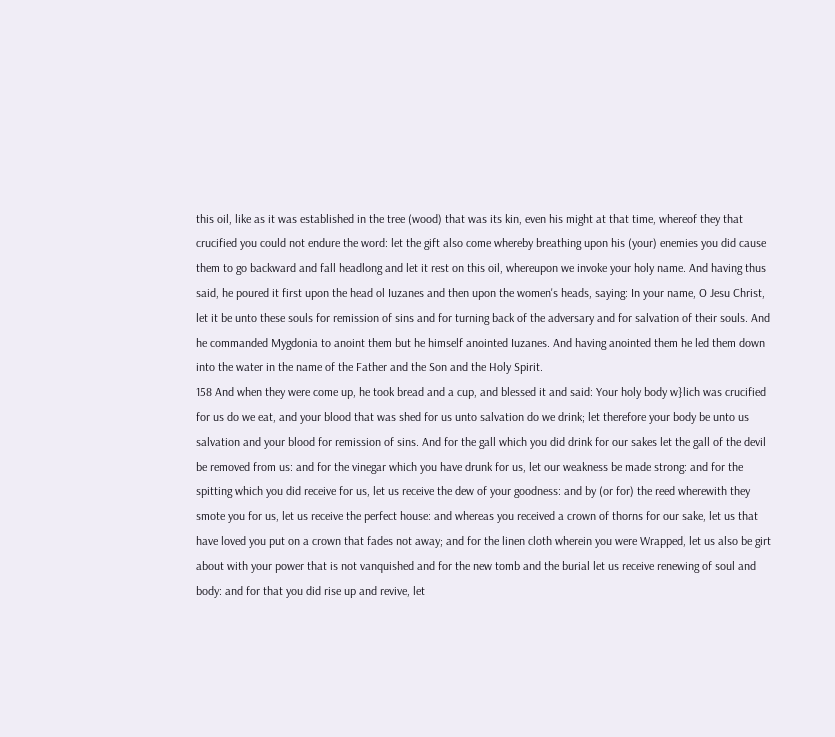this oil, like as it was established in the tree (wood) that was its kin, even his might at that time, whereof they that crucified you could not endure the word: let the gift also come whereby breathing upon his (your) enemies you did cause them to go backward and fall headlong and let it rest on this oil, whereupon we invoke your holy name. And having thus said, he poured it first upon the head ol Iuzanes and then upon the women's heads, saying: In your name, O Jesu Christ, let it be unto these souls for remission of sins and for turning back of the adversary and for salvation of their souls. And he commanded Mygdonia to anoint them but he himself anointed Iuzanes. And having anointed them he led them down into the water in the name of the Father and the Son and the Holy Spirit.
158 And when they were come up, he took bread and a cup, and blessed it and said: Your holy body w}lich was crucified for us do we eat, and your blood that was shed for us unto salvation do we drink; let therefore your body be unto us salvation and your blood for remission of sins. And for the gall which you did drink for our sakes let the gall of the devil be removed from us: and for the vinegar which you have drunk for us, let our weakness be made strong: and for the spitting which you did receive for us, let us receive the dew of your goodness: and by (or for) the reed wherewith they smote you for us, let us receive the perfect house: and whereas you received a crown of thorns for our sake, let us that have loved you put on a crown that fades not away; and for the linen cloth wherein you were Wrapped, let us also be girt about with your power that is not vanquished and for the new tomb and the burial let us receive renewing of soul and body: and for that you did rise up and revive, let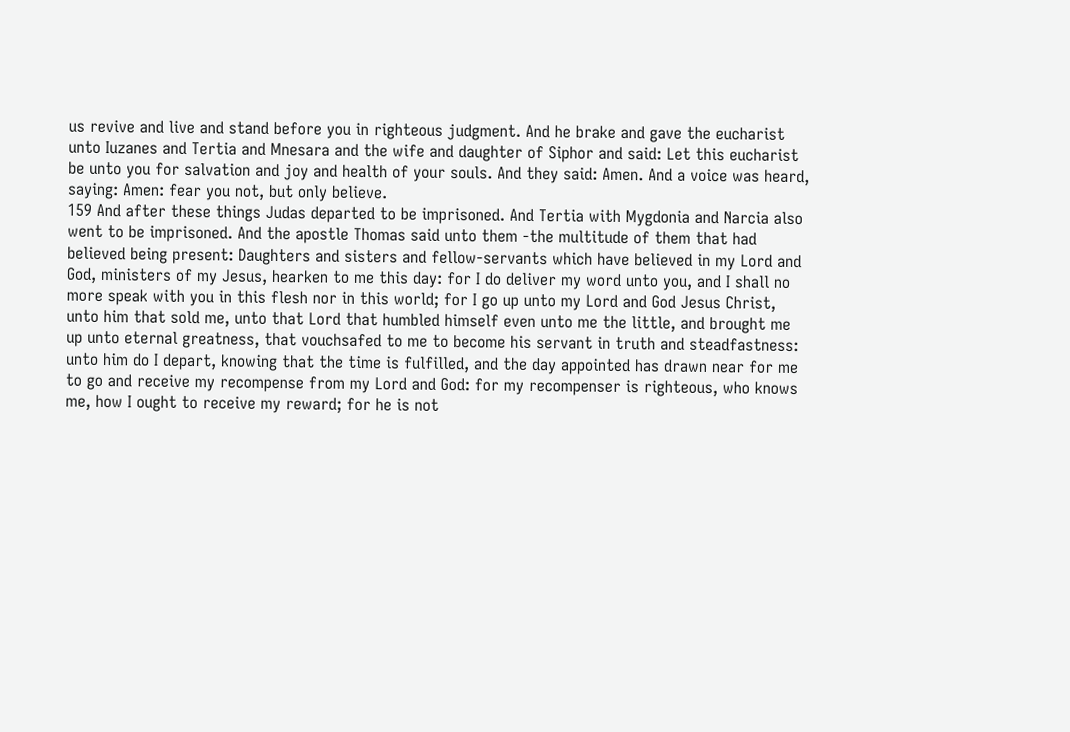us revive and live and stand before you in righteous judgment. And he brake and gave the eucharist unto Iuzanes and Tertia and Mnesara and the wife and daughter of Siphor and said: Let this eucharist be unto you for salvation and joy and health of your souls. And they said: Amen. And a voice was heard, saying: Amen: fear you not, but only believe.
159 And after these things Judas departed to be imprisoned. And Tertia with Mygdonia and Narcia also went to be imprisoned. And the apostle Thomas said unto them -the multitude of them that had believed being present: Daughters and sisters and fellow-servants which have believed in my Lord and God, ministers of my Jesus, hearken to me this day: for I do deliver my word unto you, and I shall no more speak with you in this flesh nor in this world; for I go up unto my Lord and God Jesus Christ, unto him that sold me, unto that Lord that humbled himself even unto me the little, and brought me up unto eternal greatness, that vouchsafed to me to become his servant in truth and steadfastness: unto him do I depart, knowing that the time is fulfilled, and the day appointed has drawn near for me to go and receive my recompense from my Lord and God: for my recompenser is righteous, who knows me, how I ought to receive my reward; for he is not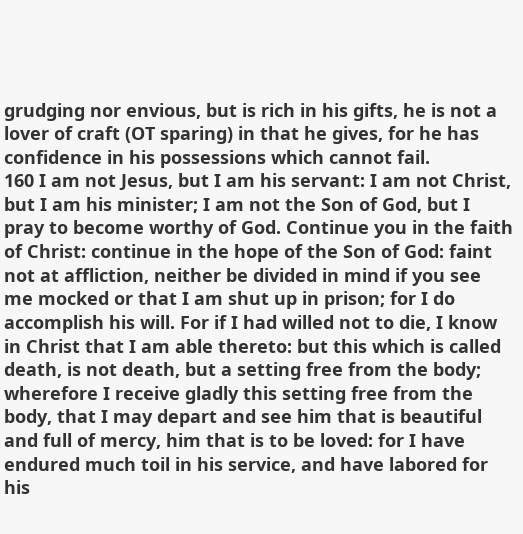grudging nor envious, but is rich in his gifts, he is not a lover of craft (OT sparing) in that he gives, for he has confidence in his possessions which cannot fail.
160 I am not Jesus, but I am his servant: I am not Christ, but I am his minister; I am not the Son of God, but I pray to become worthy of God. Continue you in the faith of Christ: continue in the hope of the Son of God: faint not at affliction, neither be divided in mind if you see me mocked or that I am shut up in prison; for I do accomplish his will. For if I had willed not to die, I know in Christ that I am able thereto: but this which is called death, is not death, but a setting free from the body; wherefore I receive gladly this setting free from the body, that I may depart and see him that is beautiful and full of mercy, him that is to be loved: for I have endured much toil in his service, and have labored for his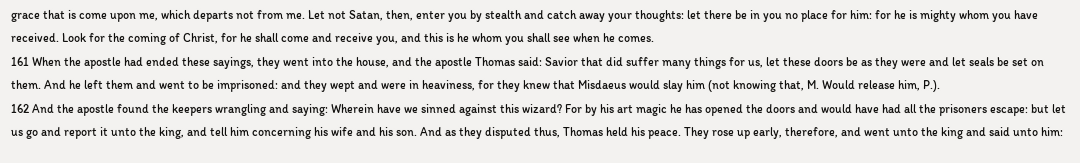grace that is come upon me, which departs not from me. Let not Satan, then, enter you by stealth and catch away your thoughts: let there be in you no place for him: for he is mighty whom you have received. Look for the coming of Christ, for he shall come and receive you, and this is he whom you shall see when he comes.
161 When the apostle had ended these sayings, they went into the house, and the apostle Thomas said: Savior that did suffer many things for us, let these doors be as they were and let seals be set on them. And he left them and went to be imprisoned: and they wept and were in heaviness, for they knew that Misdaeus would slay him (not knowing that, M. Would release him, P.).
162 And the apostle found the keepers wrangling and saying: Wherein have we sinned against this wizard? For by his art magic he has opened the doors and would have had all the prisoners escape: but let us go and report it unto the king, and tell him concerning his wife and his son. And as they disputed thus, Thomas held his peace. They rose up early, therefore, and went unto the king and said unto him: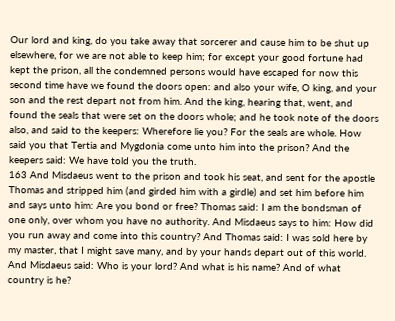Our lord and king, do you take away that sorcerer and cause him to be shut up elsewhere, for we are not able to keep him; for except your good fortune had kept the prison, all the condemned persons would have escaped for now this second time have we found the doors open: and also your wife, O king, and your son and the rest depart not from him. And the king, hearing that, went, and found the seals that were set on the doors whole; and he took note of the doors also, and said to the keepers: Wherefore lie you? For the seals are whole. How said you that Tertia and Mygdonia come unto him into the prison? And the keepers said: We have told you the truth.
163 And Misdaeus went to the prison and took his seat, and sent for the apostle Thomas and stripped him (and girded him with a girdle) and set him before him and says unto him: Are you bond or free? Thomas said: I am the bondsman of one only, over whom you have no authority. And Misdaeus says to him: How did you run away and come into this country? And Thomas said: I was sold here by my master, that I might save many, and by your hands depart out of this world. And Misdaeus said: Who is your lord? And what is his name? And of what country is he?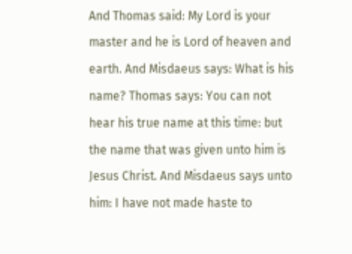And Thomas said: My Lord is your master and he is Lord of heaven and earth. And Misdaeus says: What is his name? Thomas says: You can not hear his true name at this time: but the name that was given unto him is Jesus Christ. And Misdaeus says unto him: I have not made haste to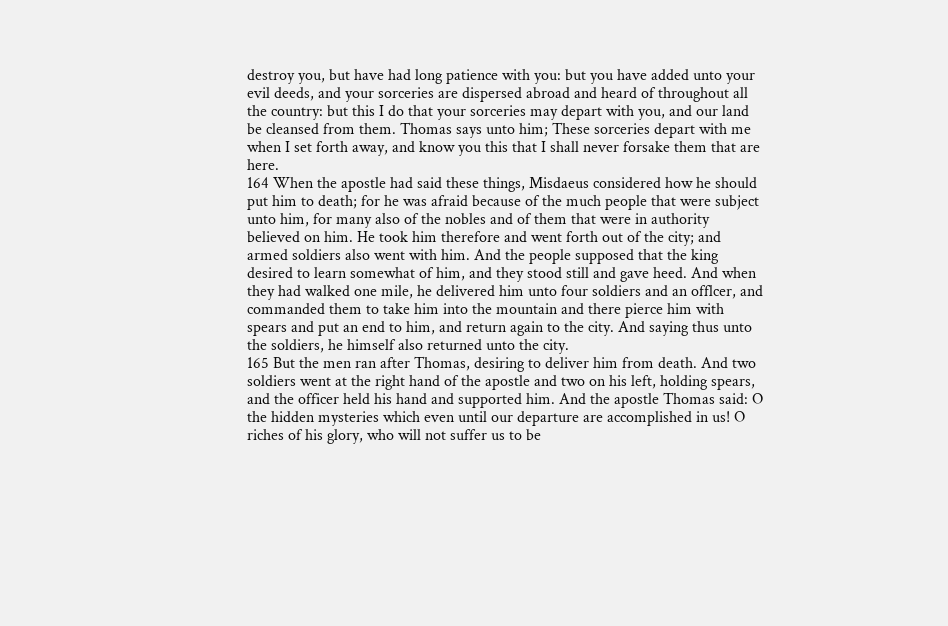destroy you, but have had long patience with you: but you have added unto your evil deeds, and your sorceries are dispersed abroad and heard of throughout all the country: but this I do that your sorceries may depart with you, and our land be cleansed from them. Thomas says unto him; These sorceries depart with me when I set forth away, and know you this that I shall never forsake them that are here.
164 When the apostle had said these things, Misdaeus considered how he should put him to death; for he was afraid because of the much people that were subject unto him, for many also of the nobles and of them that were in authority believed on him. He took him therefore and went forth out of the city; and armed soldiers also went with him. And the people supposed that the king desired to learn somewhat of him, and they stood still and gave heed. And when they had walked one mile, he delivered him unto four soldiers and an offlcer, and commanded them to take him into the mountain and there pierce him with spears and put an end to him, and return again to the city. And saying thus unto the soldiers, he himself also returned unto the city.
165 But the men ran after Thomas, desiring to deliver him from death. And two soldiers went at the right hand of the apostle and two on his left, holding spears, and the officer held his hand and supported him. And the apostle Thomas said: O the hidden mysteries which even until our departure are accomplished in us! O riches of his glory, who will not suffer us to be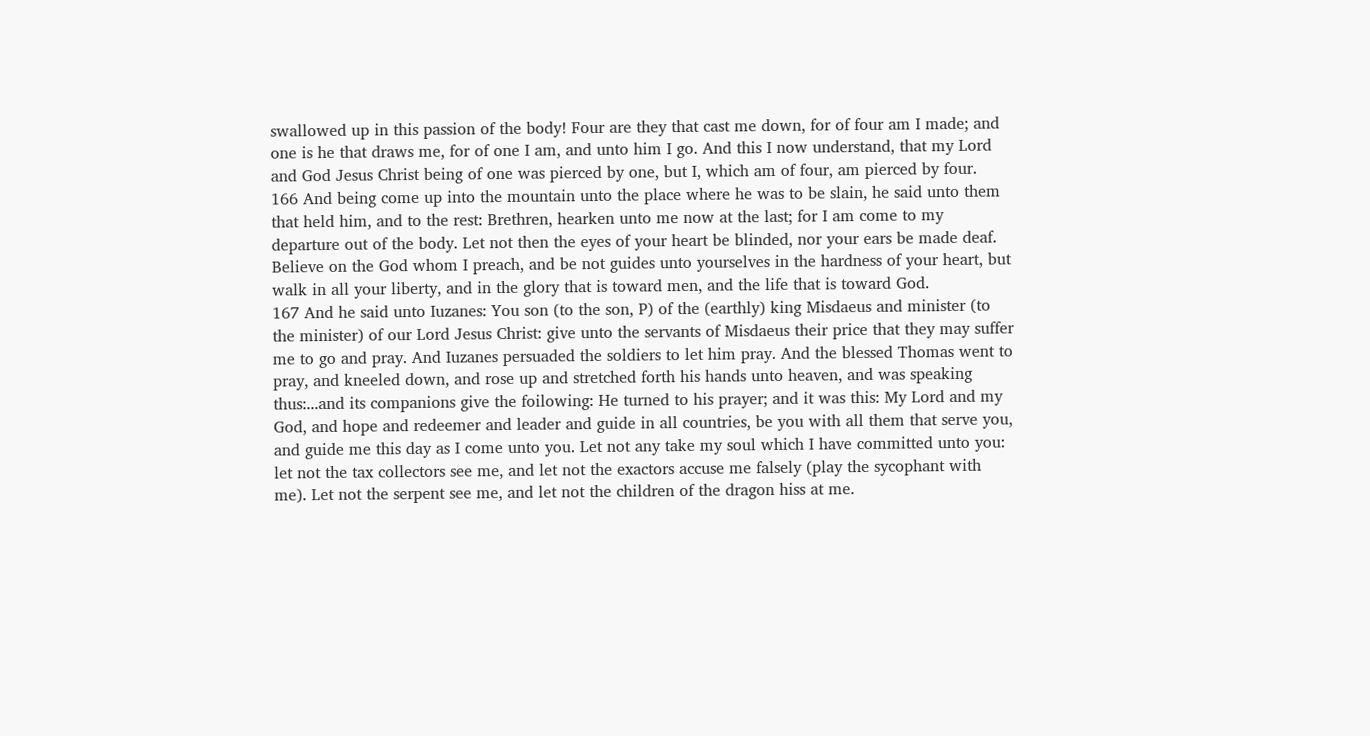swallowed up in this passion of the body! Four are they that cast me down, for of four am I made; and one is he that draws me, for of one I am, and unto him I go. And this I now understand, that my Lord and God Jesus Christ being of one was pierced by one, but I, which am of four, am pierced by four.
166 And being come up into the mountain unto the place where he was to be slain, he said unto them that held him, and to the rest: Brethren, hearken unto me now at the last; for I am come to my departure out of the body. Let not then the eyes of your heart be blinded, nor your ears be made deaf. Believe on the God whom I preach, and be not guides unto yourselves in the hardness of your heart, but walk in all your liberty, and in the glory that is toward men, and the life that is toward God.
167 And he said unto Iuzanes: You son (to the son, P) of the (earthly) king Misdaeus and minister (to the minister) of our Lord Jesus Christ: give unto the servants of Misdaeus their price that they may suffer me to go and pray. And Iuzanes persuaded the soldiers to let him pray. And the blessed Thomas went to pray, and kneeled down, and rose up and stretched forth his hands unto heaven, and was speaking thus:...and its companions give the foilowing: He turned to his prayer; and it was this: My Lord and my God, and hope and redeemer and leader and guide in all countries, be you with all them that serve you, and guide me this day as I come unto you. Let not any take my soul which I have committed unto you: let not the tax collectors see me, and let not the exactors accuse me falsely (play the sycophant with me). Let not the serpent see me, and let not the children of the dragon hiss at me.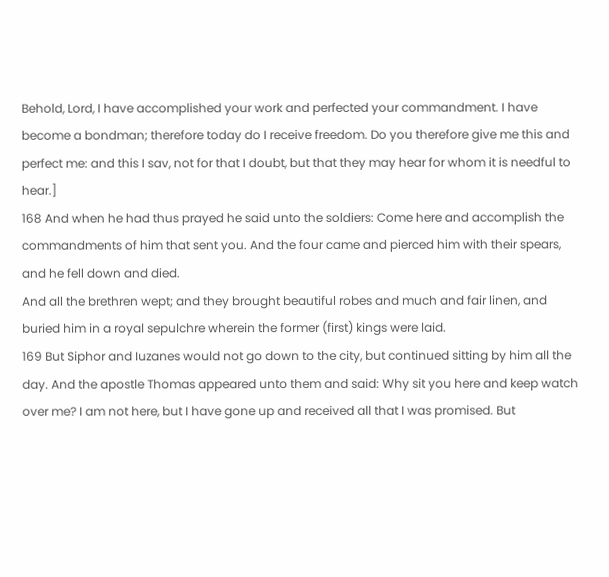Behold, Lord, I have accomplished your work and perfected your commandment. I have become a bondman; therefore today do I receive freedom. Do you therefore give me this and perfect me: and this I sav, not for that I doubt, but that they may hear for whom it is needful to hear.]
168 And when he had thus prayed he said unto the soldiers: Come here and accomplish the commandments of him that sent you. And the four came and pierced him with their spears, and he fell down and died.
And all the brethren wept; and they brought beautiful robes and much and fair linen, and buried him in a royal sepulchre wherein the former (first) kings were laid.
169 But Siphor and Iuzanes would not go down to the city, but continued sitting by him all the day. And the apostle Thomas appeared unto them and said: Why sit you here and keep watch over me? I am not here, but I have gone up and received all that I was promised. But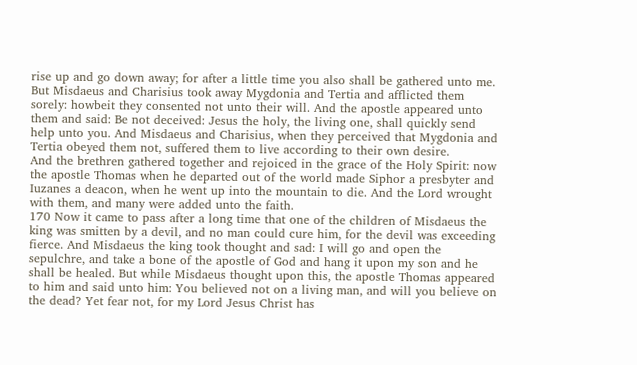rise up and go down away; for after a little time you also shall be gathered unto me.
But Misdaeus and Charisius took away Mygdonia and Tertia and afflicted them sorely: howbeit they consented not unto their will. And the apostle appeared unto them and said: Be not deceived: Jesus the holy, the living one, shall quickly send help unto you. And Misdaeus and Charisius, when they perceived that Mygdonia and Tertia obeyed them not, suffered them to live according to their own desire.
And the brethren gathered together and rejoiced in the grace of the Holy Spirit: now the apostle Thomas when he departed out of the world made Siphor a presbyter and Iuzanes a deacon, when he went up into the mountain to die. And the Lord wrought with them, and many were added unto the faith.
170 Now it came to pass after a long time that one of the children of Misdaeus the king was smitten by a devil, and no man could cure him, for the devil was exceeding fierce. And Misdaeus the king took thought and sad: I will go and open the sepulchre, and take a bone of the apostle of God and hang it upon my son and he shall be healed. But while Misdaeus thought upon this, the apostle Thomas appeared to him and said unto him: You believed not on a living man, and will you believe on the dead? Yet fear not, for my Lord Jesus Christ has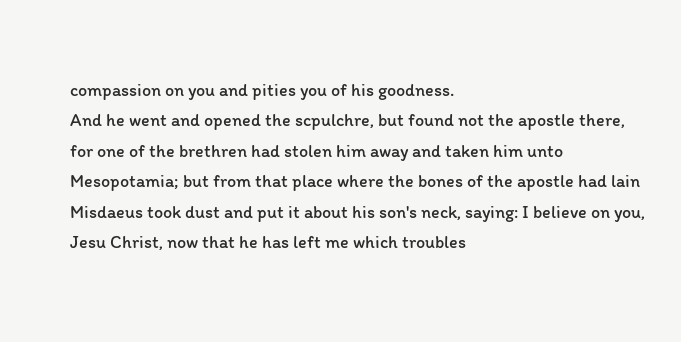compassion on you and pities you of his goodness.
And he went and opened the scpulchre, but found not the apostle there, for one of the brethren had stolen him away and taken him unto Mesopotamia; but from that place where the bones of the apostle had lain Misdaeus took dust and put it about his son's neck, saying: I believe on you, Jesu Christ, now that he has left me which troubles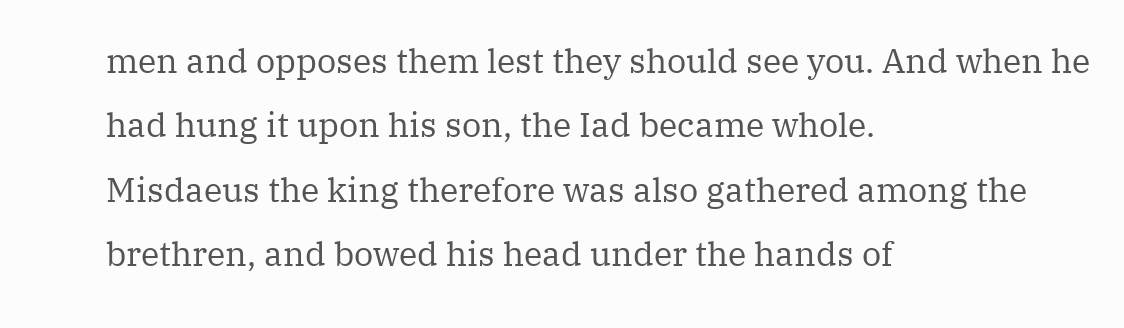men and opposes them lest they should see you. And when he had hung it upon his son, the Iad became whole.
Misdaeus the king therefore was also gathered among the brethren, and bowed his head under the hands of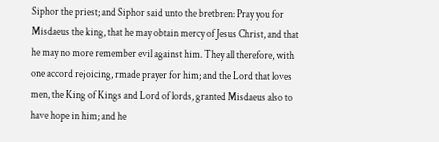Siphor the priest; and Siphor said unto the bretbren: Pray you for Misdaeus the king, that he may obtain mercy of Jesus Christ, and that he may no more remember evil against him. They all therefore, with one accord rejoicing, rmade prayer for him; and the Lord that loves men, the King of Kings and Lord of lords, granted Misdaeus also to have hope in him; and he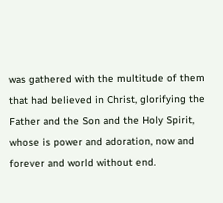was gathered with the multitude of them that had believed in Christ, glorifying the Father and the Son and the Holy Spirit, whose is power and adoration, now and forever and world without end.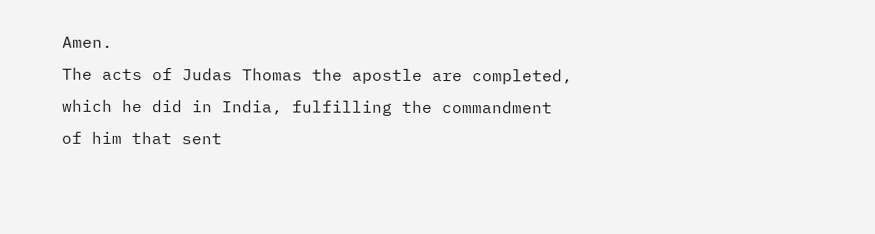Amen.
The acts of Judas Thomas the apostle are completed, which he did in India, fulfilling the commandment of him that sent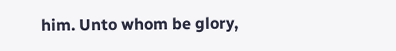him. Unto whom be glory,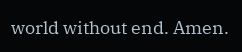world without end. Amen.